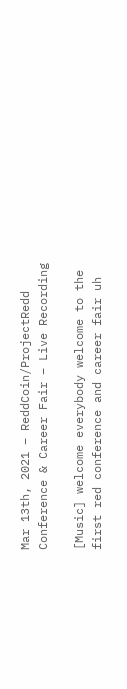Mar 13th, 2021 – ReddCoin/ProjectRedd Conference & Career Fair – Live Recording

[Music] welcome everybody welcome to the first red conference and career fair uh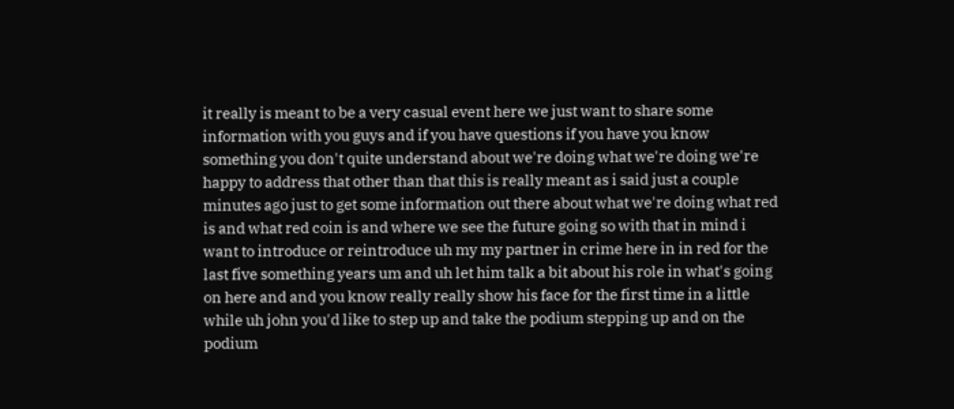it really is meant to be a very casual event here we just want to share some information with you guys and if you have questions if you have you know something you don't quite understand about we're doing what we're doing we're happy to address that other than that this is really meant as i said just a couple minutes ago just to get some information out there about what we're doing what red is and what red coin is and where we see the future going so with that in mind i want to introduce or reintroduce uh my my partner in crime here in in red for the last five something years um and uh let him talk a bit about his role in what's going on here and and you know really really show his face for the first time in a little while uh john you'd like to step up and take the podium stepping up and on the podium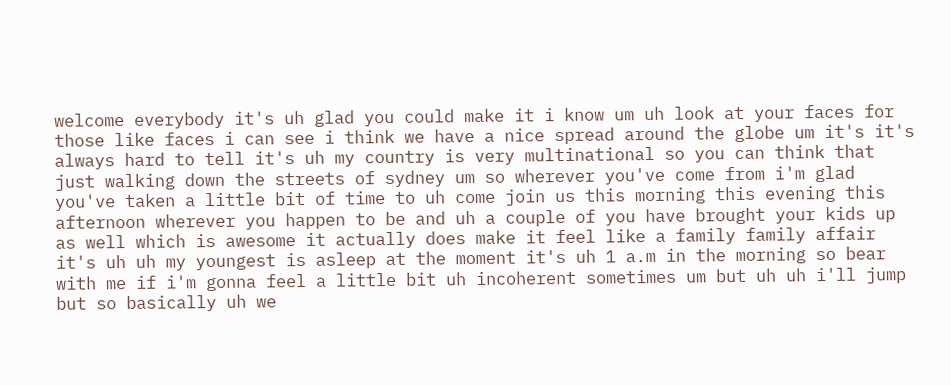welcome everybody it's uh glad you could make it i know um uh look at your faces for those like faces i can see i think we have a nice spread around the globe um it's it's always hard to tell it's uh my country is very multinational so you can think that just walking down the streets of sydney um so wherever you've come from i'm glad you've taken a little bit of time to uh come join us this morning this evening this afternoon wherever you happen to be and uh a couple of you have brought your kids up as well which is awesome it actually does make it feel like a family family affair it's uh uh my youngest is asleep at the moment it's uh 1 a.m in the morning so bear with me if i'm gonna feel a little bit uh incoherent sometimes um but uh uh i'll jump but so basically uh we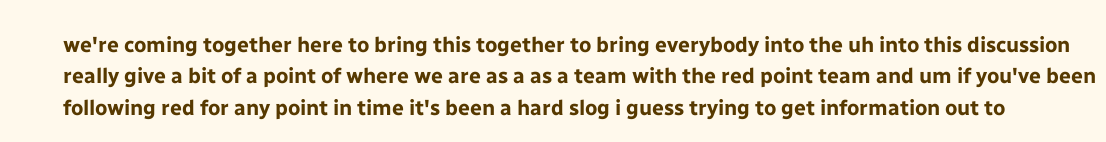we're coming together here to bring this together to bring everybody into the uh into this discussion really give a bit of a point of where we are as a as a team with the red point team and um if you've been following red for any point in time it's been a hard slog i guess trying to get information out to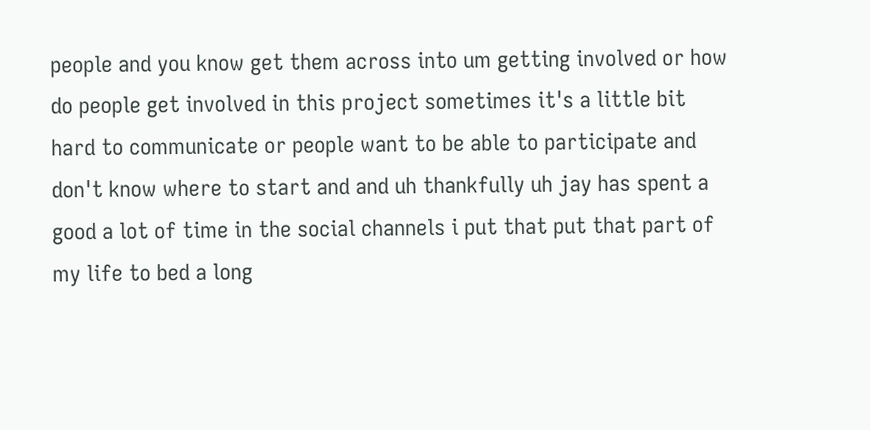people and you know get them across into um getting involved or how do people get involved in this project sometimes it's a little bit hard to communicate or people want to be able to participate and don't know where to start and and uh thankfully uh jay has spent a good a lot of time in the social channels i put that put that part of my life to bed a long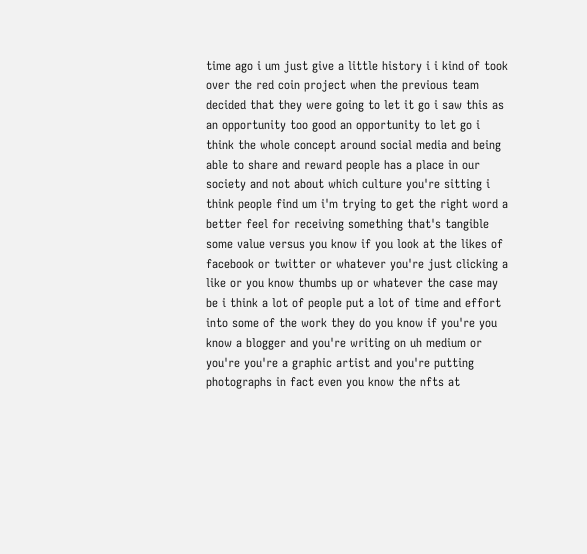time ago i um just give a little history i i kind of took over the red coin project when the previous team decided that they were going to let it go i saw this as an opportunity too good an opportunity to let go i think the whole concept around social media and being able to share and reward people has a place in our society and not about which culture you're sitting i think people find um i'm trying to get the right word a better feel for receiving something that's tangible some value versus you know if you look at the likes of facebook or twitter or whatever you're just clicking a like or you know thumbs up or whatever the case may be i think a lot of people put a lot of time and effort into some of the work they do you know if you're you know a blogger and you're writing on uh medium or you're you're a graphic artist and you're putting photographs in fact even you know the nfts at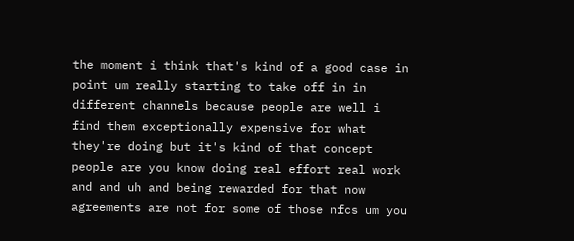the moment i think that's kind of a good case in point um really starting to take off in in different channels because people are well i find them exceptionally expensive for what they're doing but it's kind of that concept people are you know doing real effort real work and and uh and being rewarded for that now agreements are not for some of those nfcs um you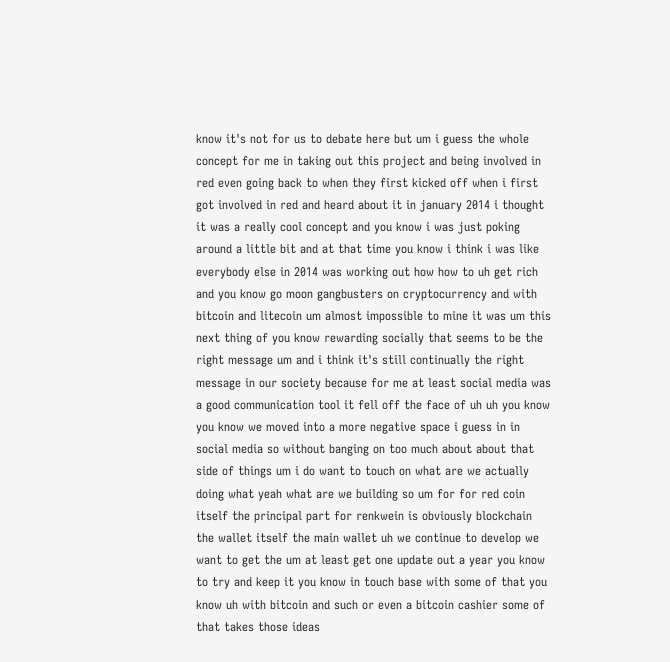know it's not for us to debate here but um i guess the whole concept for me in taking out this project and being involved in red even going back to when they first kicked off when i first got involved in red and heard about it in january 2014 i thought it was a really cool concept and you know i was just poking around a little bit and at that time you know i think i was like everybody else in 2014 was working out how how to uh get rich and you know go moon gangbusters on cryptocurrency and with bitcoin and litecoin um almost impossible to mine it was um this next thing of you know rewarding socially that seems to be the right message um and i think it's still continually the right message in our society because for me at least social media was a good communication tool it fell off the face of uh uh you know you know we moved into a more negative space i guess in in social media so without banging on too much about about that side of things um i do want to touch on what are we actually doing what yeah what are we building so um for for red coin itself the principal part for renkwein is obviously blockchain the wallet itself the main wallet uh we continue to develop we want to get the um at least get one update out a year you know to try and keep it you know in touch base with some of that you know uh with bitcoin and such or even a bitcoin cashier some of that takes those ideas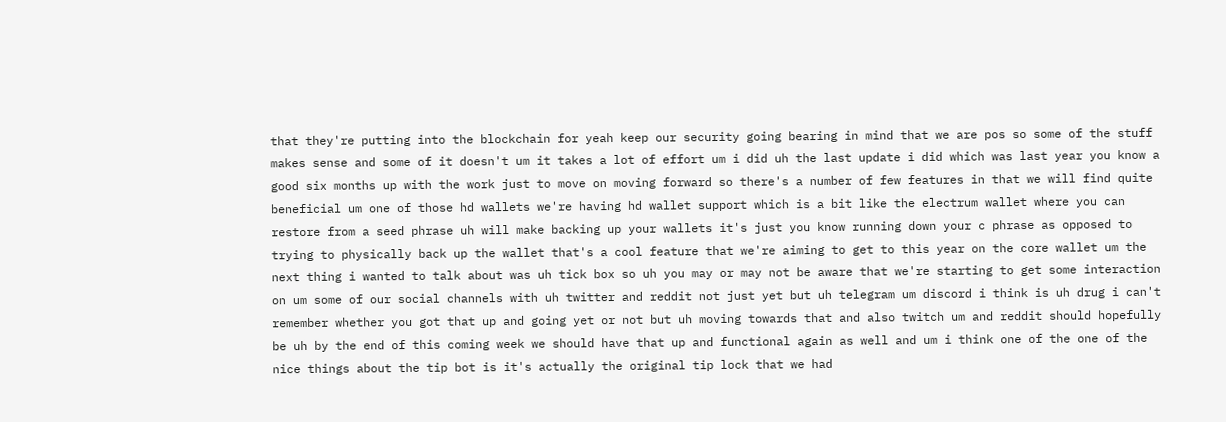that they're putting into the blockchain for yeah keep our security going bearing in mind that we are pos so some of the stuff makes sense and some of it doesn't um it takes a lot of effort um i did uh the last update i did which was last year you know a good six months up with the work just to move on moving forward so there's a number of few features in that we will find quite beneficial um one of those hd wallets we're having hd wallet support which is a bit like the electrum wallet where you can restore from a seed phrase uh will make backing up your wallets it's just you know running down your c phrase as opposed to trying to physically back up the wallet that's a cool feature that we're aiming to get to this year on the core wallet um the next thing i wanted to talk about was uh tick box so uh you may or may not be aware that we're starting to get some interaction on um some of our social channels with uh twitter and reddit not just yet but uh telegram um discord i think is uh drug i can't remember whether you got that up and going yet or not but uh moving towards that and also twitch um and reddit should hopefully be uh by the end of this coming week we should have that up and functional again as well and um i think one of the one of the nice things about the tip bot is it's actually the original tip lock that we had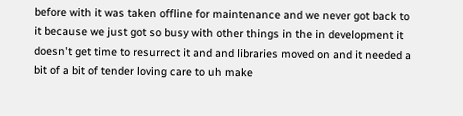before with it was taken offline for maintenance and we never got back to it because we just got so busy with other things in the in development it doesn't get time to resurrect it and and libraries moved on and it needed a bit of a bit of tender loving care to uh make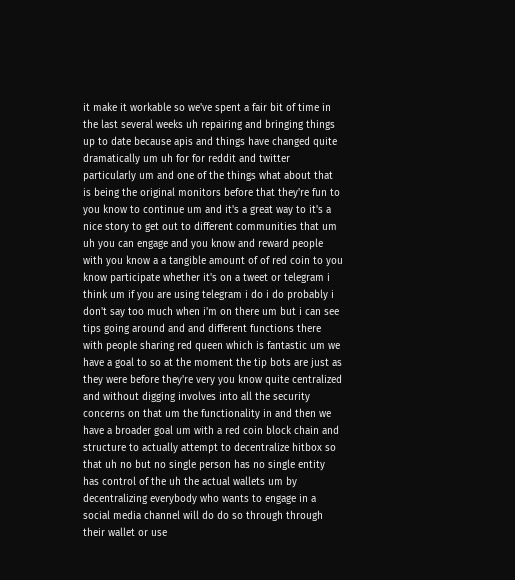it make it workable so we've spent a fair bit of time in the last several weeks uh repairing and bringing things up to date because apis and things have changed quite dramatically um uh for for reddit and twitter particularly um and one of the things what about that is being the original monitors before that they're fun to you know to continue um and it's a great way to it's a nice story to get out to different communities that um uh you can engage and you know and reward people with you know a a tangible amount of of red coin to you know participate whether it's on a tweet or telegram i think um if you are using telegram i do i do probably i don't say too much when i'm on there um but i can see tips going around and and different functions there with people sharing red queen which is fantastic um we have a goal to so at the moment the tip bots are just as they were before they're very you know quite centralized and without digging involves into all the security concerns on that um the functionality in and then we have a broader goal um with a red coin block chain and structure to actually attempt to decentralize hitbox so that uh no but no single person has no single entity has control of the uh the actual wallets um by decentralizing everybody who wants to engage in a social media channel will do do so through through their wallet or use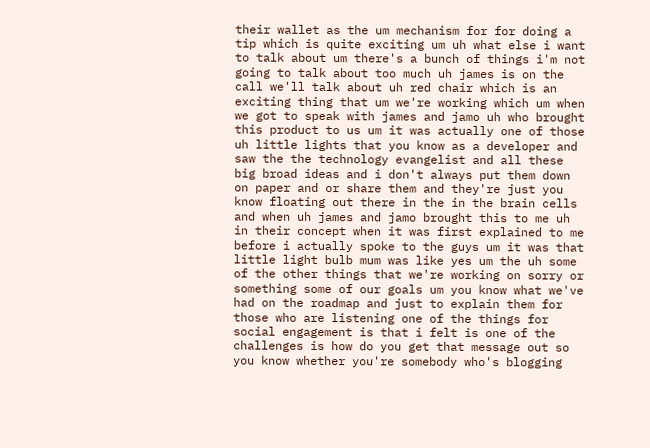their wallet as the um mechanism for for doing a tip which is quite exciting um uh what else i want to talk about um there's a bunch of things i'm not going to talk about too much uh james is on the call we'll talk about uh red chair which is an exciting thing that um we're working which um when we got to speak with james and jamo uh who brought this product to us um it was actually one of those uh little lights that you know as a developer and saw the the technology evangelist and all these big broad ideas and i don't always put them down on paper and or share them and they're just you know floating out there in the in the brain cells and when uh james and jamo brought this to me uh in their concept when it was first explained to me before i actually spoke to the guys um it was that little light bulb mum was like yes um the uh some of the other things that we're working on sorry or something some of our goals um you know what we've had on the roadmap and just to explain them for those who are listening one of the things for social engagement is that i felt is one of the challenges is how do you get that message out so you know whether you're somebody who's blogging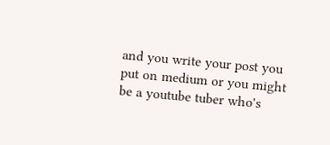and you write your post you put on medium or you might be a youtube tuber who's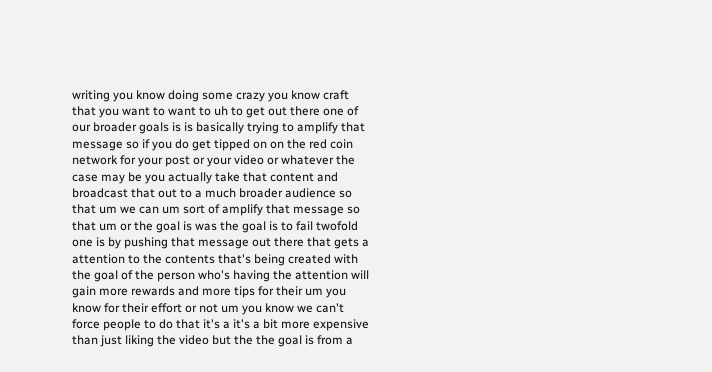writing you know doing some crazy you know craft that you want to want to uh to get out there one of our broader goals is is basically trying to amplify that message so if you do get tipped on on the red coin network for your post or your video or whatever the case may be you actually take that content and broadcast that out to a much broader audience so that um we can um sort of amplify that message so that um or the goal is was the goal is to fail twofold one is by pushing that message out there that gets a attention to the contents that's being created with the goal of the person who's having the attention will gain more rewards and more tips for their um you know for their effort or not um you know we can't force people to do that it's a it's a bit more expensive than just liking the video but the the goal is from a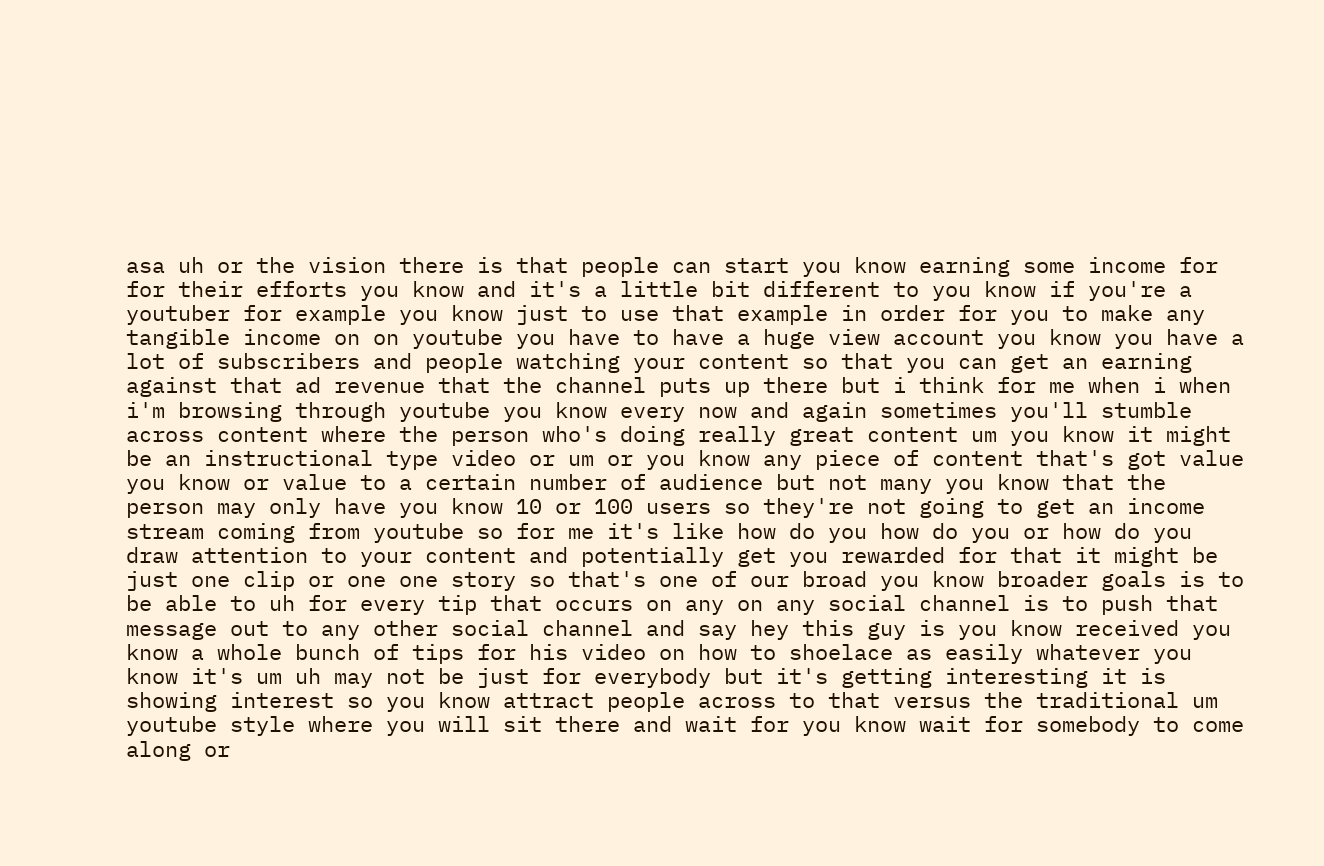asa uh or the vision there is that people can start you know earning some income for for their efforts you know and it's a little bit different to you know if you're a youtuber for example you know just to use that example in order for you to make any tangible income on on youtube you have to have a huge view account you know you have a lot of subscribers and people watching your content so that you can get an earning against that ad revenue that the channel puts up there but i think for me when i when i'm browsing through youtube you know every now and again sometimes you'll stumble across content where the person who's doing really great content um you know it might be an instructional type video or um or you know any piece of content that's got value you know or value to a certain number of audience but not many you know that the person may only have you know 10 or 100 users so they're not going to get an income stream coming from youtube so for me it's like how do you how do you or how do you draw attention to your content and potentially get you rewarded for that it might be just one clip or one one story so that's one of our broad you know broader goals is to be able to uh for every tip that occurs on any on any social channel is to push that message out to any other social channel and say hey this guy is you know received you know a whole bunch of tips for his video on how to shoelace as easily whatever you know it's um uh may not be just for everybody but it's getting interesting it is showing interest so you know attract people across to that versus the traditional um youtube style where you will sit there and wait for you know wait for somebody to come along or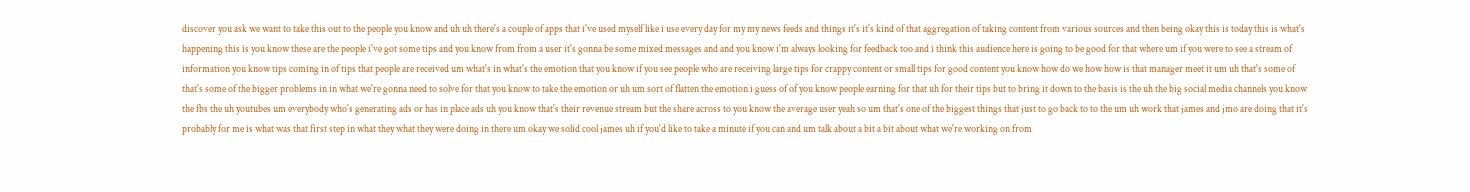discover you ask we want to take this out to the people you know and uh uh there's a couple of apps that i've used myself like i use every day for my my news feeds and things it's it's kind of that aggregation of taking content from various sources and then being okay this is today this is what's happening this is you know these are the people i've got some tips and you know from from a user it's gonna be some mixed messages and and you know i'm always looking for feedback too and i think this audience here is going to be good for that where um if you were to see a stream of information you know tips coming in of tips that people are received um what's in what's the emotion that you know if you see people who are receiving large tips for crappy content or small tips for good content you know how do we how how is that manager meet it um uh that's some of that's some of the bigger problems in in what we're gonna need to solve for that you know to take the emotion or uh um sort of flatten the emotion i guess of of you know people earning for that uh for their tips but to bring it down to the basis is the uh the big social media channels you know the fbs the uh youtubes um everybody who's generating ads or has in place ads uh you know that's their revenue stream but the share across to you know the average user yeah so um that's one of the biggest things that just to go back to to the um uh work that james and jmo are doing that it's probably for me is what was that first step in what they what they were doing in there um okay we solid cool james uh if you'd like to take a minute if you can and um talk about a bit a bit about what we're working on from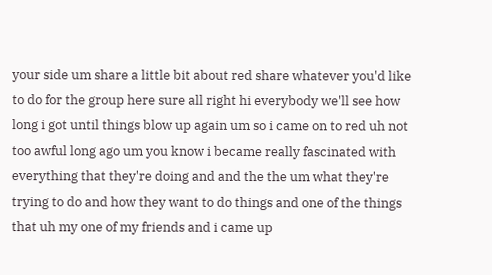your side um share a little bit about red share whatever you'd like to do for the group here sure all right hi everybody we'll see how long i got until things blow up again um so i came on to red uh not too awful long ago um you know i became really fascinated with everything that they're doing and and the the um what they're trying to do and how they want to do things and one of the things that uh my one of my friends and i came up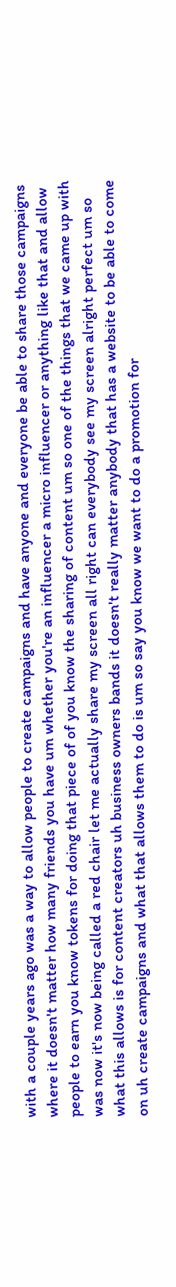with a couple years ago was a way to allow people to create campaigns and have anyone and everyone be able to share those campaigns where it doesn't matter how many friends you have um whether you're an influencer a micro influencer or anything like that and allow people to earn you know tokens for doing that piece of of you know the sharing of content um so one of the things that we came up with was now it's now being called a red chair let me actually share my screen all right can everybody see my screen alright perfect um so what this allows is for content creators uh business owners bands it doesn't really matter anybody that has a website to be able to come on uh create campaigns and what that allows them to do is um so say you know we want to do a promotion for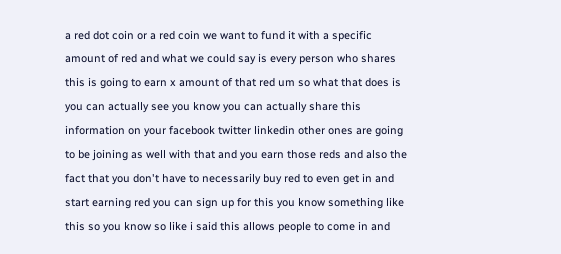a red dot coin or a red coin we want to fund it with a specific amount of red and what we could say is every person who shares this is going to earn x amount of that red um so what that does is you can actually see you know you can actually share this information on your facebook twitter linkedin other ones are going to be joining as well with that and you earn those reds and also the fact that you don't have to necessarily buy red to even get in and start earning red you can sign up for this you know something like this so you know so like i said this allows people to come in and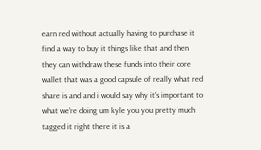earn red without actually having to purchase it find a way to buy it things like that and then they can withdraw these funds into their core wallet that was a good capsule of really what red share is and and i would say why it's important to what we're doing um kyle you you pretty much tagged it right there it is a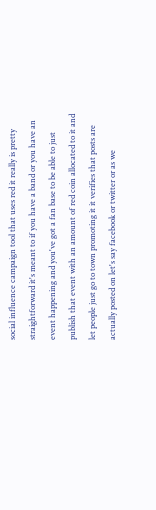social influence campaign tool that uses red it really is pretty straightforward it's meant to if you have a band or you have an event happening and you've got a fan base to be able to just publish that event with an amount of red coin allocated to it and let people just go to town promoting it it verifies that posts are actually posted on let's say facebook or twitter or as we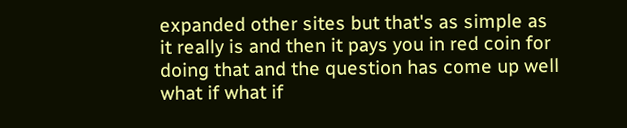expanded other sites but that's as simple as it really is and then it pays you in red coin for doing that and the question has come up well what if what if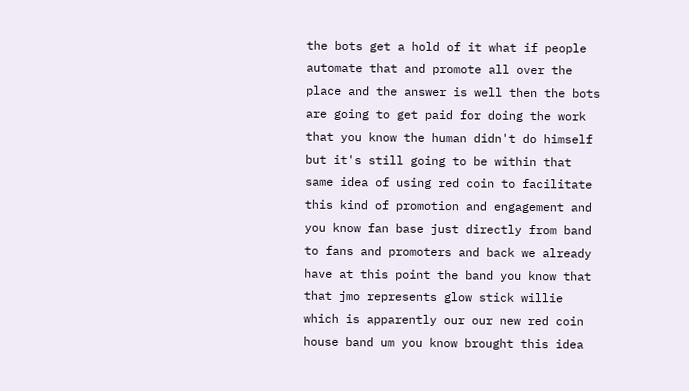the bots get a hold of it what if people automate that and promote all over the place and the answer is well then the bots are going to get paid for doing the work that you know the human didn't do himself but it's still going to be within that same idea of using red coin to facilitate this kind of promotion and engagement and you know fan base just directly from band to fans and promoters and back we already have at this point the band you know that that jmo represents glow stick willie which is apparently our our new red coin house band um you know brought this idea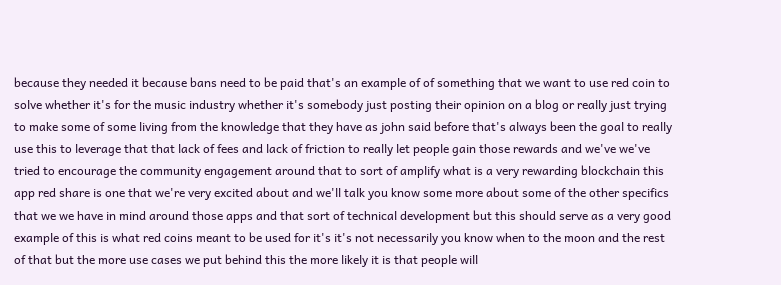because they needed it because bans need to be paid that's an example of of something that we want to use red coin to solve whether it's for the music industry whether it's somebody just posting their opinion on a blog or really just trying to make some of some living from the knowledge that they have as john said before that's always been the goal to really use this to leverage that that lack of fees and lack of friction to really let people gain those rewards and we've we've tried to encourage the community engagement around that to sort of amplify what is a very rewarding blockchain this app red share is one that we're very excited about and we'll talk you know some more about some of the other specifics that we we have in mind around those apps and that sort of technical development but this should serve as a very good example of this is what red coins meant to be used for it's it's not necessarily you know when to the moon and the rest of that but the more use cases we put behind this the more likely it is that people will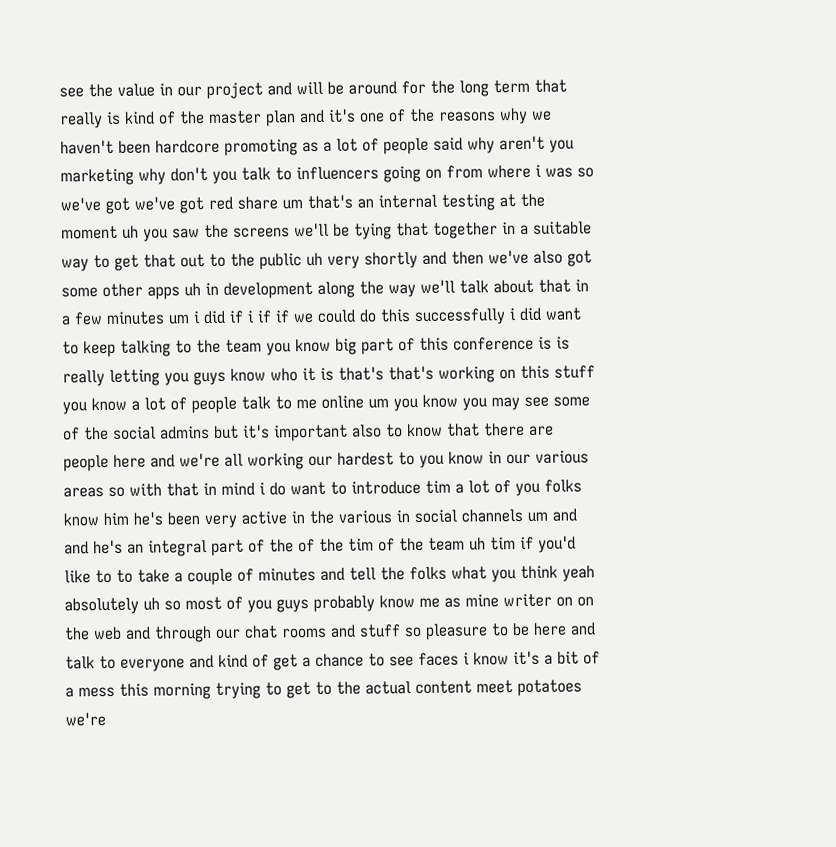see the value in our project and will be around for the long term that really is kind of the master plan and it's one of the reasons why we haven't been hardcore promoting as a lot of people said why aren't you marketing why don't you talk to influencers going on from where i was so we've got we've got red share um that's an internal testing at the moment uh you saw the screens we'll be tying that together in a suitable way to get that out to the public uh very shortly and then we've also got some other apps uh in development along the way we'll talk about that in a few minutes um i did if i if if we could do this successfully i did want to keep talking to the team you know big part of this conference is is really letting you guys know who it is that's that's working on this stuff you know a lot of people talk to me online um you know you may see some of the social admins but it's important also to know that there are people here and we're all working our hardest to you know in our various areas so with that in mind i do want to introduce tim a lot of you folks know him he's been very active in the various in social channels um and and he's an integral part of the of the tim of the team uh tim if you'd like to to take a couple of minutes and tell the folks what you think yeah absolutely uh so most of you guys probably know me as mine writer on on the web and through our chat rooms and stuff so pleasure to be here and talk to everyone and kind of get a chance to see faces i know it's a bit of a mess this morning trying to get to the actual content meet potatoes we're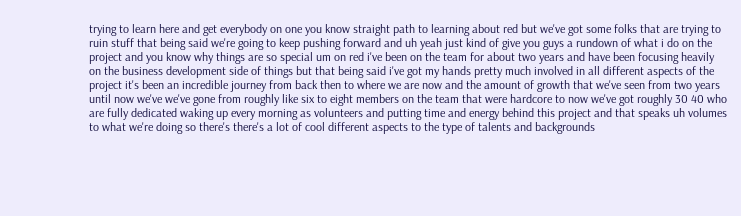trying to learn here and get everybody on one you know straight path to learning about red but we've got some folks that are trying to ruin stuff that being said we're going to keep pushing forward and uh yeah just kind of give you guys a rundown of what i do on the project and you know why things are so special um on red i've been on the team for about two years and have been focusing heavily on the business development side of things but that being said i've got my hands pretty much involved in all different aspects of the project it's been an incredible journey from back then to where we are now and the amount of growth that we've seen from two years until now we've we've gone from roughly like six to eight members on the team that were hardcore to now we've got roughly 30 40 who are fully dedicated waking up every morning as volunteers and putting time and energy behind this project and that speaks uh volumes to what we're doing so there's there's a lot of cool different aspects to the type of talents and backgrounds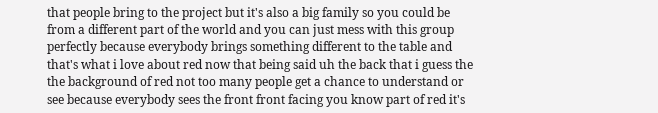that people bring to the project but it's also a big family so you could be from a different part of the world and you can just mess with this group perfectly because everybody brings something different to the table and that's what i love about red now that being said uh the back that i guess the the background of red not too many people get a chance to understand or see because everybody sees the front front facing you know part of red it's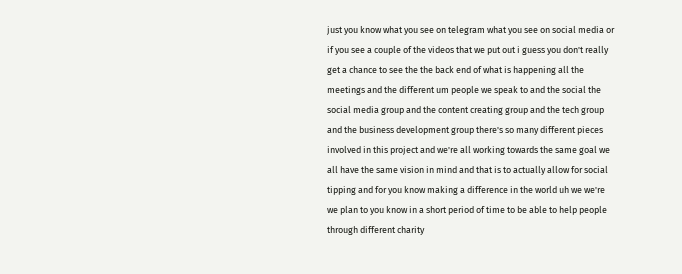just you know what you see on telegram what you see on social media or if you see a couple of the videos that we put out i guess you don't really get a chance to see the the back end of what is happening all the meetings and the different um people we speak to and the social the social media group and the content creating group and the tech group and the business development group there's so many different pieces involved in this project and we're all working towards the same goal we all have the same vision in mind and that is to actually allow for social tipping and for you know making a difference in the world uh we we're we plan to you know in a short period of time to be able to help people through different charity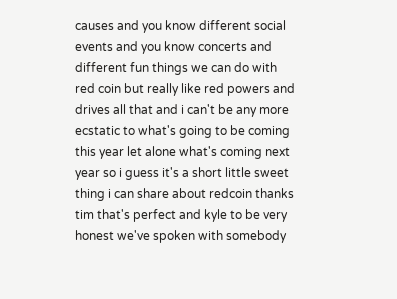causes and you know different social events and you know concerts and different fun things we can do with red coin but really like red powers and drives all that and i can't be any more ecstatic to what's going to be coming this year let alone what's coming next year so i guess it's a short little sweet thing i can share about redcoin thanks tim that's perfect and kyle to be very honest we've spoken with somebody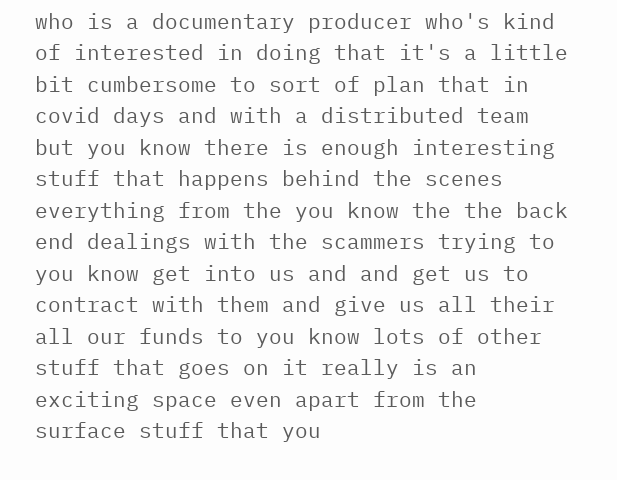who is a documentary producer who's kind of interested in doing that it's a little bit cumbersome to sort of plan that in covid days and with a distributed team but you know there is enough interesting stuff that happens behind the scenes everything from the you know the the back end dealings with the scammers trying to you know get into us and and get us to contract with them and give us all their all our funds to you know lots of other stuff that goes on it really is an exciting space even apart from the surface stuff that you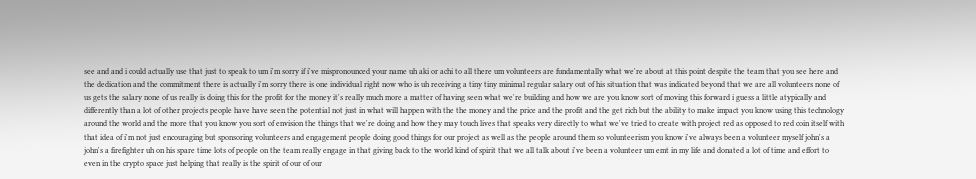see and and i could actually use that just to speak to um i'm sorry if i've mispronounced your name uh aki or achi to all there um volunteers are fundamentally what we're about at this point despite the team that you see here and the dedication and the commitment there is actually i'm sorry there is one individual right now who is uh receiving a tiny tiny minimal regular salary out of his situation that was indicated beyond that we are all volunteers none of us gets the salary none of us really is doing this for the profit for the money it's really much more a matter of having seen what we're building and how we are you know sort of moving this forward i guess a little atypically and differently than a lot of other projects people have have seen the potential not just in what will happen with the the money and the price and the profit and the get rich but the ability to make impact you know using this technology around the world and the more that you know you sort of envision the things that we're doing and how they may touch lives that speaks very directly to what we've tried to create with project red as opposed to red coin itself with that idea of i'm not just encouraging but sponsoring volunteers and engagement people doing good things for our project as well as the people around them so volunteerism you know i've always been a volunteer myself john's a john's a firefighter uh on his spare time lots of people on the team really engage in that giving back to the world kind of spirit that we all talk about i've been a volunteer um emt in my life and donated a lot of time and effort to even in the crypto space just helping that really is the spirit of our of our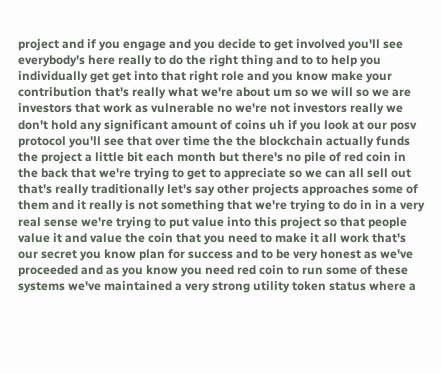project and if you engage and you decide to get involved you'll see everybody's here really to do the right thing and to to help you individually get get into that right role and you know make your contribution that's really what we're about um so we will so we are investors that work as vulnerable no we're not investors really we don't hold any significant amount of coins uh if you look at our posv protocol you'll see that over time the the blockchain actually funds the project a little bit each month but there's no pile of red coin in the back that we're trying to get to appreciate so we can all sell out that's really traditionally let's say other projects approaches some of them and it really is not something that we're trying to do in in a very real sense we're trying to put value into this project so that people value it and value the coin that you need to make it all work that's our secret you know plan for success and to be very honest as we've proceeded and as you know you need red coin to run some of these systems we've maintained a very strong utility token status where a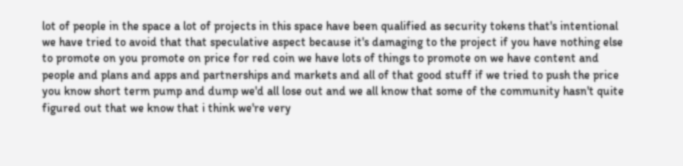lot of people in the space a lot of projects in this space have been qualified as security tokens that's intentional we have tried to avoid that that speculative aspect because it's damaging to the project if you have nothing else to promote on you promote on price for red coin we have lots of things to promote on we have content and people and plans and apps and partnerships and markets and all of that good stuff if we tried to push the price you know short term pump and dump we'd all lose out and we all know that some of the community hasn't quite figured out that we know that i think we're very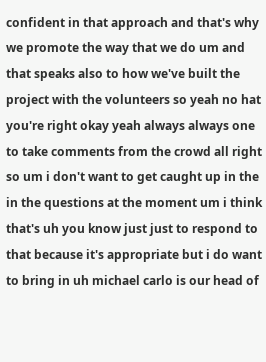confident in that approach and that's why we promote the way that we do um and that speaks also to how we've built the project with the volunteers so yeah no hat you're right okay yeah always always one to take comments from the crowd all right so um i don't want to get caught up in the in the questions at the moment um i think that's uh you know just just to respond to that because it's appropriate but i do want to bring in uh michael carlo is our head of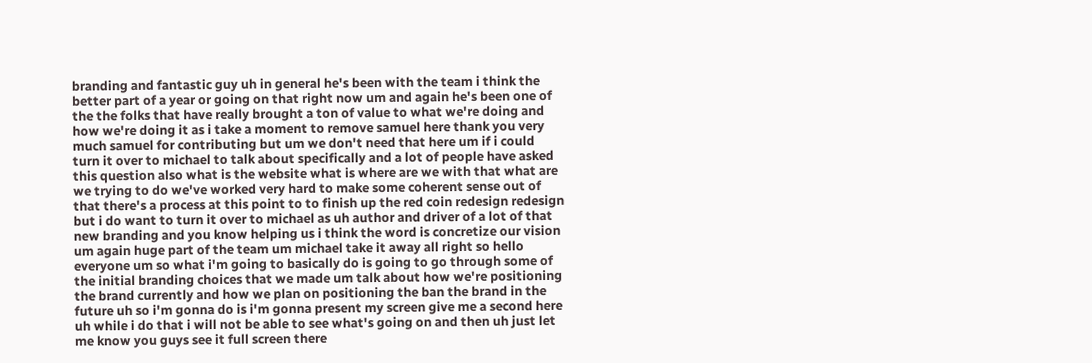branding and fantastic guy uh in general he's been with the team i think the better part of a year or going on that right now um and again he's been one of the the folks that have really brought a ton of value to what we're doing and how we're doing it as i take a moment to remove samuel here thank you very much samuel for contributing but um we don't need that here um if i could turn it over to michael to talk about specifically and a lot of people have asked this question also what is the website what is where are we with that what are we trying to do we've worked very hard to make some coherent sense out of that there's a process at this point to to finish up the red coin redesign redesign but i do want to turn it over to michael as uh author and driver of a lot of that new branding and you know helping us i think the word is concretize our vision um again huge part of the team um michael take it away all right so hello everyone um so what i'm going to basically do is going to go through some of the initial branding choices that we made um talk about how we're positioning the brand currently and how we plan on positioning the ban the brand in the future uh so i'm gonna do is i'm gonna present my screen give me a second here uh while i do that i will not be able to see what's going on and then uh just let me know you guys see it full screen there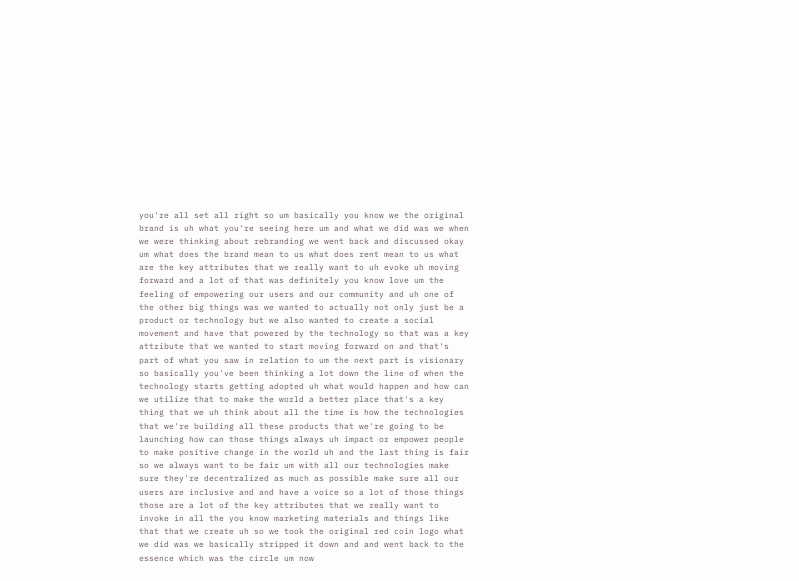you're all set all right so um basically you know we the original brand is uh what you're seeing here um and what we did was we when we were thinking about rebranding we went back and discussed okay um what does the brand mean to us what does rent mean to us what are the key attributes that we really want to uh evoke uh moving forward and a lot of that was definitely you know love um the feeling of empowering our users and our community and uh one of the other big things was we wanted to actually not only just be a product or technology but we also wanted to create a social movement and have that powered by the technology so that was a key attribute that we wanted to start moving forward on and that's part of what you saw in relation to um the next part is visionary so basically you've been thinking a lot down the line of when the technology starts getting adopted uh what would happen and how can we utilize that to make the world a better place that's a key thing that we uh think about all the time is how the technologies that we're building all these products that we're going to be launching how can those things always uh impact or empower people to make positive change in the world uh and the last thing is fair so we always want to be fair um with all our technologies make sure they're decentralized as much as possible make sure all our users are inclusive and and have a voice so a lot of those things those are a lot of the key attributes that we really want to invoke in all the you know marketing materials and things like that that we create uh so we took the original red coin logo what we did was we basically stripped it down and and went back to the essence which was the circle um now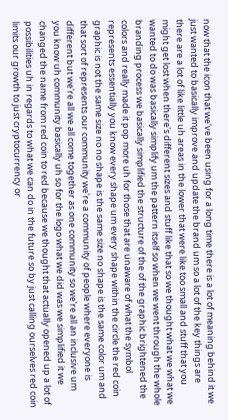now that the icon that we've been using for a long time there is a lot of meaning behind it we just wanted to basically improve and update the brand um so a lot of the key things are there are a lot of like little uh areas in the lower that were like too small and stuff that you might get lost when there's different sizes and stuff like that so we thought what we what we wanted to do was basically simplify um the pattern itself so when we went through the whole branding process we basically simplified the structure of the of the graphic brightened the colors and really made it pop more uh for those that are unaware of what the symbol represents essentially you know every shape um every shape within the circle the red coin graphic is not the same size no no shape is the same size no shape is the same color um and that sort of represents our community we're a community of people where everyone is different but we're all we all come together as one community so we're all an inclusive um you know uh community basically uh so for the logo what we did was we simplified it we changed the name from red coin to red because we thought that actually opened up a lot of possibilities uh in regards to what we can do in the future so by just calling ourselves red coin limits our growth to just cryptocurrency or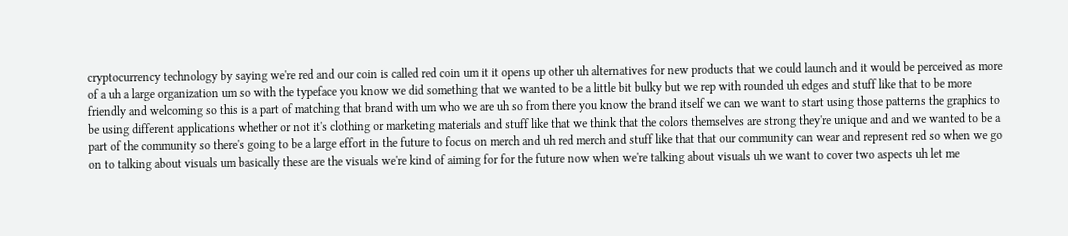cryptocurrency technology by saying we're red and our coin is called red coin um it it opens up other uh alternatives for new products that we could launch and it would be perceived as more of a uh a large organization um so with the typeface you know we did something that we wanted to be a little bit bulky but we rep with rounded uh edges and stuff like that to be more friendly and welcoming so this is a part of matching that brand with um who we are uh so from there you know the brand itself we can we want to start using those patterns the graphics to be using different applications whether or not it's clothing or marketing materials and stuff like that we think that the colors themselves are strong they're unique and and we wanted to be a part of the community so there's going to be a large effort in the future to focus on merch and uh red merch and stuff like that that our community can wear and represent red so when we go on to talking about visuals um basically these are the visuals we're kind of aiming for for the future now when we're talking about visuals uh we want to cover two aspects uh let me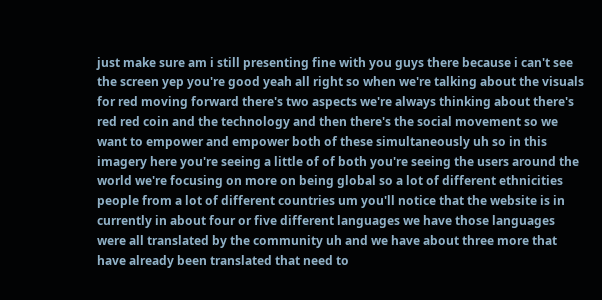just make sure am i still presenting fine with you guys there because i can't see the screen yep you're good yeah all right so when we're talking about the visuals for red moving forward there's two aspects we're always thinking about there's red red coin and the technology and then there's the social movement so we want to empower and empower both of these simultaneously uh so in this imagery here you're seeing a little of of both you're seeing the users around the world we're focusing on more on being global so a lot of different ethnicities people from a lot of different countries um you'll notice that the website is in currently in about four or five different languages we have those languages were all translated by the community uh and we have about three more that have already been translated that need to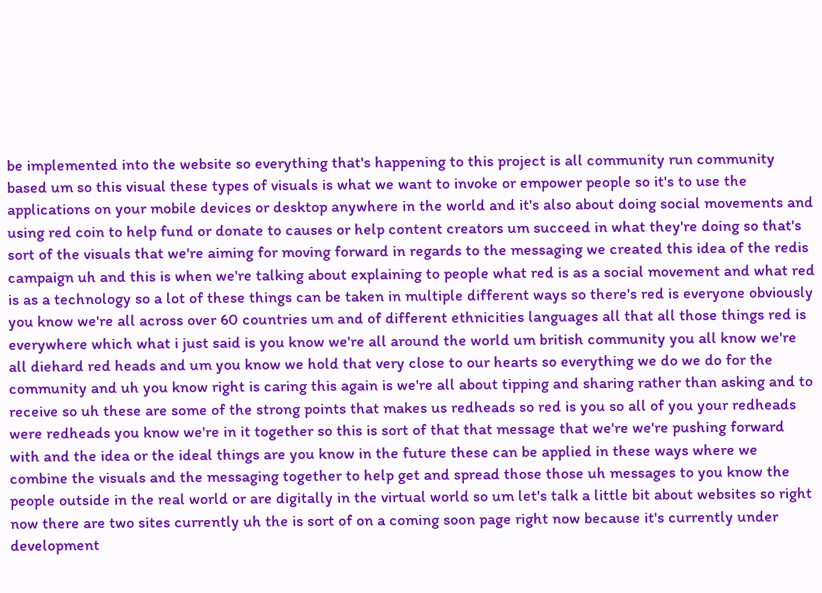be implemented into the website so everything that's happening to this project is all community run community based um so this visual these types of visuals is what we want to invoke or empower people so it's to use the applications on your mobile devices or desktop anywhere in the world and it's also about doing social movements and using red coin to help fund or donate to causes or help content creators um succeed in what they're doing so that's sort of the visuals that we're aiming for moving forward in regards to the messaging we created this idea of the redis campaign uh and this is when we're talking about explaining to people what red is as a social movement and what red is as a technology so a lot of these things can be taken in multiple different ways so there's red is everyone obviously you know we're all across over 60 countries um and of different ethnicities languages all that all those things red is everywhere which what i just said is you know we're all around the world um british community you all know we're all diehard red heads and um you know we hold that very close to our hearts so everything we do we do for the community and uh you know right is caring this again is we're all about tipping and sharing rather than asking and to receive so uh these are some of the strong points that makes us redheads so red is you so all of you your redheads were redheads you know we're in it together so this is sort of that that message that we're we're pushing forward with and the idea or the ideal things are you know in the future these can be applied in these ways where we combine the visuals and the messaging together to help get and spread those those uh messages to you know the people outside in the real world or are digitally in the virtual world so um let's talk a little bit about websites so right now there are two sites currently uh the is sort of on a coming soon page right now because it's currently under development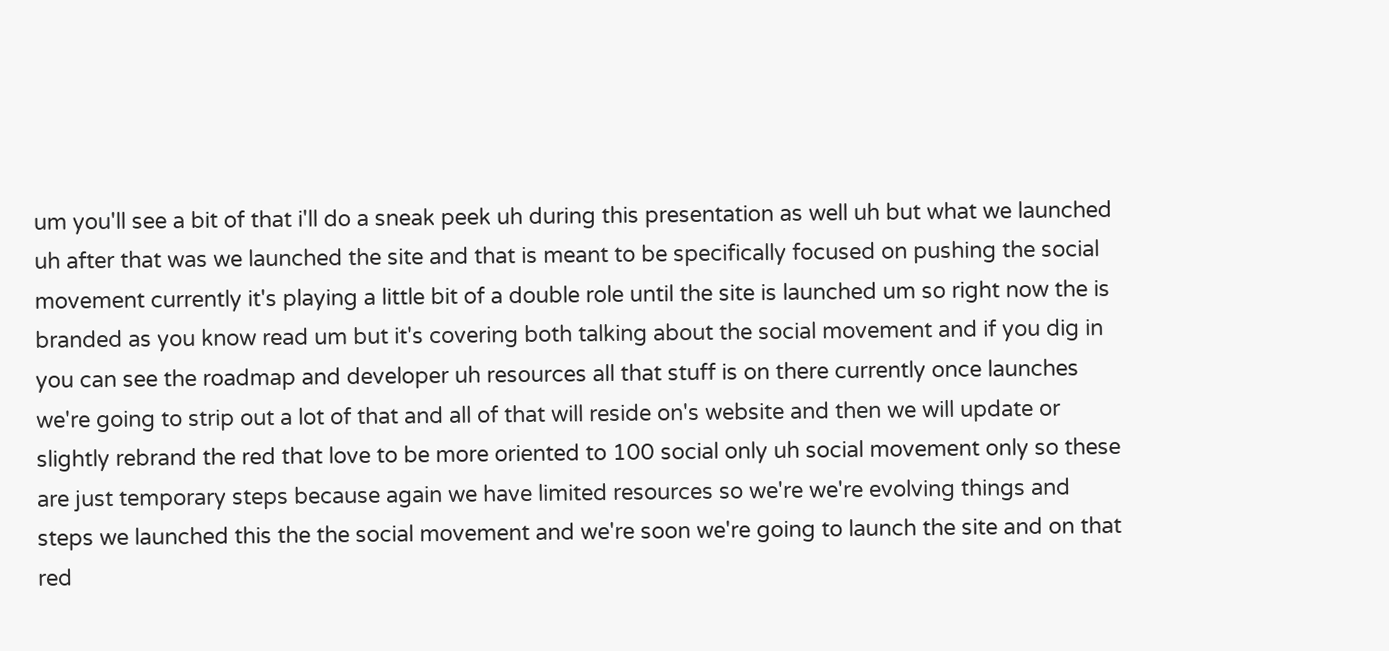um you'll see a bit of that i'll do a sneak peek uh during this presentation as well uh but what we launched uh after that was we launched the site and that is meant to be specifically focused on pushing the social movement currently it's playing a little bit of a double role until the site is launched um so right now the is branded as you know read um but it's covering both talking about the social movement and if you dig in you can see the roadmap and developer uh resources all that stuff is on there currently once launches we're going to strip out a lot of that and all of that will reside on's website and then we will update or slightly rebrand the red that love to be more oriented to 100 social only uh social movement only so these are just temporary steps because again we have limited resources so we're we're evolving things and steps we launched this the the social movement and we're soon we're going to launch the site and on that red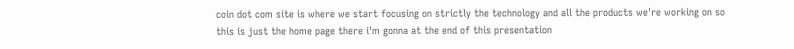coin dot com site is where we start focusing on strictly the technology and all the products we're working on so this is just the home page there i'm gonna at the end of this presentation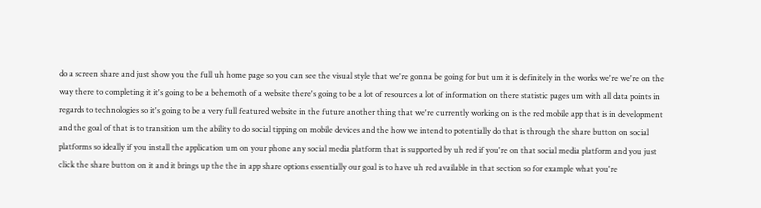do a screen share and just show you the full uh home page so you can see the visual style that we're gonna be going for but um it is definitely in the works we're we're on the way there to completing it it's going to be a behemoth of a website there's going to be a lot of resources a lot of information on there statistic pages um with all data points in regards to technologies so it's going to be a very full featured website in the future another thing that we're currently working on is the red mobile app that is in development and the goal of that is to transition um the ability to do social tipping on mobile devices and the how we intend to potentially do that is through the share button on social platforms so ideally if you install the application um on your phone any social media platform that is supported by uh red if you're on that social media platform and you just click the share button on it and it brings up the the in app share options essentially our goal is to have uh red available in that section so for example what you're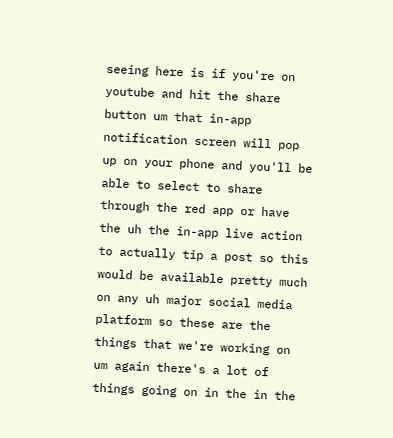seeing here is if you're on youtube and hit the share button um that in-app notification screen will pop up on your phone and you'll be able to select to share through the red app or have the uh the in-app live action to actually tip a post so this would be available pretty much on any uh major social media platform so these are the things that we're working on um again there's a lot of things going on in the in the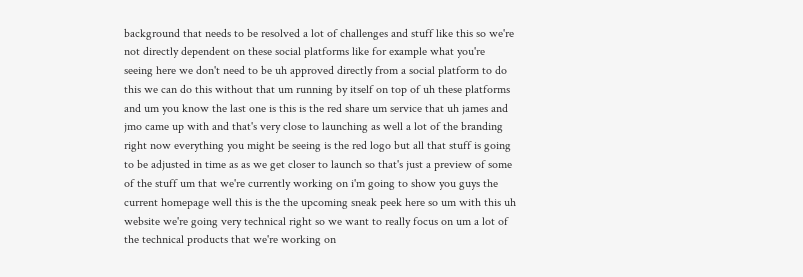background that needs to be resolved a lot of challenges and stuff like this so we're not directly dependent on these social platforms like for example what you're seeing here we don't need to be uh approved directly from a social platform to do this we can do this without that um running by itself on top of uh these platforms and um you know the last one is this is the red share um service that uh james and jmo came up with and that's very close to launching as well a lot of the branding right now everything you might be seeing is the red logo but all that stuff is going to be adjusted in time as as we get closer to launch so that's just a preview of some of the stuff um that we're currently working on i'm going to show you guys the current homepage well this is the the upcoming sneak peek here so um with this uh website we're going very technical right so we want to really focus on um a lot of the technical products that we're working on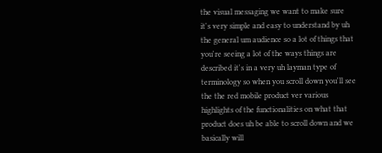the visual messaging we want to make sure it's very simple and easy to understand by uh the general um audience so a lot of things that you're seeing a lot of the ways things are described it's in a very uh layman type of terminology so when you scroll down you'll see the the red mobile product ver various highlights of the functionalities on what that product does uh be able to scroll down and we basically will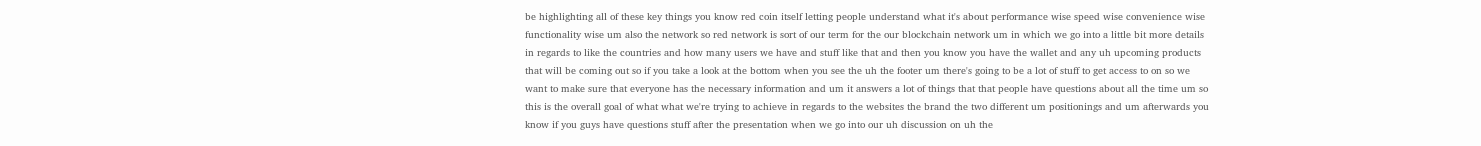be highlighting all of these key things you know red coin itself letting people understand what it's about performance wise speed wise convenience wise functionality wise um also the network so red network is sort of our term for the our blockchain network um in which we go into a little bit more details in regards to like the countries and how many users we have and stuff like that and then you know you have the wallet and any uh upcoming products that will be coming out so if you take a look at the bottom when you see the uh the footer um there's going to be a lot of stuff to get access to on so we want to make sure that everyone has the necessary information and um it answers a lot of things that that people have questions about all the time um so this is the overall goal of what what we're trying to achieve in regards to the websites the brand the two different um positionings and um afterwards you know if you guys have questions stuff after the presentation when we go into our uh discussion on uh the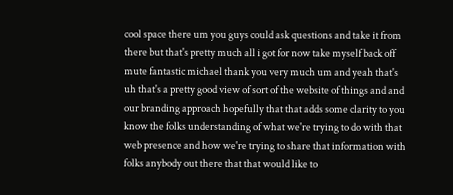cool space there um you guys could ask questions and take it from there but that's pretty much all i got for now take myself back off mute fantastic michael thank you very much um and yeah that's uh that's a pretty good view of sort of the website of things and and our branding approach hopefully that that adds some clarity to you know the folks understanding of what we're trying to do with that web presence and how we're trying to share that information with folks anybody out there that that would like to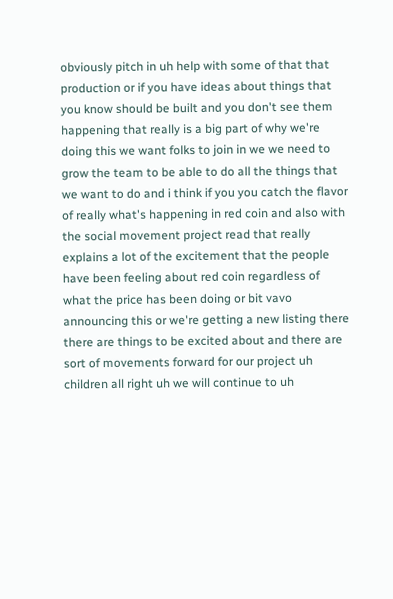obviously pitch in uh help with some of that that production or if you have ideas about things that you know should be built and you don't see them happening that really is a big part of why we're doing this we want folks to join in we we need to grow the team to be able to do all the things that we want to do and i think if you you catch the flavor of really what's happening in red coin and also with the social movement project read that really explains a lot of the excitement that the people have been feeling about red coin regardless of what the price has been doing or bit vavo announcing this or we're getting a new listing there there are things to be excited about and there are sort of movements forward for our project uh children all right uh we will continue to uh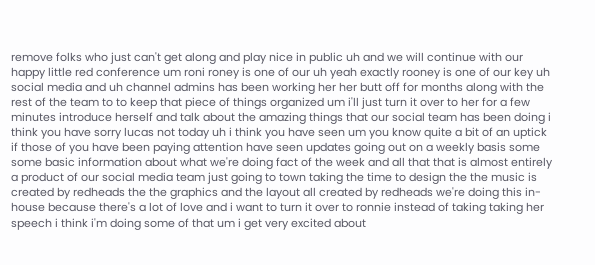remove folks who just can't get along and play nice in public uh and we will continue with our happy little red conference um roni roney is one of our uh yeah exactly rooney is one of our key uh social media and uh channel admins has been working her her butt off for months along with the rest of the team to to keep that piece of things organized um i'll just turn it over to her for a few minutes introduce herself and talk about the amazing things that our social team has been doing i think you have sorry lucas not today uh i think you have seen um you know quite a bit of an uptick if those of you have been paying attention have seen updates going out on a weekly basis some some basic information about what we're doing fact of the week and all that that is almost entirely a product of our social media team just going to town taking the time to design the the music is created by redheads the the graphics and the layout all created by redheads we're doing this in-house because there's a lot of love and i want to turn it over to ronnie instead of taking taking her speech i think i'm doing some of that um i get very excited about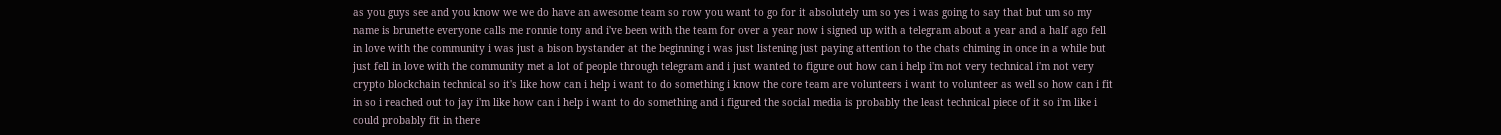as you guys see and you know we we do have an awesome team so row you want to go for it absolutely um so yes i was going to say that but um so my name is brunette everyone calls me ronnie tony and i've been with the team for over a year now i signed up with a telegram about a year and a half ago fell in love with the community i was just a bison bystander at the beginning i was just listening just paying attention to the chats chiming in once in a while but just fell in love with the community met a lot of people through telegram and i just wanted to figure out how can i help i'm not very technical i'm not very crypto blockchain technical so it's like how can i help i want to do something i know the core team are volunteers i want to volunteer as well so how can i fit in so i reached out to jay i'm like how can i help i want to do something and i figured the social media is probably the least technical piece of it so i'm like i could probably fit in there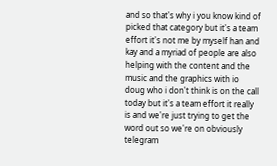and so that's why i you know kind of picked that category but it's a team effort it's not me by myself han and kay and a myriad of people are also helping with the content and the music and the graphics with io doug who i don't think is on the call today but it's a team effort it really is and we're just trying to get the word out so we're on obviously telegram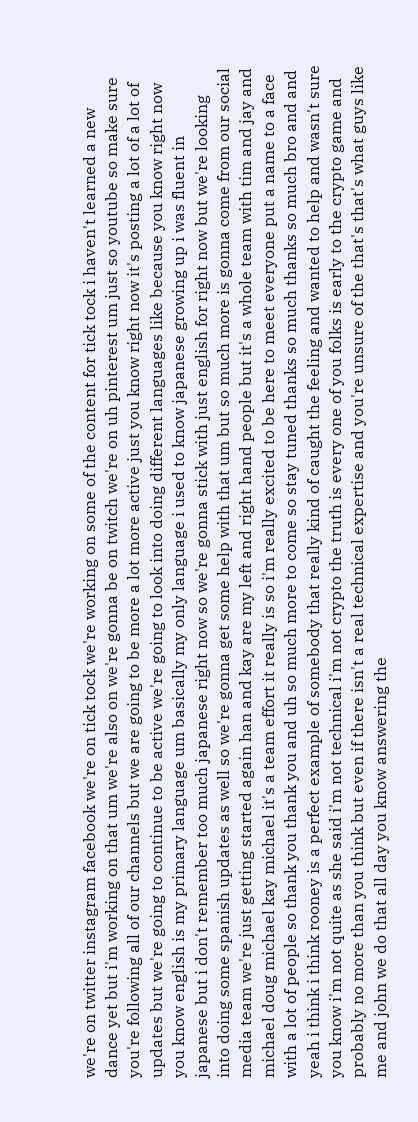we're on twitter instagram facebook we're on tick tock we're working on some of the content for tick tock i haven't learned a new dance yet but i'm working on that um we're also on we're gonna be on twitch we're on uh pinterest um just so youtube so make sure you're following all of our channels but we are going to be more a lot more active just you know right now it's posting a lot of a lot of updates but we're going to continue to be active we're going to look into doing different languages like because you know right now you know english is my primary language um basically my only language i used to know japanese growing up i was fluent in japanese but i don't remember too much japanese right now so we're gonna stick with just english for right now but we're looking into doing some spanish updates as well so we're gonna get some help with that um but so much more is gonna come from our social media team we're just getting started again han and kay are my left and right hand people but it's a whole team with tim and jay and michael doug michael kay michael it's a team effort it really is so i'm really excited to be here to meet everyone put a name to a face with a lot of people so thank you thank you and uh so much more to come so stay tuned thanks so much thanks so much bro and and yeah i think i think rooney is a perfect example of somebody that really kind of caught the feeling and wanted to help and wasn't sure you know i'm not quite as she said i'm not technical i'm not crypto the truth is every one of you folks is early to the crypto game and probably no more than you think but even if there isn't a real technical expertise and you're unsure of the that's that's what guys like me and john we do that all day you know answering the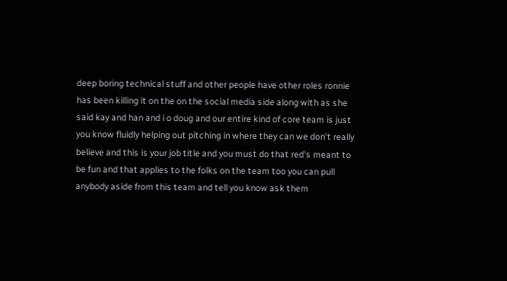deep boring technical stuff and other people have other roles ronnie has been killing it on the on the social media side along with as she said kay and han and i o doug and our entire kind of core team is just you know fluidly helping out pitching in where they can we don't really believe and this is your job title and you must do that red's meant to be fun and that applies to the folks on the team too you can pull anybody aside from this team and tell you know ask them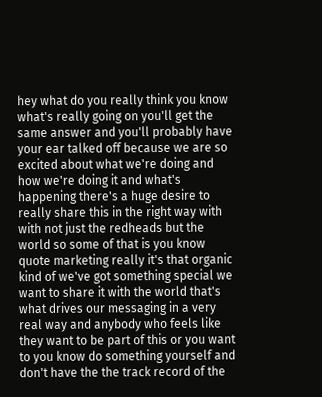hey what do you really think you know what's really going on you'll get the same answer and you'll probably have your ear talked off because we are so excited about what we're doing and how we're doing it and what's happening there's a huge desire to really share this in the right way with with not just the redheads but the world so some of that is you know quote marketing really it's that organic kind of we've got something special we want to share it with the world that's what drives our messaging in a very real way and anybody who feels like they want to be part of this or you want to you know do something yourself and don't have the the track record of the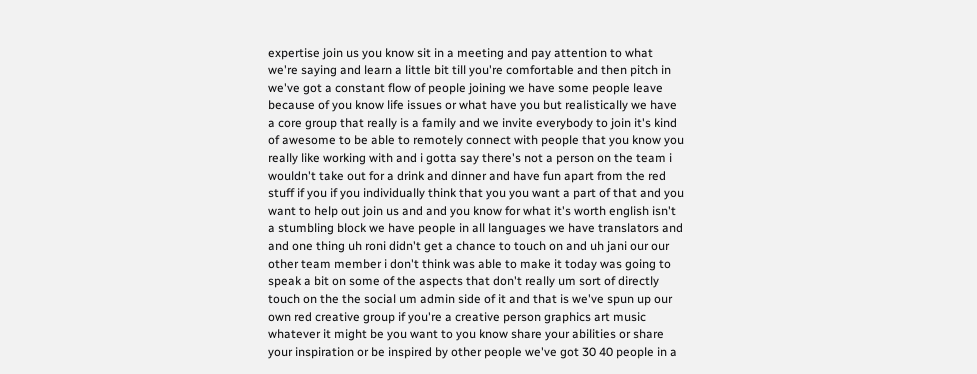expertise join us you know sit in a meeting and pay attention to what we're saying and learn a little bit till you're comfortable and then pitch in we've got a constant flow of people joining we have some people leave because of you know life issues or what have you but realistically we have a core group that really is a family and we invite everybody to join it's kind of awesome to be able to remotely connect with people that you know you really like working with and i gotta say there's not a person on the team i wouldn't take out for a drink and dinner and have fun apart from the red stuff if you if you individually think that you you want a part of that and you want to help out join us and and you know for what it's worth english isn't a stumbling block we have people in all languages we have translators and and one thing uh roni didn't get a chance to touch on and uh jani our our other team member i don't think was able to make it today was going to speak a bit on some of the aspects that don't really um sort of directly touch on the the social um admin side of it and that is we've spun up our own red creative group if you're a creative person graphics art music whatever it might be you want to you know share your abilities or share your inspiration or be inspired by other people we've got 30 40 people in a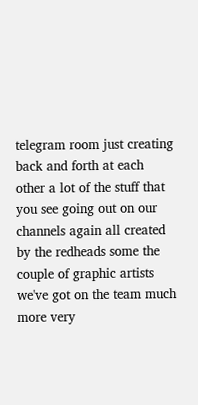telegram room just creating back and forth at each other a lot of the stuff that you see going out on our channels again all created by the redheads some the couple of graphic artists we've got on the team much more very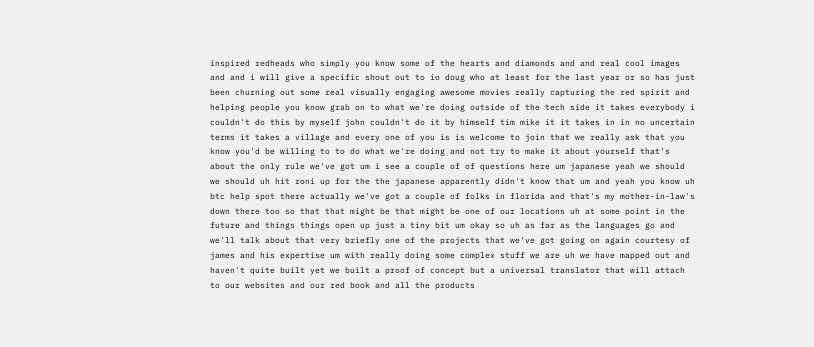inspired redheads who simply you know some of the hearts and diamonds and and real cool images and and i will give a specific shout out to io doug who at least for the last year or so has just been churning out some real visually engaging awesome movies really capturing the red spirit and helping people you know grab on to what we're doing outside of the tech side it takes everybody i couldn't do this by myself john couldn't do it by himself tim mike it it takes in in no uncertain terms it takes a village and every one of you is is welcome to join that we really ask that you know you'd be willing to to do what we're doing and not try to make it about yourself that's about the only rule we've got um i see a couple of of questions here um japanese yeah we should we should uh hit roni up for the the japanese apparently didn't know that um and yeah you know uh btc help spot there actually we've got a couple of folks in florida and that's my mother-in-law's down there too so that that might be that might be one of our locations uh at some point in the future and things things open up just a tiny bit um okay so uh as far as the languages go and we'll talk about that very briefly one of the projects that we've got going on again courtesy of james and his expertise um with really doing some complex stuff we are uh we have mapped out and haven't quite built yet we built a proof of concept but a universal translator that will attach to our websites and our red book and all the products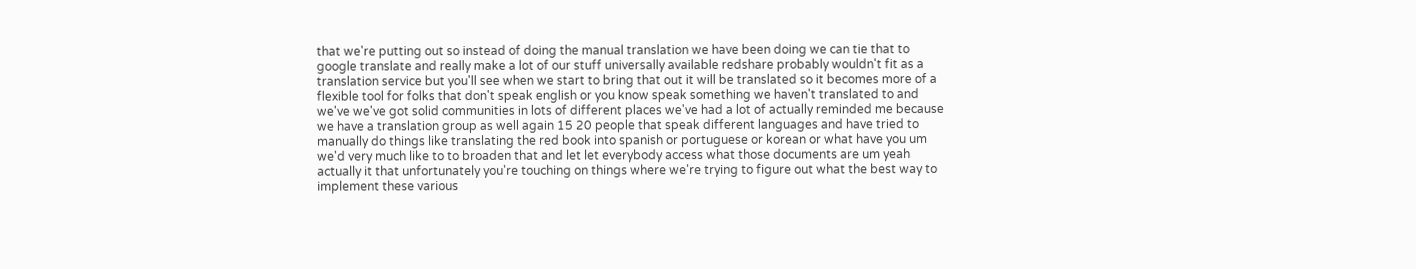that we're putting out so instead of doing the manual translation we have been doing we can tie that to google translate and really make a lot of our stuff universally available redshare probably wouldn't fit as a translation service but you'll see when we start to bring that out it will be translated so it becomes more of a flexible tool for folks that don't speak english or you know speak something we haven't translated to and we've we've got solid communities in lots of different places we've had a lot of actually reminded me because we have a translation group as well again 15 20 people that speak different languages and have tried to manually do things like translating the red book into spanish or portuguese or korean or what have you um we'd very much like to to broaden that and let let everybody access what those documents are um yeah actually it that unfortunately you're touching on things where we're trying to figure out what the best way to implement these various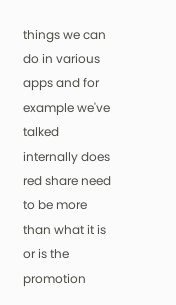things we can do in various apps and for example we've talked internally does red share need to be more than what it is or is the promotion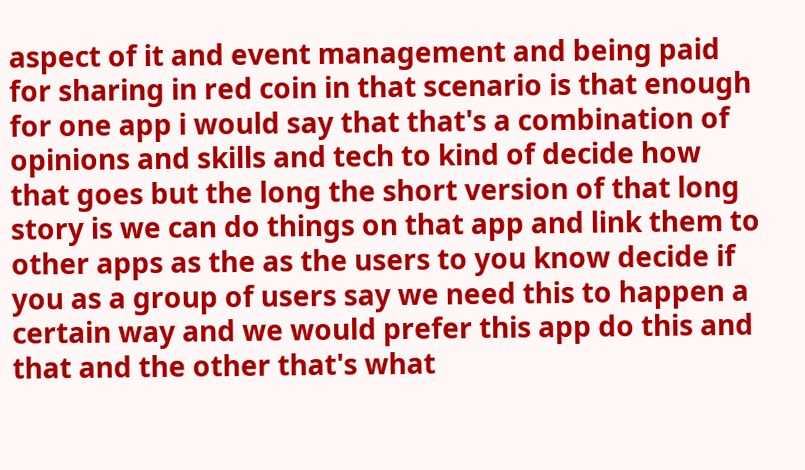aspect of it and event management and being paid for sharing in red coin in that scenario is that enough for one app i would say that that's a combination of opinions and skills and tech to kind of decide how that goes but the long the short version of that long story is we can do things on that app and link them to other apps as the as the users to you know decide if you as a group of users say we need this to happen a certain way and we would prefer this app do this and that and the other that's what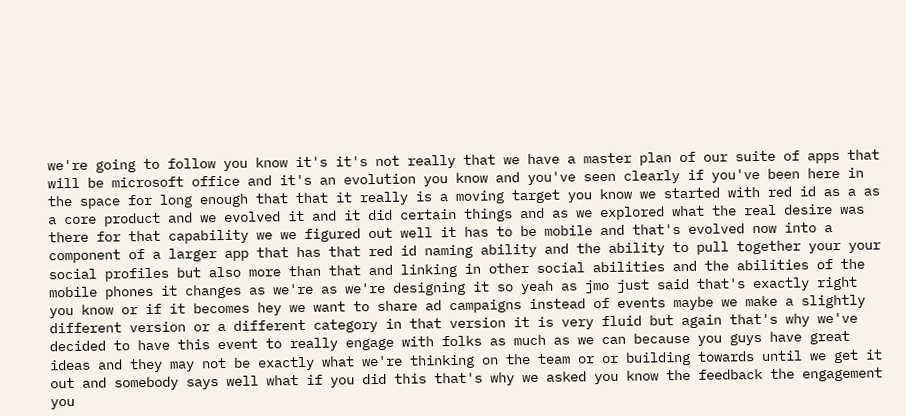we're going to follow you know it's it's not really that we have a master plan of our suite of apps that will be microsoft office and it's an evolution you know and you've seen clearly if you've been here in the space for long enough that that it really is a moving target you know we started with red id as a as a core product and we evolved it and it did certain things and as we explored what the real desire was there for that capability we we figured out well it has to be mobile and that's evolved now into a component of a larger app that has that red id naming ability and the ability to pull together your your social profiles but also more than that and linking in other social abilities and the abilities of the mobile phones it changes as we're as we're designing it so yeah as jmo just said that's exactly right you know or if it becomes hey we want to share ad campaigns instead of events maybe we make a slightly different version or a different category in that version it is very fluid but again that's why we've decided to have this event to really engage with folks as much as we can because you guys have great ideas and they may not be exactly what we're thinking on the team or or building towards until we get it out and somebody says well what if you did this that's why we asked you know the feedback the engagement you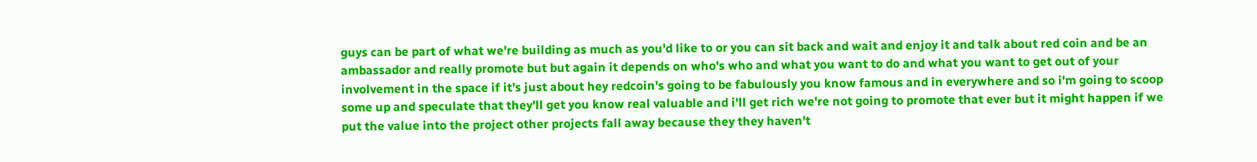guys can be part of what we're building as much as you'd like to or you can sit back and wait and enjoy it and talk about red coin and be an ambassador and really promote but but again it depends on who's who and what you want to do and what you want to get out of your involvement in the space if it's just about hey redcoin's going to be fabulously you know famous and in everywhere and so i'm going to scoop some up and speculate that they'll get you know real valuable and i'll get rich we're not going to promote that ever but it might happen if we put the value into the project other projects fall away because they they haven't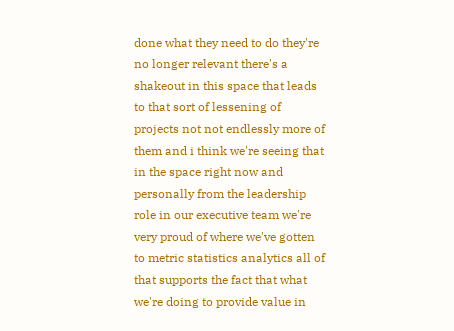done what they need to do they're no longer relevant there's a shakeout in this space that leads to that sort of lessening of projects not not endlessly more of them and i think we're seeing that in the space right now and personally from the leadership role in our executive team we're very proud of where we've gotten to metric statistics analytics all of that supports the fact that what we're doing to provide value in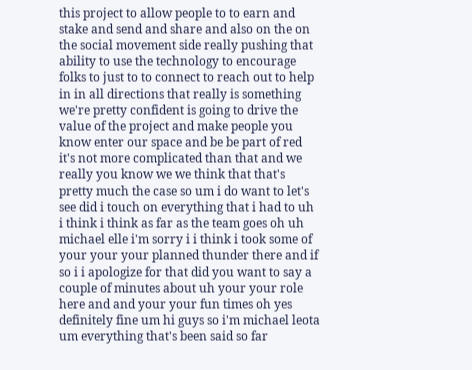this project to allow people to to earn and stake and send and share and also on the on the social movement side really pushing that ability to use the technology to encourage folks to just to to connect to reach out to help in in all directions that really is something we're pretty confident is going to drive the value of the project and make people you know enter our space and be be part of red it's not more complicated than that and we really you know we we think that that's pretty much the case so um i do want to let's see did i touch on everything that i had to uh i think i think as far as the team goes oh uh michael elle i'm sorry i i think i took some of your your your planned thunder there and if so i i apologize for that did you want to say a couple of minutes about uh your your role here and and your your fun times oh yes definitely fine um hi guys so i'm michael leota um everything that's been said so far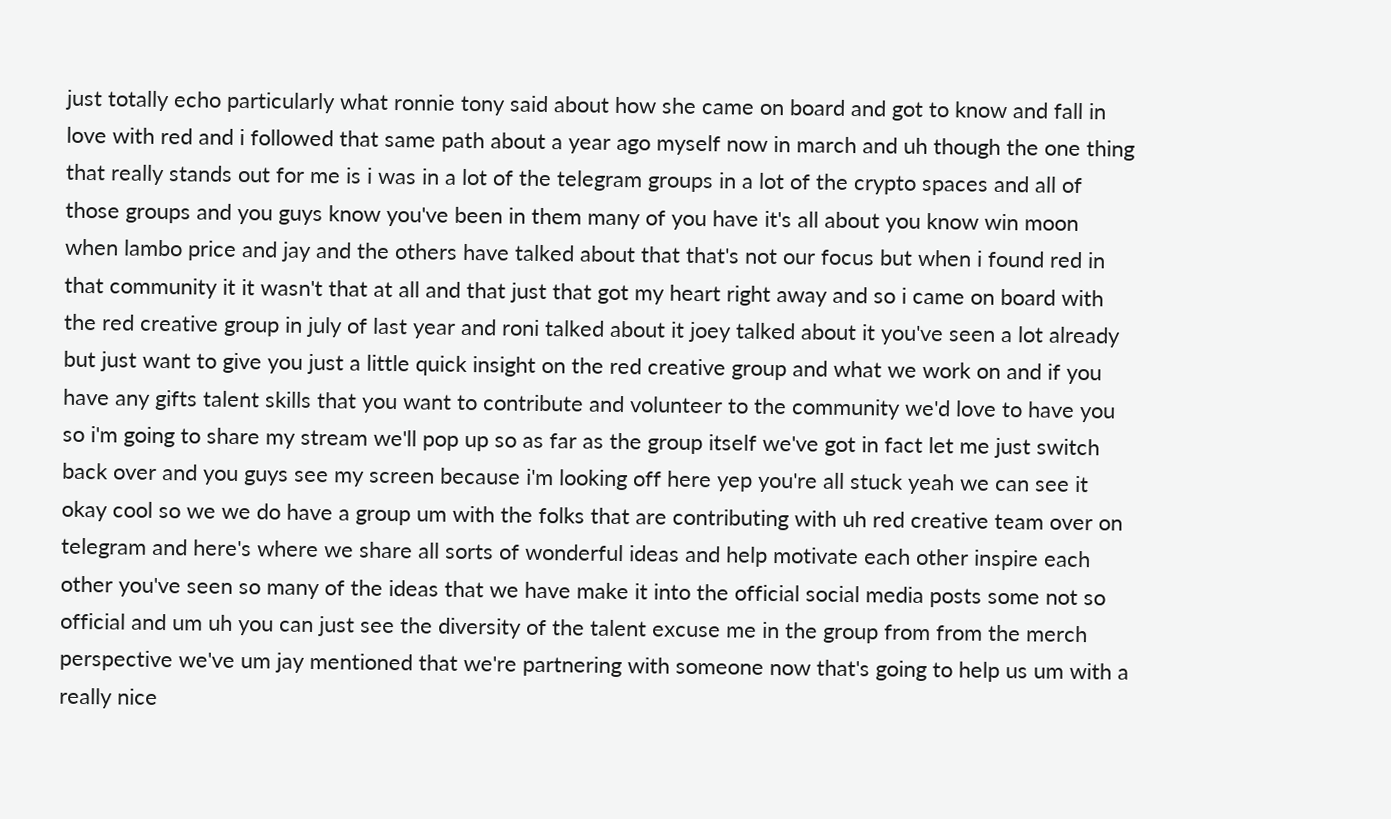just totally echo particularly what ronnie tony said about how she came on board and got to know and fall in love with red and i followed that same path about a year ago myself now in march and uh though the one thing that really stands out for me is i was in a lot of the telegram groups in a lot of the crypto spaces and all of those groups and you guys know you've been in them many of you have it's all about you know win moon when lambo price and jay and the others have talked about that that's not our focus but when i found red in that community it it wasn't that at all and that just that got my heart right away and so i came on board with the red creative group in july of last year and roni talked about it joey talked about it you've seen a lot already but just want to give you just a little quick insight on the red creative group and what we work on and if you have any gifts talent skills that you want to contribute and volunteer to the community we'd love to have you so i'm going to share my stream we'll pop up so as far as the group itself we've got in fact let me just switch back over and you guys see my screen because i'm looking off here yep you're all stuck yeah we can see it okay cool so we we do have a group um with the folks that are contributing with uh red creative team over on telegram and here's where we share all sorts of wonderful ideas and help motivate each other inspire each other you've seen so many of the ideas that we have make it into the official social media posts some not so official and um uh you can just see the diversity of the talent excuse me in the group from from the merch perspective we've um jay mentioned that we're partnering with someone now that's going to help us um with a really nice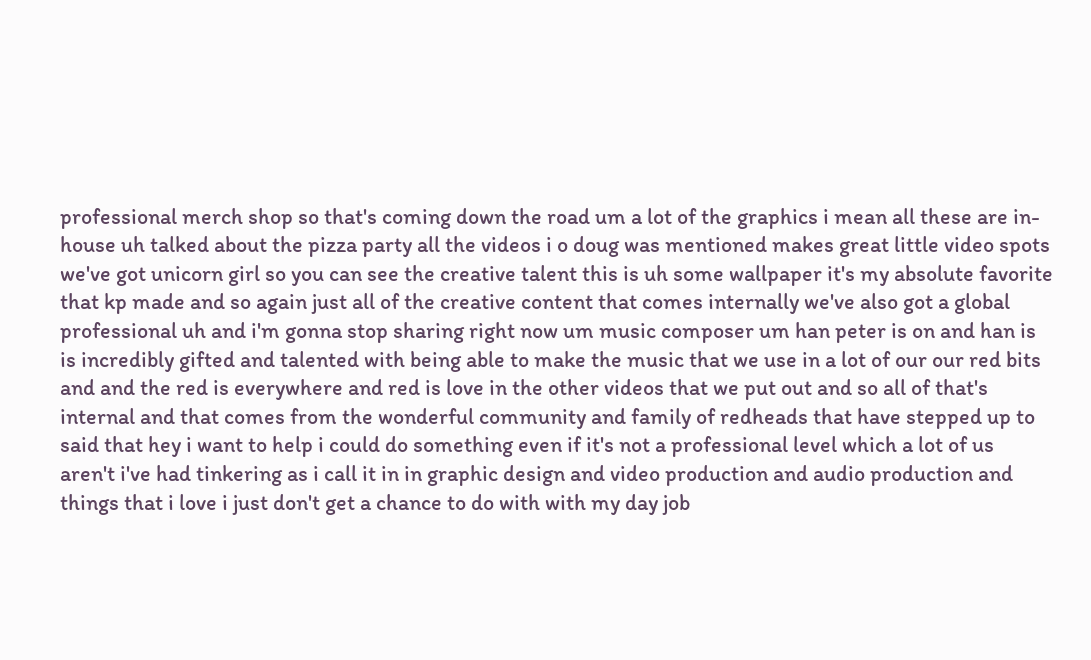professional merch shop so that's coming down the road um a lot of the graphics i mean all these are in-house uh talked about the pizza party all the videos i o doug was mentioned makes great little video spots we've got unicorn girl so you can see the creative talent this is uh some wallpaper it's my absolute favorite that kp made and so again just all of the creative content that comes internally we've also got a global professional uh and i'm gonna stop sharing right now um music composer um han peter is on and han is is incredibly gifted and talented with being able to make the music that we use in a lot of our our red bits and and the red is everywhere and red is love in the other videos that we put out and so all of that's internal and that comes from the wonderful community and family of redheads that have stepped up to said that hey i want to help i could do something even if it's not a professional level which a lot of us aren't i've had tinkering as i call it in in graphic design and video production and audio production and things that i love i just don't get a chance to do with with my day job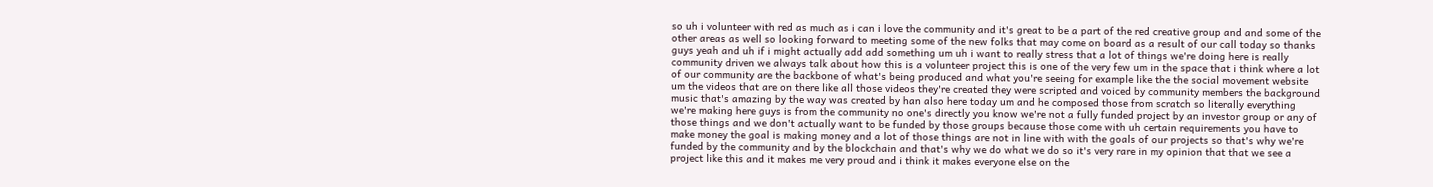so uh i volunteer with red as much as i can i love the community and it's great to be a part of the red creative group and and some of the other areas as well so looking forward to meeting some of the new folks that may come on board as a result of our call today so thanks guys yeah and uh if i might actually add add something um uh i want to really stress that a lot of things we're doing here is really community driven we always talk about how this is a volunteer project this is one of the very few um in the space that i think where a lot of our community are the backbone of what's being produced and what you're seeing for example like the the social movement website um the videos that are on there like all those videos they're created they were scripted and voiced by community members the background music that's amazing by the way was created by han also here today um and he composed those from scratch so literally everything we're making here guys is from the community no one's directly you know we're not a fully funded project by an investor group or any of those things and we don't actually want to be funded by those groups because those come with uh certain requirements you have to make money the goal is making money and a lot of those things are not in line with with the goals of our projects so that's why we're funded by the community and by the blockchain and that's why we do what we do so it's very rare in my opinion that that we see a project like this and it makes me very proud and i think it makes everyone else on the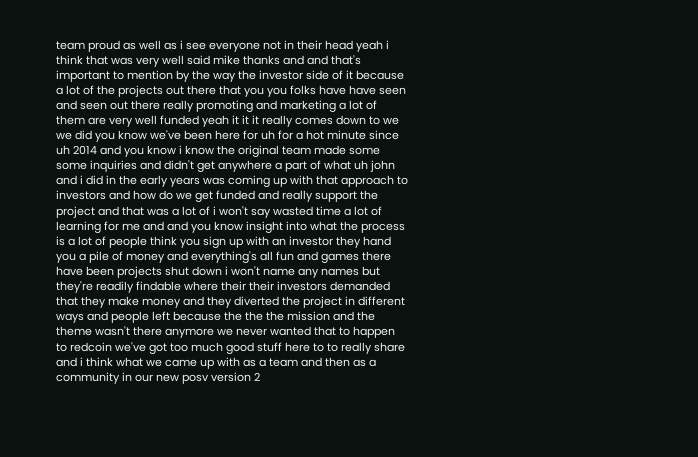team proud as well as i see everyone not in their head yeah i think that was very well said mike thanks and and that's important to mention by the way the investor side of it because a lot of the projects out there that you you folks have have seen and seen out there really promoting and marketing a lot of them are very well funded yeah it it it really comes down to we we did you know we've been here for uh for a hot minute since uh 2014 and you know i know the original team made some some inquiries and didn't get anywhere a part of what uh john and i did in the early years was coming up with that approach to investors and how do we get funded and really support the project and that was a lot of i won't say wasted time a lot of learning for me and and you know insight into what the process is a lot of people think you sign up with an investor they hand you a pile of money and everything's all fun and games there have been projects shut down i won't name any names but they're readily findable where their their investors demanded that they make money and they diverted the project in different ways and people left because the the the mission and the theme wasn't there anymore we never wanted that to happen to redcoin we've got too much good stuff here to to really share and i think what we came up with as a team and then as a community in our new posv version 2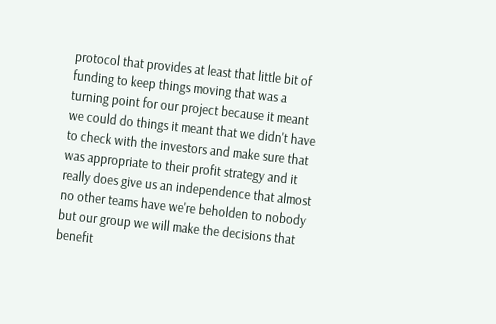protocol that provides at least that little bit of funding to keep things moving that was a turning point for our project because it meant we could do things it meant that we didn't have to check with the investors and make sure that was appropriate to their profit strategy and it really does give us an independence that almost no other teams have we're beholden to nobody but our group we will make the decisions that benefit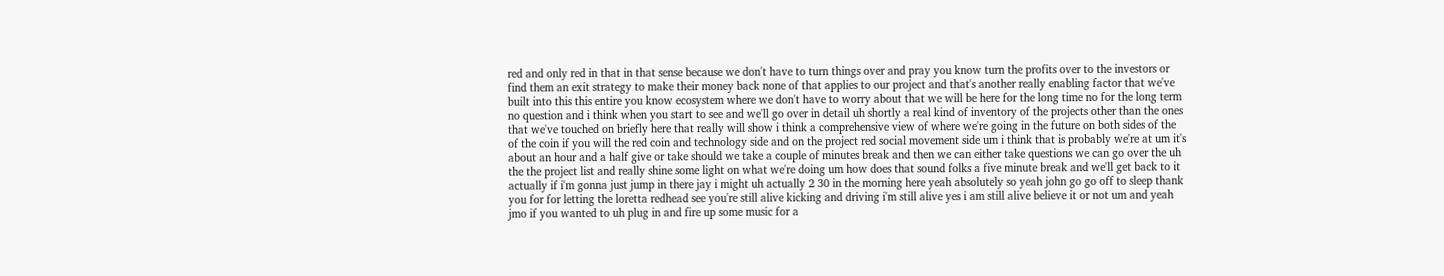red and only red in that in that sense because we don't have to turn things over and pray you know turn the profits over to the investors or find them an exit strategy to make their money back none of that applies to our project and that's another really enabling factor that we've built into this this entire you know ecosystem where we don't have to worry about that we will be here for the long time no for the long term no question and i think when you start to see and we'll go over in detail uh shortly a real kind of inventory of the projects other than the ones that we've touched on briefly here that really will show i think a comprehensive view of where we're going in the future on both sides of the of the coin if you will the red coin and technology side and on the project red social movement side um i think that is probably we're at um it's about an hour and a half give or take should we take a couple of minutes break and then we can either take questions we can go over the uh the the project list and really shine some light on what we're doing um how does that sound folks a five minute break and we'll get back to it actually if i'm gonna just jump in there jay i might uh actually 2 30 in the morning here yeah absolutely so yeah john go go off to sleep thank you for for letting the loretta redhead see you're still alive kicking and driving i'm still alive yes i am still alive believe it or not um and yeah jmo if you wanted to uh plug in and fire up some music for a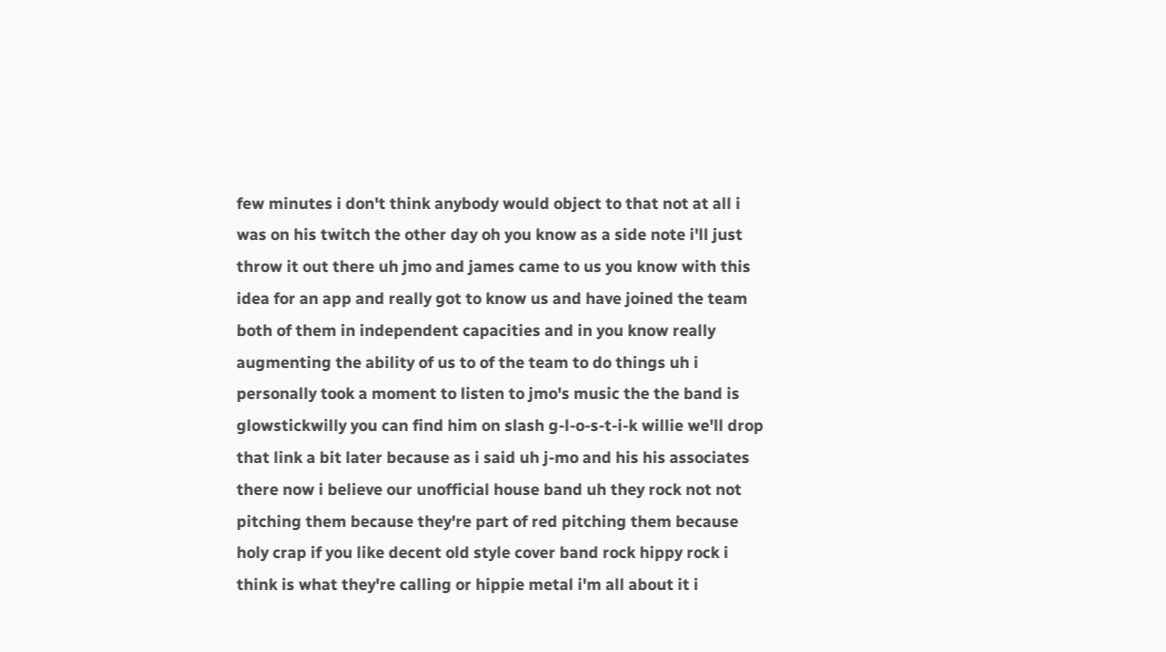few minutes i don't think anybody would object to that not at all i was on his twitch the other day oh you know as a side note i'll just throw it out there uh jmo and james came to us you know with this idea for an app and really got to know us and have joined the team both of them in independent capacities and in you know really augmenting the ability of us to of the team to do things uh i personally took a moment to listen to jmo's music the the band is glowstickwilly you can find him on slash g-l-o-s-t-i-k willie we'll drop that link a bit later because as i said uh j-mo and his his associates there now i believe our unofficial house band uh they rock not not pitching them because they're part of red pitching them because holy crap if you like decent old style cover band rock hippy rock i think is what they're calling or hippie metal i'm all about it i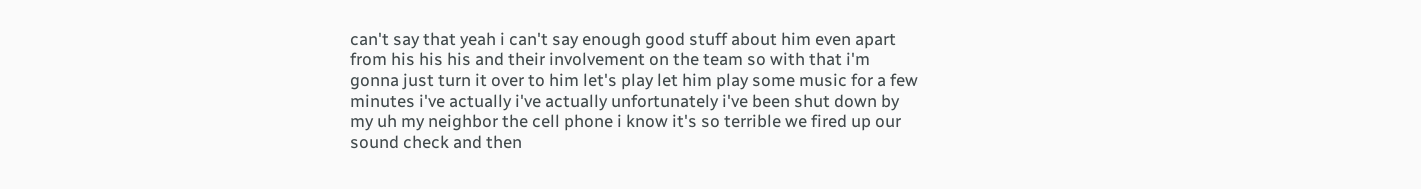can't say that yeah i can't say enough good stuff about him even apart from his his his and their involvement on the team so with that i'm gonna just turn it over to him let's play let him play some music for a few minutes i've actually i've actually unfortunately i've been shut down by my uh my neighbor the cell phone i know it's so terrible we fired up our sound check and then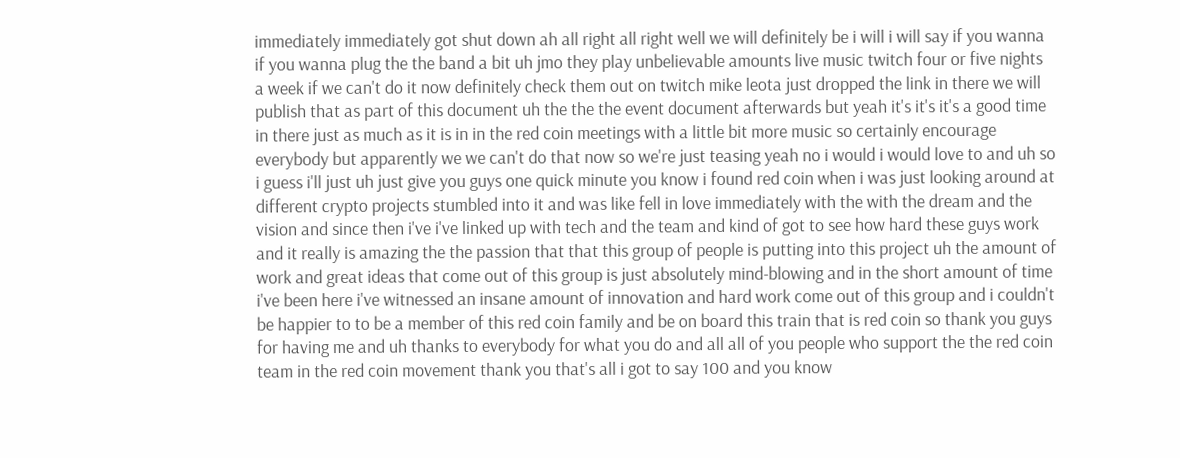immediately immediately got shut down ah all right all right well we will definitely be i will i will say if you wanna if you wanna plug the the band a bit uh jmo they play unbelievable amounts live music twitch four or five nights a week if we can't do it now definitely check them out on twitch mike leota just dropped the link in there we will publish that as part of this document uh the the the event document afterwards but yeah it's it's it's a good time in there just as much as it is in in the red coin meetings with a little bit more music so certainly encourage everybody but apparently we we can't do that now so we're just teasing yeah no i would i would love to and uh so i guess i'll just uh just give you guys one quick minute you know i found red coin when i was just looking around at different crypto projects stumbled into it and was like fell in love immediately with the with the dream and the vision and since then i've i've linked up with tech and the team and kind of got to see how hard these guys work and it really is amazing the the passion that that this group of people is putting into this project uh the amount of work and great ideas that come out of this group is just absolutely mind-blowing and in the short amount of time i've been here i've witnessed an insane amount of innovation and hard work come out of this group and i couldn't be happier to to be a member of this red coin family and be on board this train that is red coin so thank you guys for having me and uh thanks to everybody for what you do and all all of you people who support the the red coin team in the red coin movement thank you that's all i got to say 100 and you know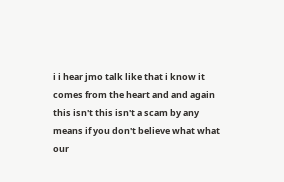i i hear jmo talk like that i know it comes from the heart and and again this isn't this isn't a scam by any means if you don't believe what what our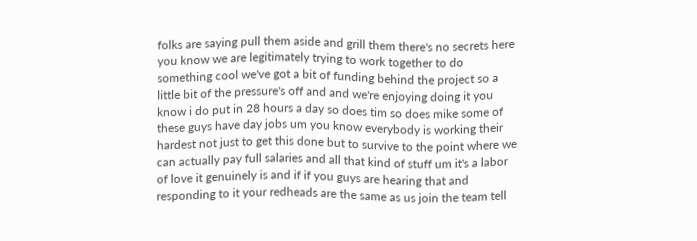folks are saying pull them aside and grill them there's no secrets here you know we are legitimately trying to work together to do something cool we've got a bit of funding behind the project so a little bit of the pressure's off and and we're enjoying doing it you know i do put in 28 hours a day so does tim so does mike some of these guys have day jobs um you know everybody is working their hardest not just to get this done but to survive to the point where we can actually pay full salaries and all that kind of stuff um it's a labor of love it genuinely is and if if you guys are hearing that and responding to it your redheads are the same as us join the team tell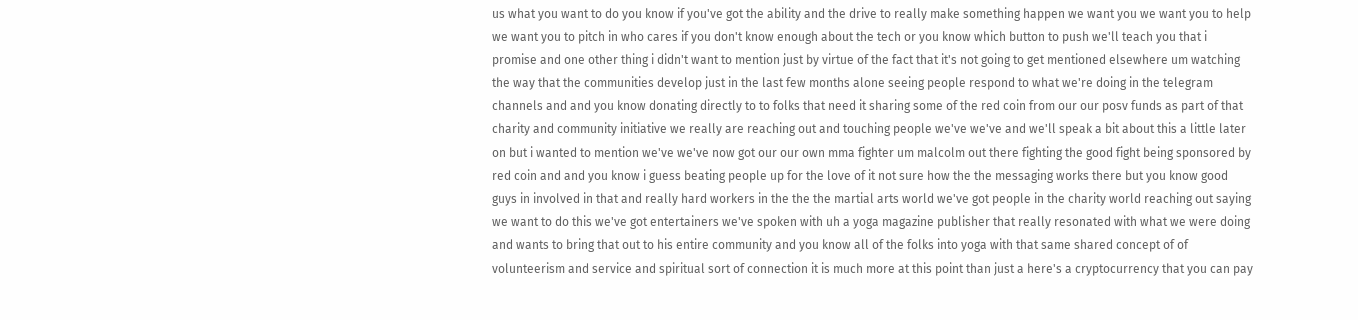us what you want to do you know if you've got the ability and the drive to really make something happen we want you we want you to help we want you to pitch in who cares if you don't know enough about the tech or you know which button to push we'll teach you that i promise and one other thing i didn't want to mention just by virtue of the fact that it's not going to get mentioned elsewhere um watching the way that the communities develop just in the last few months alone seeing people respond to what we're doing in the telegram channels and and you know donating directly to to folks that need it sharing some of the red coin from our our posv funds as part of that charity and community initiative we really are reaching out and touching people we've we've and we'll speak a bit about this a little later on but i wanted to mention we've we've now got our our own mma fighter um malcolm out there fighting the good fight being sponsored by red coin and and you know i guess beating people up for the love of it not sure how the the messaging works there but you know good guys in involved in that and really hard workers in the the the martial arts world we've got people in the charity world reaching out saying we want to do this we've got entertainers we've spoken with uh a yoga magazine publisher that really resonated with what we were doing and wants to bring that out to his entire community and you know all of the folks into yoga with that same shared concept of of volunteerism and service and spiritual sort of connection it is much more at this point than just a here's a cryptocurrency that you can pay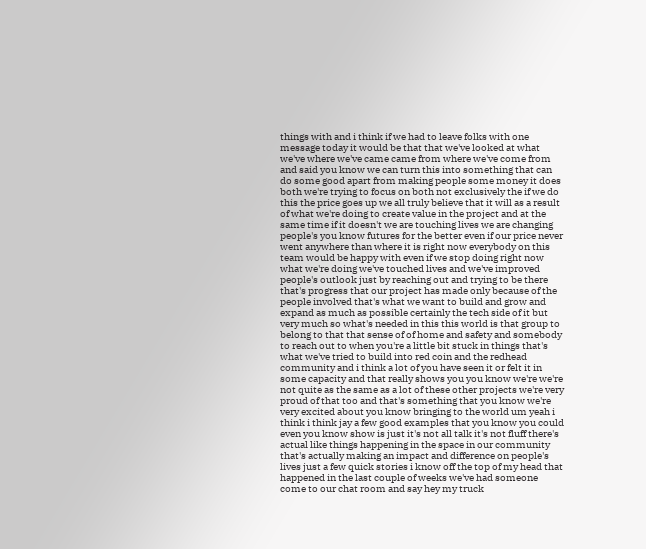things with and i think if we had to leave folks with one message today it would be that that we've looked at what we've where we've came came from where we've come from and said you know we can turn this into something that can do some good apart from making people some money it does both we're trying to focus on both not exclusively the if we do this the price goes up we all truly believe that it will as a result of what we're doing to create value in the project and at the same time if it doesn't we are touching lives we are changing people's you know futures for the better even if our price never went anywhere than where it is right now everybody on this team would be happy with even if we stop doing right now what we're doing we've touched lives and we've improved people's outlook just by reaching out and trying to be there that's progress that our project has made only because of the people involved that's what we want to build and grow and expand as much as possible certainly the tech side of it but very much so what's needed in this this world is that group to belong to that that sense of of home and safety and somebody to reach out to when you're a little bit stuck in things that's what we've tried to build into red coin and the redhead community and i think a lot of you have seen it or felt it in some capacity and that really shows you you know we're we're not quite as the same as a lot of these other projects we're very proud of that too and that's something that you know we're very excited about you know bringing to the world um yeah i think i think jay a few good examples that you know you could even you know show is just it's not all talk it's not fluff there's actual like things happening in the space in our community that's actually making an impact and difference on people's lives just a few quick stories i know off the top of my head that happened in the last couple of weeks we've had someone come to our chat room and say hey my truck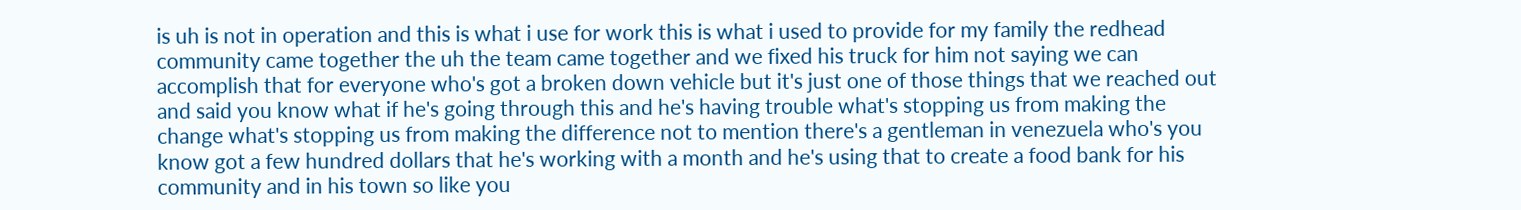is uh is not in operation and this is what i use for work this is what i used to provide for my family the redhead community came together the uh the team came together and we fixed his truck for him not saying we can accomplish that for everyone who's got a broken down vehicle but it's just one of those things that we reached out and said you know what if he's going through this and he's having trouble what's stopping us from making the change what's stopping us from making the difference not to mention there's a gentleman in venezuela who's you know got a few hundred dollars that he's working with a month and he's using that to create a food bank for his community and in his town so like you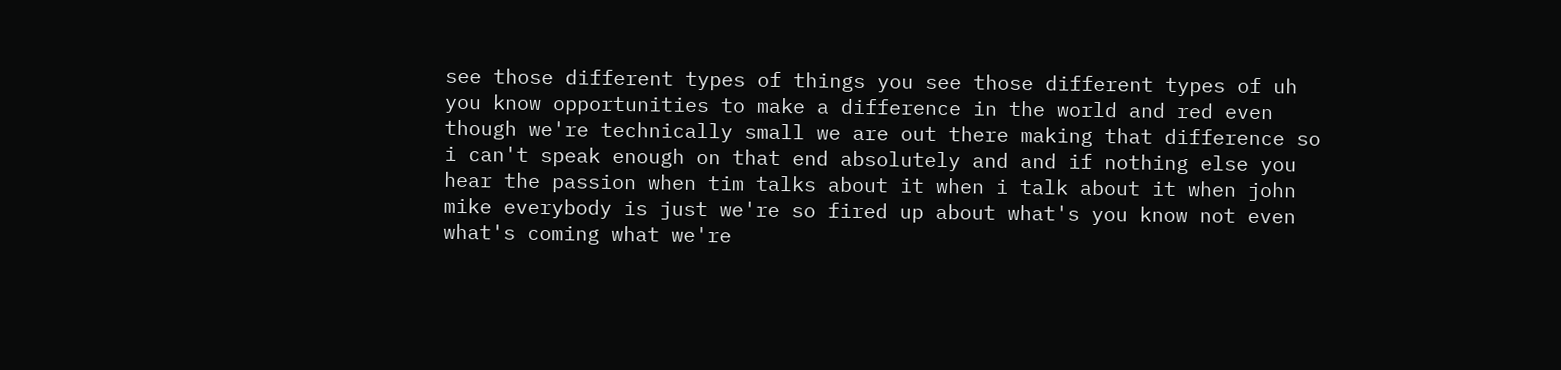see those different types of things you see those different types of uh you know opportunities to make a difference in the world and red even though we're technically small we are out there making that difference so i can't speak enough on that end absolutely and and if nothing else you hear the passion when tim talks about it when i talk about it when john mike everybody is just we're so fired up about what's you know not even what's coming what we're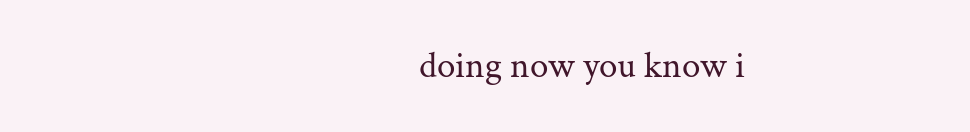doing now you know i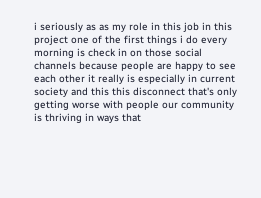i seriously as as my role in this job in this project one of the first things i do every morning is check in on those social channels because people are happy to see each other it really is especially in current society and this this disconnect that's only getting worse with people our community is thriving in ways that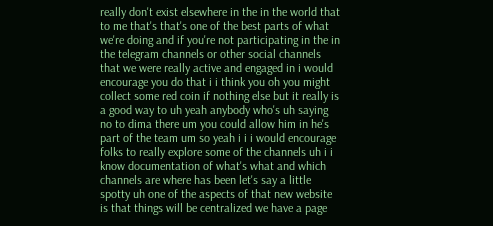really don't exist elsewhere in the in the world that to me that's that's one of the best parts of what we're doing and if you're not participating in the in the telegram channels or other social channels that we were really active and engaged in i would encourage you do that i i think you oh you might collect some red coin if nothing else but it really is a good way to uh yeah anybody who's uh saying no to dima there um you could allow him in he's part of the team um so yeah i i i would encourage folks to really explore some of the channels uh i i know documentation of what's what and which channels are where has been let's say a little spotty uh one of the aspects of that new website is that things will be centralized we have a page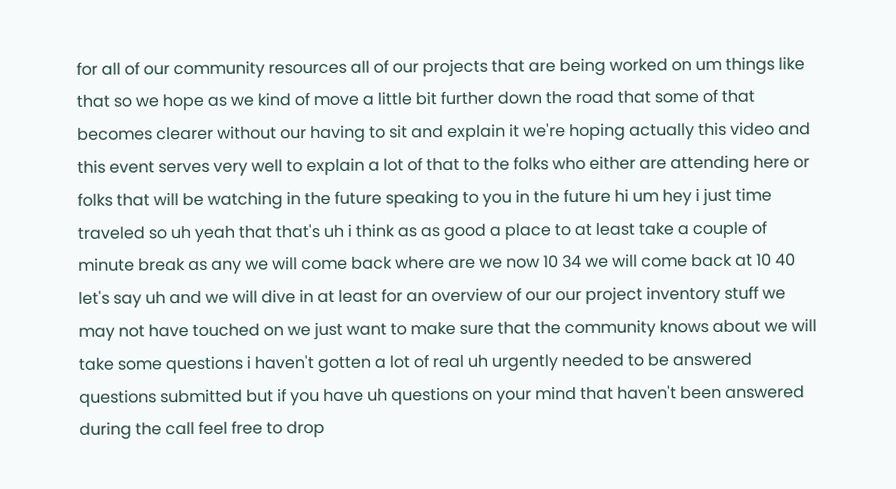for all of our community resources all of our projects that are being worked on um things like that so we hope as we kind of move a little bit further down the road that some of that becomes clearer without our having to sit and explain it we're hoping actually this video and this event serves very well to explain a lot of that to the folks who either are attending here or folks that will be watching in the future speaking to you in the future hi um hey i just time traveled so uh yeah that that's uh i think as as good a place to at least take a couple of minute break as any we will come back where are we now 10 34 we will come back at 10 40 let's say uh and we will dive in at least for an overview of our our project inventory stuff we may not have touched on we just want to make sure that the community knows about we will take some questions i haven't gotten a lot of real uh urgently needed to be answered questions submitted but if you have uh questions on your mind that haven't been answered during the call feel free to drop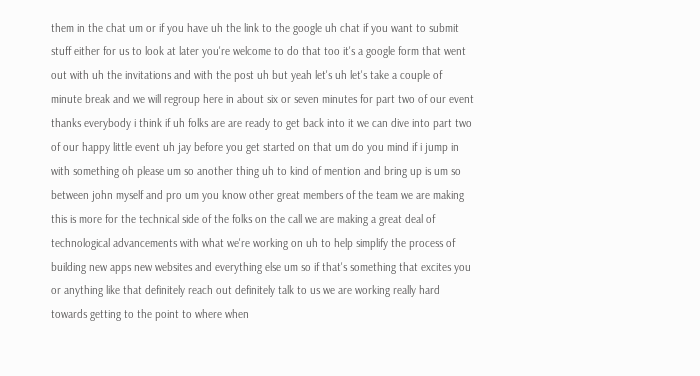them in the chat um or if you have uh the link to the google uh chat if you want to submit stuff either for us to look at later you're welcome to do that too it's a google form that went out with uh the invitations and with the post uh but yeah let's uh let's take a couple of minute break and we will regroup here in about six or seven minutes for part two of our event thanks everybody i think if uh folks are are ready to get back into it we can dive into part two of our happy little event uh jay before you get started on that um do you mind if i jump in with something oh please um so another thing uh to kind of mention and bring up is um so between john myself and pro um you know other great members of the team we are making this is more for the technical side of the folks on the call we are making a great deal of technological advancements with what we're working on uh to help simplify the process of building new apps new websites and everything else um so if that's something that excites you or anything like that definitely reach out definitely talk to us we are working really hard towards getting to the point to where when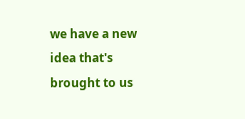we have a new idea that's brought to us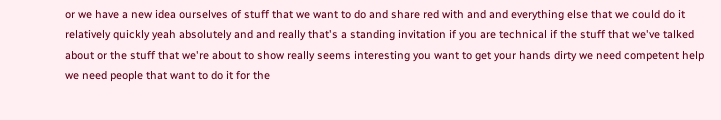or we have a new idea ourselves of stuff that we want to do and share red with and and everything else that we could do it relatively quickly yeah absolutely and and really that's a standing invitation if you are technical if the stuff that we've talked about or the stuff that we're about to show really seems interesting you want to get your hands dirty we need competent help we need people that want to do it for the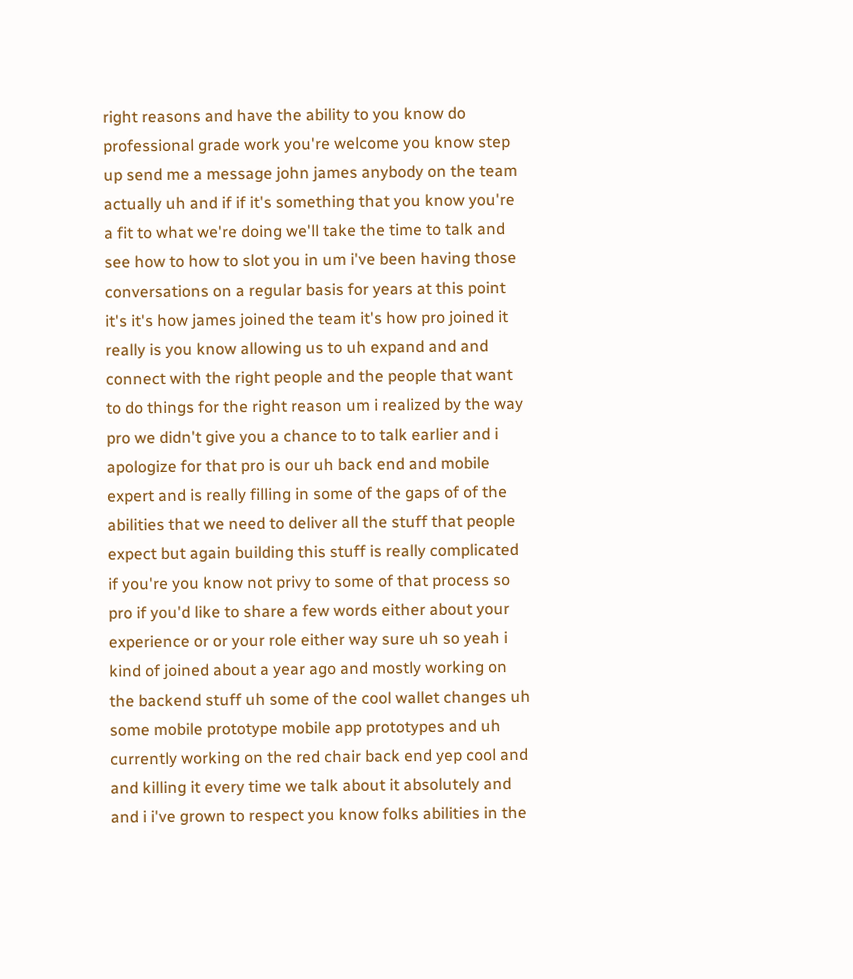right reasons and have the ability to you know do professional grade work you're welcome you know step up send me a message john james anybody on the team actually uh and if if it's something that you know you're a fit to what we're doing we'll take the time to talk and see how to how to slot you in um i've been having those conversations on a regular basis for years at this point it's it's how james joined the team it's how pro joined it really is you know allowing us to uh expand and and connect with the right people and the people that want to do things for the right reason um i realized by the way pro we didn't give you a chance to to talk earlier and i apologize for that pro is our uh back end and mobile expert and is really filling in some of the gaps of of the abilities that we need to deliver all the stuff that people expect but again building this stuff is really complicated if you're you know not privy to some of that process so pro if you'd like to share a few words either about your experience or or your role either way sure uh so yeah i kind of joined about a year ago and mostly working on the backend stuff uh some of the cool wallet changes uh some mobile prototype mobile app prototypes and uh currently working on the red chair back end yep cool and and killing it every time we talk about it absolutely and and i i've grown to respect you know folks abilities in the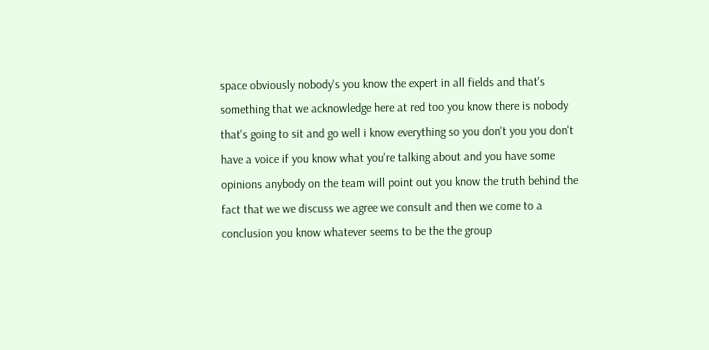space obviously nobody's you know the expert in all fields and that's something that we acknowledge here at red too you know there is nobody that's going to sit and go well i know everything so you don't you you don't have a voice if you know what you're talking about and you have some opinions anybody on the team will point out you know the truth behind the fact that we we discuss we agree we consult and then we come to a conclusion you know whatever seems to be the the group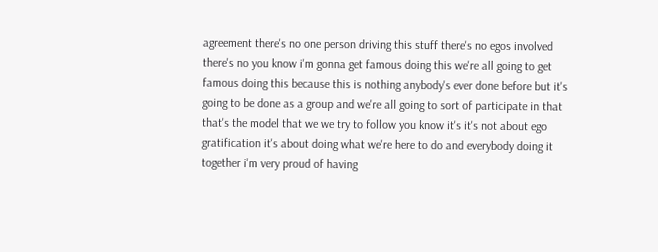agreement there's no one person driving this stuff there's no egos involved there's no you know i'm gonna get famous doing this we're all going to get famous doing this because this is nothing anybody's ever done before but it's going to be done as a group and we're all going to sort of participate in that that's the model that we we try to follow you know it's it's not about ego gratification it's about doing what we're here to do and everybody doing it together i'm very proud of having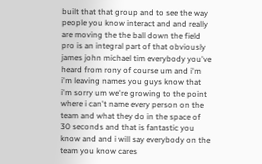built that that group and to see the way people you know interact and and really are moving the the ball down the field pro is an integral part of that obviously james john michael tim everybody you've heard from rony of course um and i'm i'm leaving names you guys know that i'm sorry um we're growing to the point where i can't name every person on the team and what they do in the space of 30 seconds and that is fantastic you know and and i will say everybody on the team you know cares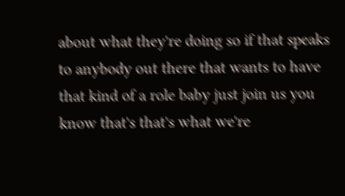about what they're doing so if that speaks to anybody out there that wants to have that kind of a role baby just join us you know that's that's what we're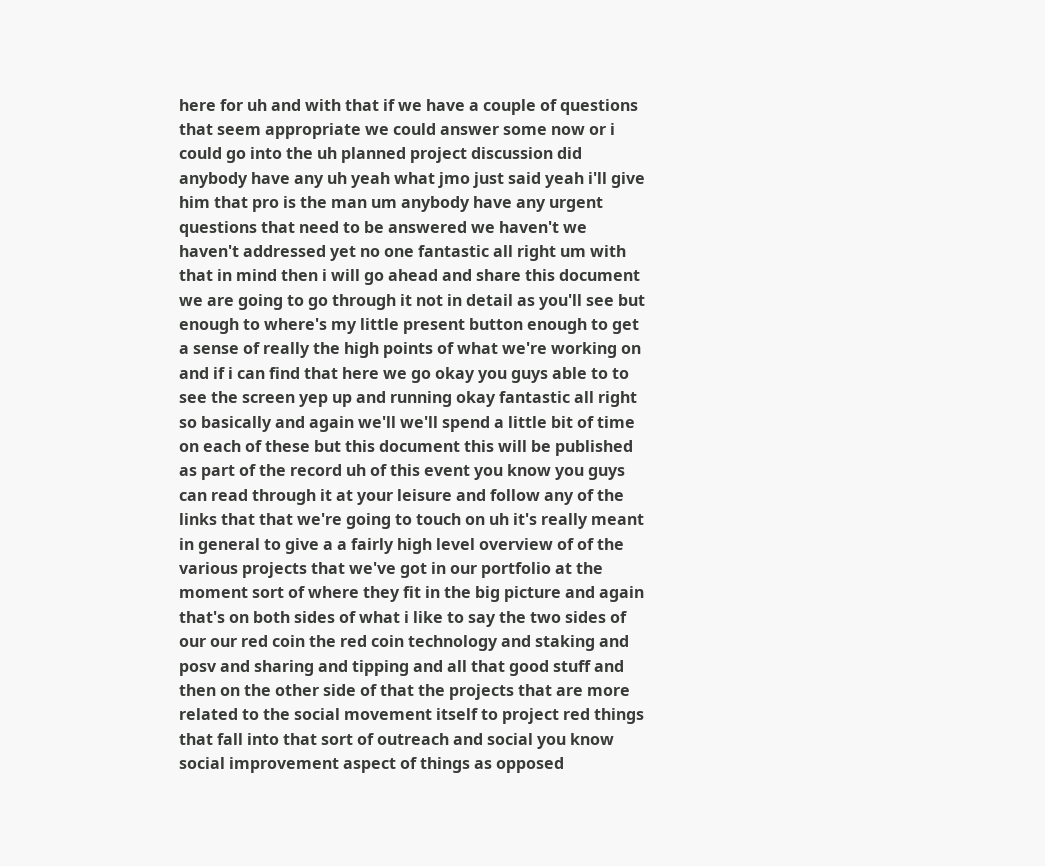here for uh and with that if we have a couple of questions that seem appropriate we could answer some now or i could go into the uh planned project discussion did anybody have any uh yeah what jmo just said yeah i'll give him that pro is the man um anybody have any urgent questions that need to be answered we haven't we haven't addressed yet no one fantastic all right um with that in mind then i will go ahead and share this document we are going to go through it not in detail as you'll see but enough to where's my little present button enough to get a sense of really the high points of what we're working on and if i can find that here we go okay you guys able to to see the screen yep up and running okay fantastic all right so basically and again we'll we'll spend a little bit of time on each of these but this document this will be published as part of the record uh of this event you know you guys can read through it at your leisure and follow any of the links that that we're going to touch on uh it's really meant in general to give a a fairly high level overview of of the various projects that we've got in our portfolio at the moment sort of where they fit in the big picture and again that's on both sides of what i like to say the two sides of our our red coin the red coin technology and staking and posv and sharing and tipping and all that good stuff and then on the other side of that the projects that are more related to the social movement itself to project red things that fall into that sort of outreach and social you know social improvement aspect of things as opposed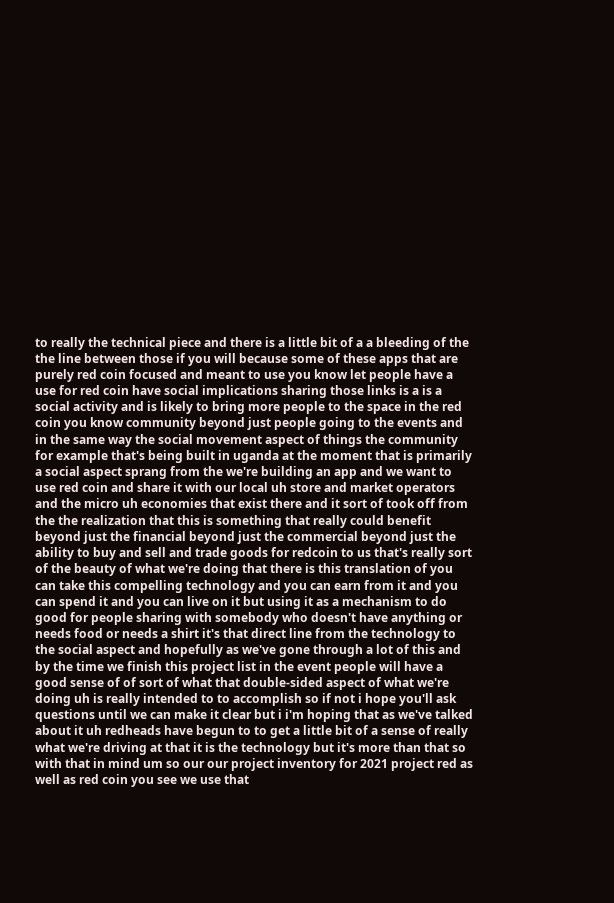to really the technical piece and there is a little bit of a a bleeding of the the line between those if you will because some of these apps that are purely red coin focused and meant to use you know let people have a use for red coin have social implications sharing those links is a is a social activity and is likely to bring more people to the space in the red coin you know community beyond just people going to the events and in the same way the social movement aspect of things the community for example that's being built in uganda at the moment that is primarily a social aspect sprang from the we're building an app and we want to use red coin and share it with our local uh store and market operators and the micro uh economies that exist there and it sort of took off from the the realization that this is something that really could benefit beyond just the financial beyond just the commercial beyond just the ability to buy and sell and trade goods for redcoin to us that's really sort of the beauty of what we're doing that there is this translation of you can take this compelling technology and you can earn from it and you can spend it and you can live on it but using it as a mechanism to do good for people sharing with somebody who doesn't have anything or needs food or needs a shirt it's that direct line from the technology to the social aspect and hopefully as we've gone through a lot of this and by the time we finish this project list in the event people will have a good sense of of sort of what that double-sided aspect of what we're doing uh is really intended to to accomplish so if not i hope you'll ask questions until we can make it clear but i i'm hoping that as we've talked about it uh redheads have begun to to get a little bit of a sense of really what we're driving at that it is the technology but it's more than that so with that in mind um so our our project inventory for 2021 project red as well as red coin you see we use that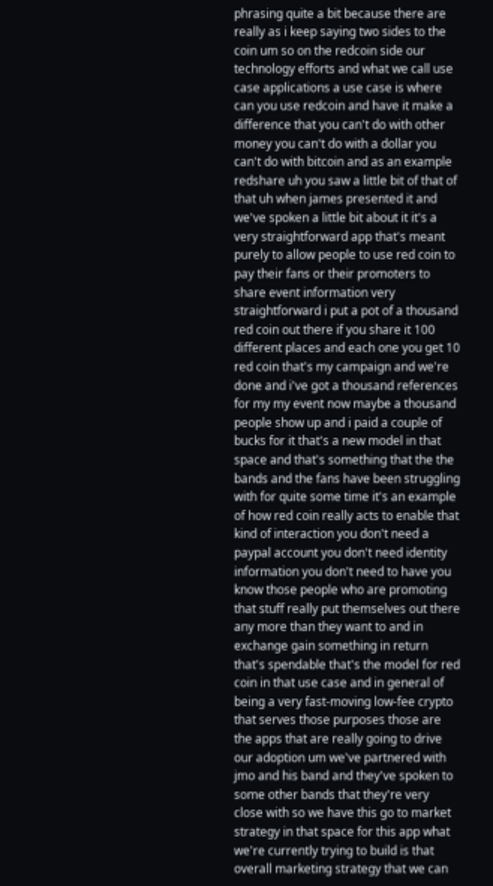phrasing quite a bit because there are really as i keep saying two sides to the coin um so on the redcoin side our technology efforts and what we call use case applications a use case is where can you use redcoin and have it make a difference that you can't do with other money you can't do with a dollar you can't do with bitcoin and as an example redshare uh you saw a little bit of that of that uh when james presented it and we've spoken a little bit about it it's a very straightforward app that's meant purely to allow people to use red coin to pay their fans or their promoters to share event information very straightforward i put a pot of a thousand red coin out there if you share it 100 different places and each one you get 10 red coin that's my campaign and we're done and i've got a thousand references for my my event now maybe a thousand people show up and i paid a couple of bucks for it that's a new model in that space and that's something that the the bands and the fans have been struggling with for quite some time it's an example of how red coin really acts to enable that kind of interaction you don't need a paypal account you don't need identity information you don't need to have you know those people who are promoting that stuff really put themselves out there any more than they want to and in exchange gain something in return that's spendable that's the model for red coin in that use case and in general of being a very fast-moving low-fee crypto that serves those purposes those are the apps that are really going to drive our adoption um we've partnered with jmo and his band and they've spoken to some other bands that they're very close with so we have this go to market strategy in that space for this app what we're currently trying to build is that overall marketing strategy that we can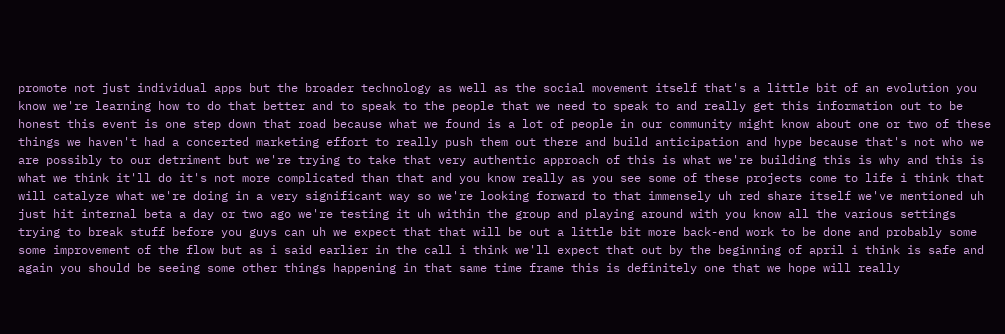promote not just individual apps but the broader technology as well as the social movement itself that's a little bit of an evolution you know we're learning how to do that better and to speak to the people that we need to speak to and really get this information out to be honest this event is one step down that road because what we found is a lot of people in our community might know about one or two of these things we haven't had a concerted marketing effort to really push them out there and build anticipation and hype because that's not who we are possibly to our detriment but we're trying to take that very authentic approach of this is what we're building this is why and this is what we think it'll do it's not more complicated than that and you know really as you see some of these projects come to life i think that will catalyze what we're doing in a very significant way so we're looking forward to that immensely uh red share itself we've mentioned uh just hit internal beta a day or two ago we're testing it uh within the group and playing around with you know all the various settings trying to break stuff before you guys can uh we expect that that will be out a little bit more back-end work to be done and probably some some improvement of the flow but as i said earlier in the call i think we'll expect that out by the beginning of april i think is safe and again you should be seeing some other things happening in that same time frame this is definitely one that we hope will really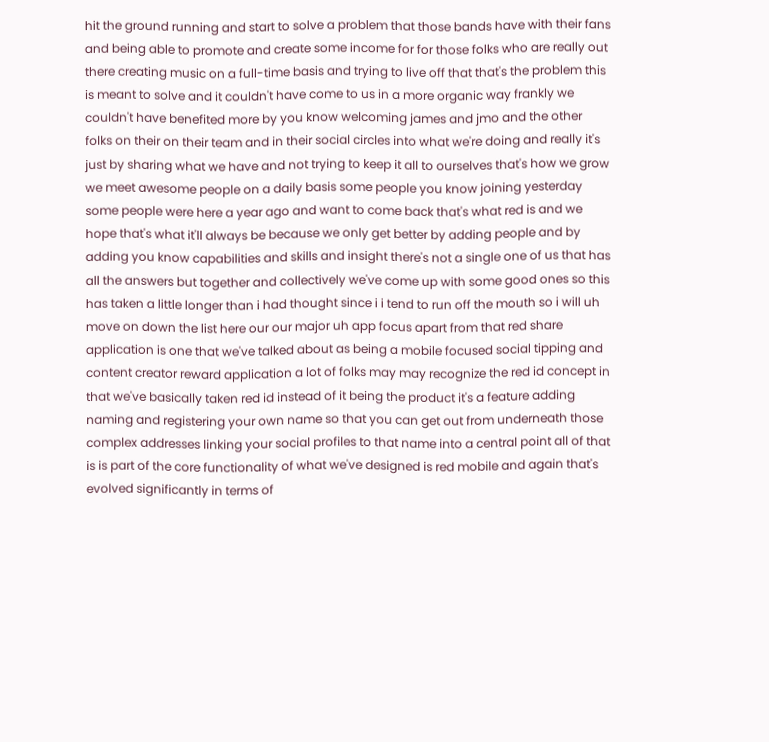hit the ground running and start to solve a problem that those bands have with their fans and being able to promote and create some income for for those folks who are really out there creating music on a full-time basis and trying to live off that that's the problem this is meant to solve and it couldn't have come to us in a more organic way frankly we couldn't have benefited more by you know welcoming james and jmo and the other folks on their on their team and in their social circles into what we're doing and really it's just by sharing what we have and not trying to keep it all to ourselves that's how we grow we meet awesome people on a daily basis some people you know joining yesterday some people were here a year ago and want to come back that's what red is and we hope that's what it'll always be because we only get better by adding people and by adding you know capabilities and skills and insight there's not a single one of us that has all the answers but together and collectively we've come up with some good ones so this has taken a little longer than i had thought since i i tend to run off the mouth so i will uh move on down the list here our our major uh app focus apart from that red share application is one that we've talked about as being a mobile focused social tipping and content creator reward application a lot of folks may may recognize the red id concept in that we've basically taken red id instead of it being the product it's a feature adding naming and registering your own name so that you can get out from underneath those complex addresses linking your social profiles to that name into a central point all of that is is part of the core functionality of what we've designed is red mobile and again that's evolved significantly in terms of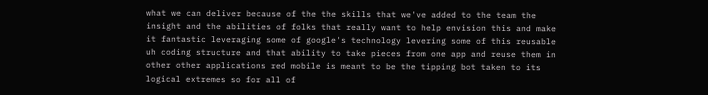what we can deliver because of the the skills that we've added to the team the insight and the abilities of folks that really want to help envision this and make it fantastic leveraging some of google's technology levering some of this reusable uh coding structure and that ability to take pieces from one app and reuse them in other other applications red mobile is meant to be the tipping bot taken to its logical extremes so for all of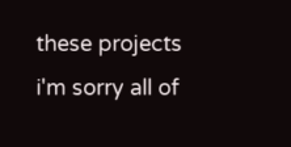these projects i'm sorry all of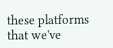these platforms that we've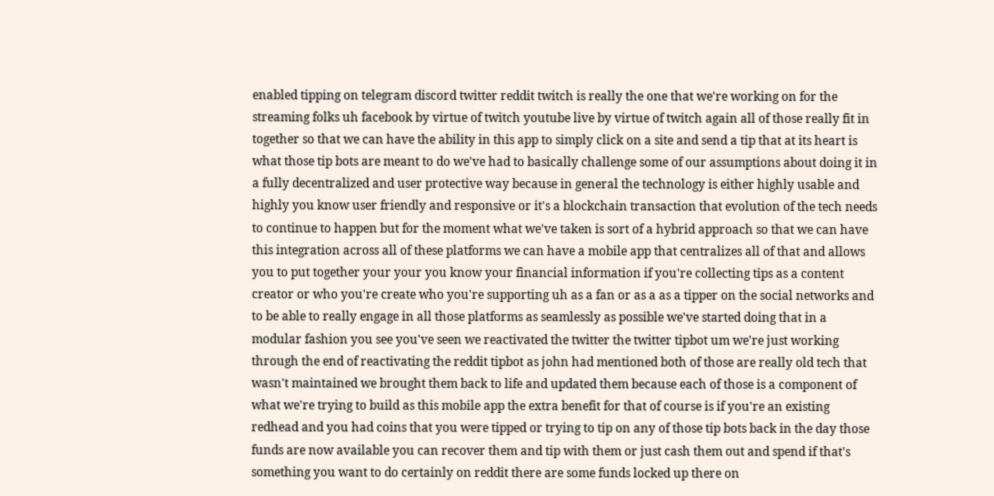enabled tipping on telegram discord twitter reddit twitch is really the one that we're working on for the streaming folks uh facebook by virtue of twitch youtube live by virtue of twitch again all of those really fit in together so that we can have the ability in this app to simply click on a site and send a tip that at its heart is what those tip bots are meant to do we've had to basically challenge some of our assumptions about doing it in a fully decentralized and user protective way because in general the technology is either highly usable and highly you know user friendly and responsive or it's a blockchain transaction that evolution of the tech needs to continue to happen but for the moment what we've taken is sort of a hybrid approach so that we can have this integration across all of these platforms we can have a mobile app that centralizes all of that and allows you to put together your your you know your financial information if you're collecting tips as a content creator or who you're create who you're supporting uh as a fan or as a as a tipper on the social networks and to be able to really engage in all those platforms as seamlessly as possible we've started doing that in a modular fashion you see you've seen we reactivated the twitter the twitter tipbot um we're just working through the end of reactivating the reddit tipbot as john had mentioned both of those are really old tech that wasn't maintained we brought them back to life and updated them because each of those is a component of what we're trying to build as this mobile app the extra benefit for that of course is if you're an existing redhead and you had coins that you were tipped or trying to tip on any of those tip bots back in the day those funds are now available you can recover them and tip with them or just cash them out and spend if that's something you want to do certainly on reddit there are some funds locked up there on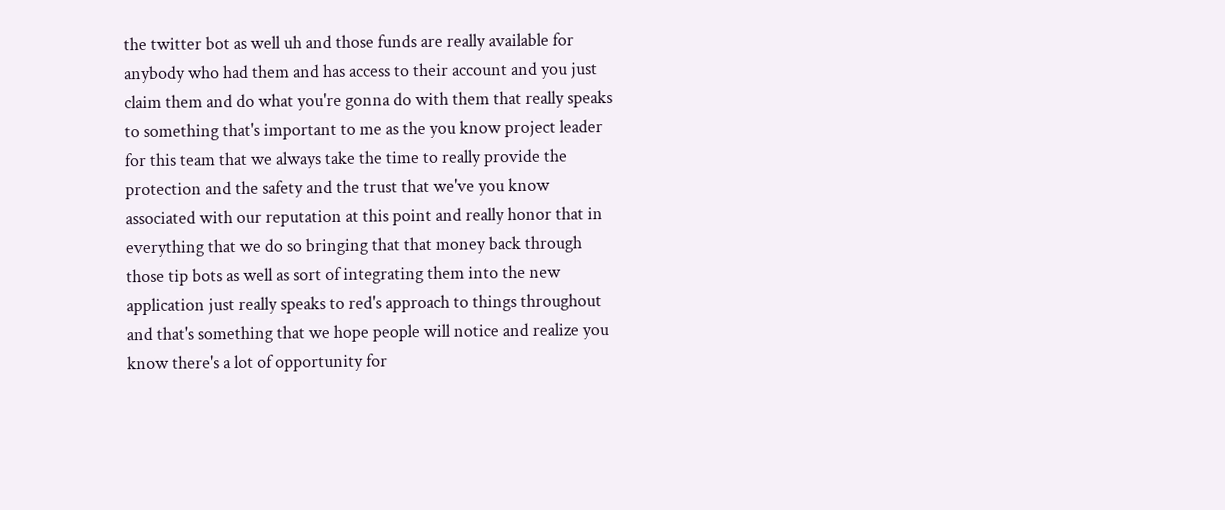the twitter bot as well uh and those funds are really available for anybody who had them and has access to their account and you just claim them and do what you're gonna do with them that really speaks to something that's important to me as the you know project leader for this team that we always take the time to really provide the protection and the safety and the trust that we've you know associated with our reputation at this point and really honor that in everything that we do so bringing that that money back through those tip bots as well as sort of integrating them into the new application just really speaks to red's approach to things throughout and that's something that we hope people will notice and realize you know there's a lot of opportunity for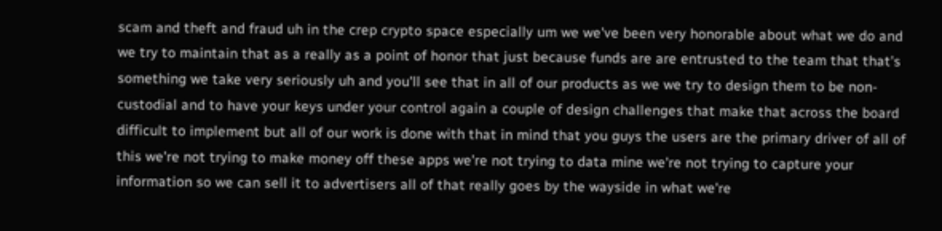scam and theft and fraud uh in the crep crypto space especially um we we've been very honorable about what we do and we try to maintain that as a really as a point of honor that just because funds are are entrusted to the team that that's something we take very seriously uh and you'll see that in all of our products as we we try to design them to be non-custodial and to have your keys under your control again a couple of design challenges that make that across the board difficult to implement but all of our work is done with that in mind that you guys the users are the primary driver of all of this we're not trying to make money off these apps we're not trying to data mine we're not trying to capture your information so we can sell it to advertisers all of that really goes by the wayside in what we're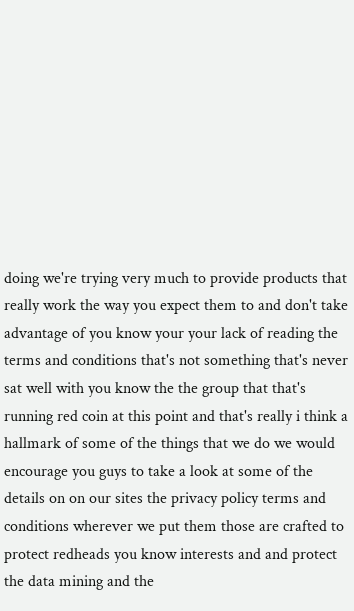doing we're trying very much to provide products that really work the way you expect them to and don't take advantage of you know your your lack of reading the terms and conditions that's not something that's never sat well with you know the the group that that's running red coin at this point and that's really i think a hallmark of some of the things that we do we would encourage you guys to take a look at some of the details on on our sites the privacy policy terms and conditions wherever we put them those are crafted to protect redheads you know interests and and protect the data mining and the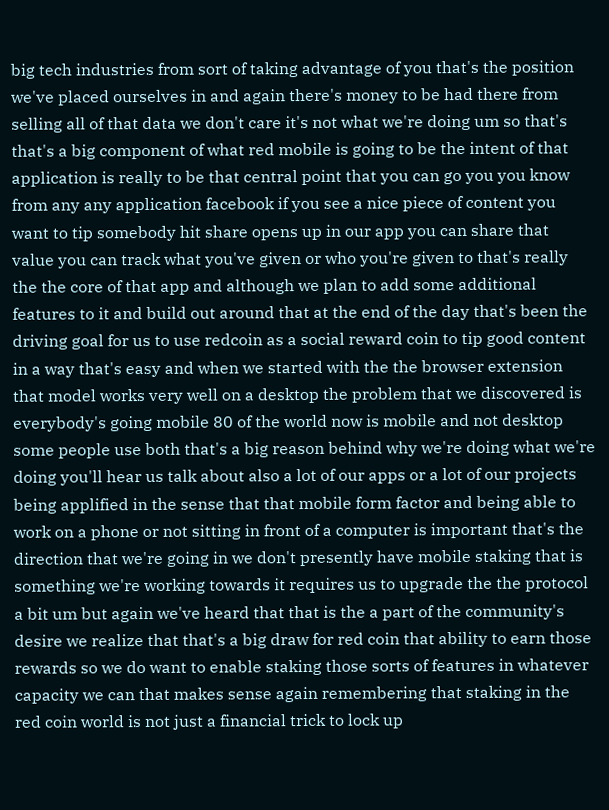big tech industries from sort of taking advantage of you that's the position we've placed ourselves in and again there's money to be had there from selling all of that data we don't care it's not what we're doing um so that's that's a big component of what red mobile is going to be the intent of that application is really to be that central point that you can go you you know from any any application facebook if you see a nice piece of content you want to tip somebody hit share opens up in our app you can share that value you can track what you've given or who you're given to that's really the the core of that app and although we plan to add some additional features to it and build out around that at the end of the day that's been the driving goal for us to use redcoin as a social reward coin to tip good content in a way that's easy and when we started with the the browser extension that model works very well on a desktop the problem that we discovered is everybody's going mobile 80 of the world now is mobile and not desktop some people use both that's a big reason behind why we're doing what we're doing you'll hear us talk about also a lot of our apps or a lot of our projects being applified in the sense that that mobile form factor and being able to work on a phone or not sitting in front of a computer is important that's the direction that we're going in we don't presently have mobile staking that is something we're working towards it requires us to upgrade the the protocol a bit um but again we've heard that that is the a part of the community's desire we realize that that's a big draw for red coin that ability to earn those rewards so we do want to enable staking those sorts of features in whatever capacity we can that makes sense again remembering that staking in the red coin world is not just a financial trick to lock up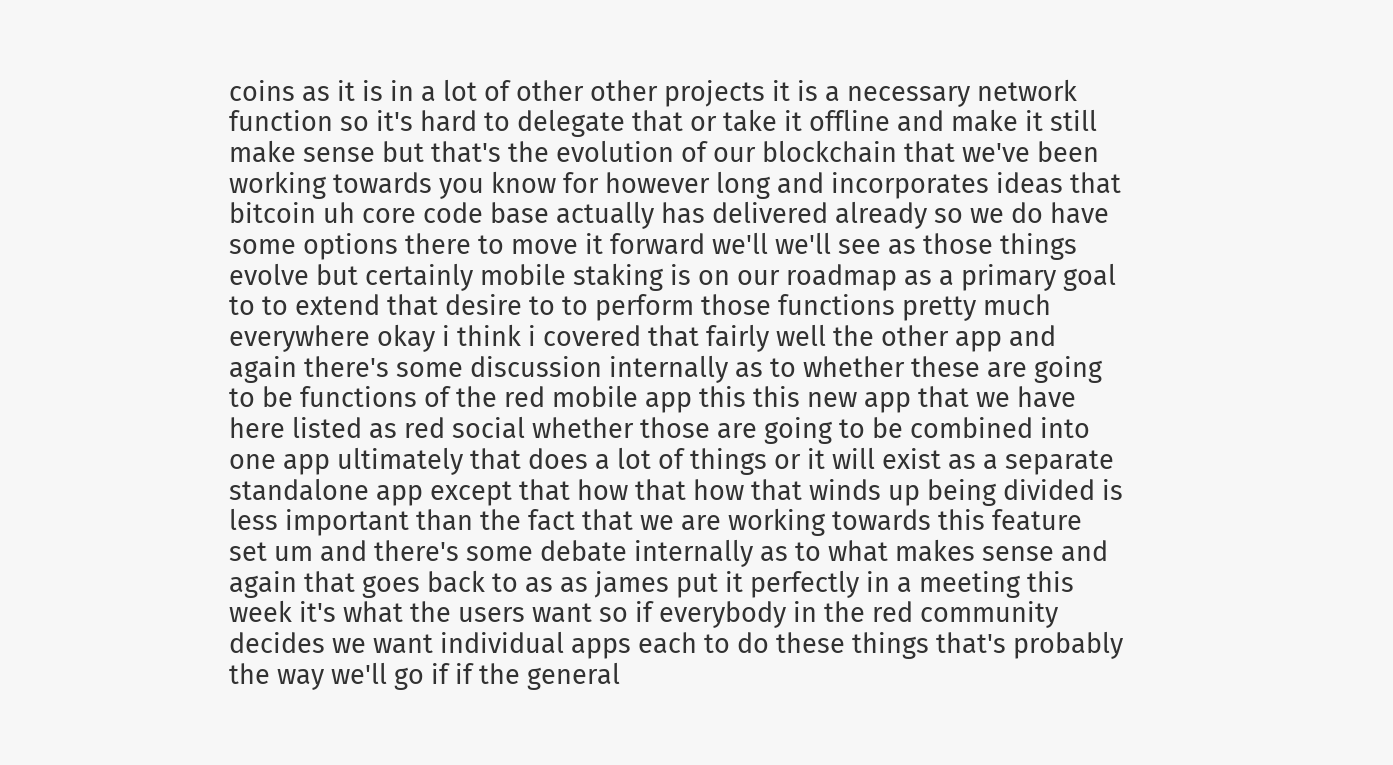coins as it is in a lot of other other projects it is a necessary network function so it's hard to delegate that or take it offline and make it still make sense but that's the evolution of our blockchain that we've been working towards you know for however long and incorporates ideas that bitcoin uh core code base actually has delivered already so we do have some options there to move it forward we'll we'll see as those things evolve but certainly mobile staking is on our roadmap as a primary goal to to extend that desire to to perform those functions pretty much everywhere okay i think i covered that fairly well the other app and again there's some discussion internally as to whether these are going to be functions of the red mobile app this this new app that we have here listed as red social whether those are going to be combined into one app ultimately that does a lot of things or it will exist as a separate standalone app except that how that how that winds up being divided is less important than the fact that we are working towards this feature set um and there's some debate internally as to what makes sense and again that goes back to as as james put it perfectly in a meeting this week it's what the users want so if everybody in the red community decides we want individual apps each to do these things that's probably the way we'll go if if the general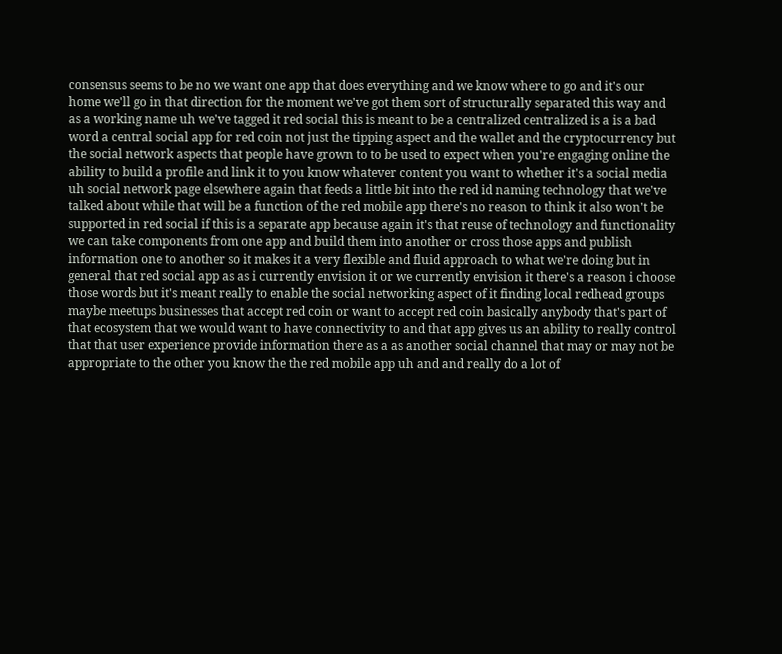consensus seems to be no we want one app that does everything and we know where to go and it's our home we'll go in that direction for the moment we've got them sort of structurally separated this way and as a working name uh we've tagged it red social this is meant to be a centralized centralized is a is a bad word a central social app for red coin not just the tipping aspect and the wallet and the cryptocurrency but the social network aspects that people have grown to to be used to expect when you're engaging online the ability to build a profile and link it to you know whatever content you want to whether it's a social media uh social network page elsewhere again that feeds a little bit into the red id naming technology that we've talked about while that will be a function of the red mobile app there's no reason to think it also won't be supported in red social if this is a separate app because again it's that reuse of technology and functionality we can take components from one app and build them into another or cross those apps and publish information one to another so it makes it a very flexible and fluid approach to what we're doing but in general that red social app as as i currently envision it or we currently envision it there's a reason i choose those words but it's meant really to enable the social networking aspect of it finding local redhead groups maybe meetups businesses that accept red coin or want to accept red coin basically anybody that's part of that ecosystem that we would want to have connectivity to and that app gives us an ability to really control that that user experience provide information there as a as another social channel that may or may not be appropriate to the other you know the the red mobile app uh and and really do a lot of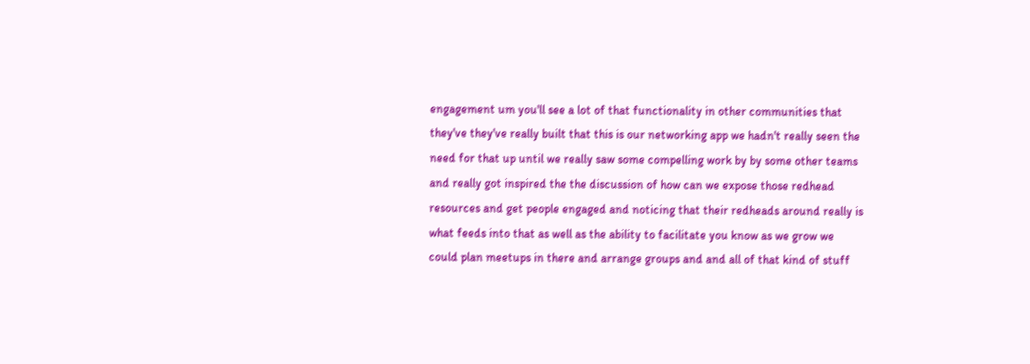engagement um you'll see a lot of that functionality in other communities that they've they've really built that this is our networking app we hadn't really seen the need for that up until we really saw some compelling work by by some other teams and really got inspired the the discussion of how can we expose those redhead resources and get people engaged and noticing that their redheads around really is what feeds into that as well as the ability to facilitate you know as we grow we could plan meetups in there and arrange groups and and all of that kind of stuff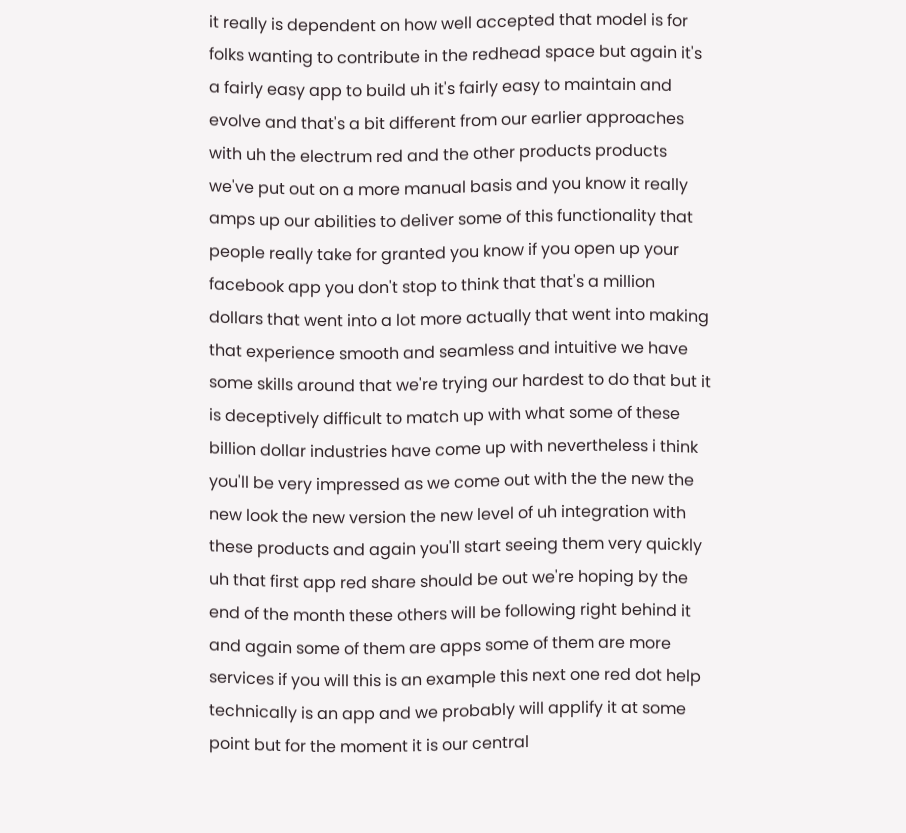it really is dependent on how well accepted that model is for folks wanting to contribute in the redhead space but again it's a fairly easy app to build uh it's fairly easy to maintain and evolve and that's a bit different from our earlier approaches with uh the electrum red and the other products products we've put out on a more manual basis and you know it really amps up our abilities to deliver some of this functionality that people really take for granted you know if you open up your facebook app you don't stop to think that that's a million dollars that went into a lot more actually that went into making that experience smooth and seamless and intuitive we have some skills around that we're trying our hardest to do that but it is deceptively difficult to match up with what some of these billion dollar industries have come up with nevertheless i think you'll be very impressed as we come out with the the new the new look the new version the new level of uh integration with these products and again you'll start seeing them very quickly uh that first app red share should be out we're hoping by the end of the month these others will be following right behind it and again some of them are apps some of them are more services if you will this is an example this next one red dot help technically is an app and we probably will applify it at some point but for the moment it is our central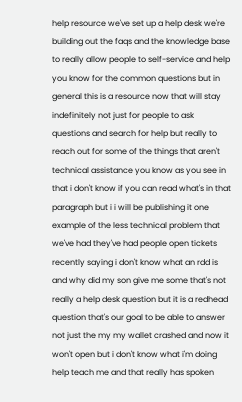help resource we've set up a help desk we're building out the faqs and the knowledge base to really allow people to self-service and help you know for the common questions but in general this is a resource now that will stay indefinitely not just for people to ask questions and search for help but really to reach out for some of the things that aren't technical assistance you know as you see in that i don't know if you can read what's in that paragraph but i i will be publishing it one example of the less technical problem that we've had they've had people open tickets recently saying i don't know what an rdd is and why did my son give me some that's not really a help desk question but it is a redhead question that's our goal to be able to answer not just the my my wallet crashed and now it won't open but i don't know what i'm doing help teach me and that really has spoken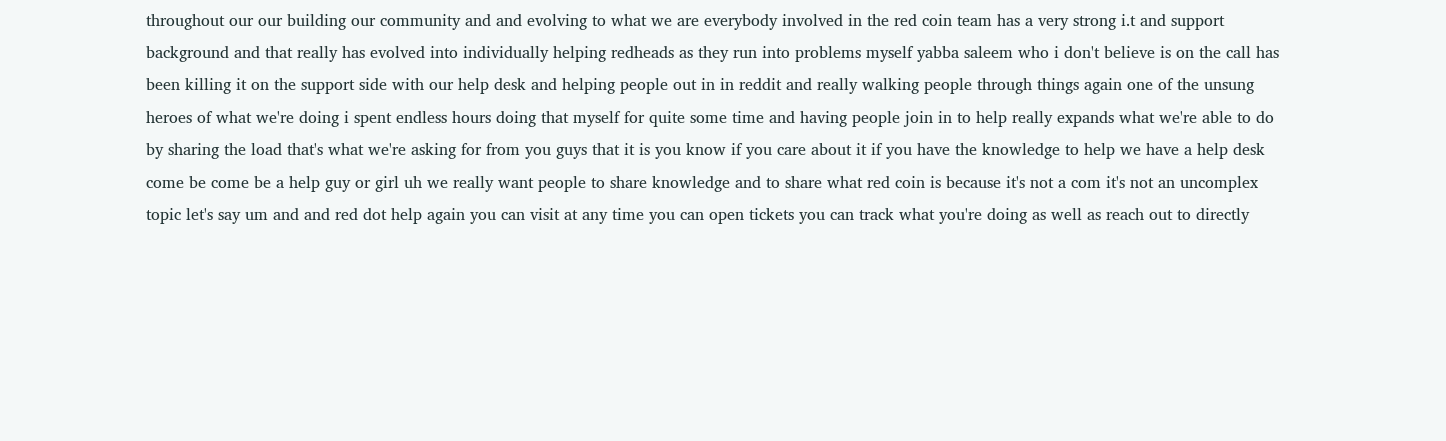throughout our our building our community and and evolving to what we are everybody involved in the red coin team has a very strong i.t and support background and that really has evolved into individually helping redheads as they run into problems myself yabba saleem who i don't believe is on the call has been killing it on the support side with our help desk and helping people out in in reddit and really walking people through things again one of the unsung heroes of what we're doing i spent endless hours doing that myself for quite some time and having people join in to help really expands what we're able to do by sharing the load that's what we're asking for from you guys that it is you know if you care about it if you have the knowledge to help we have a help desk come be come be a help guy or girl uh we really want people to share knowledge and to share what red coin is because it's not a com it's not an uncomplex topic let's say um and and red dot help again you can visit at any time you can open tickets you can track what you're doing as well as reach out to directly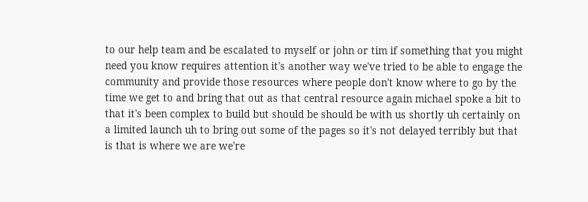to our help team and be escalated to myself or john or tim if something that you might need you know requires attention it's another way we've tried to be able to engage the community and provide those resources where people don't know where to go by the time we get to and bring that out as that central resource again michael spoke a bit to that it's been complex to build but should be should be with us shortly uh certainly on a limited launch uh to bring out some of the pages so it's not delayed terribly but that is that is where we are we're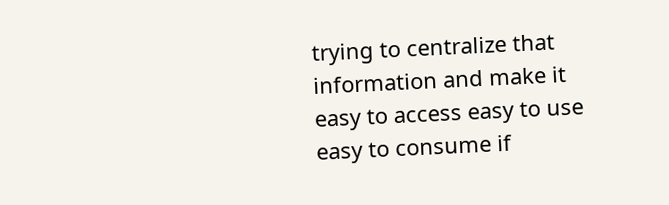trying to centralize that information and make it easy to access easy to use easy to consume if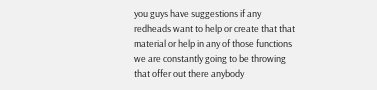you guys have suggestions if any redheads want to help or create that that material or help in any of those functions we are constantly going to be throwing that offer out there anybody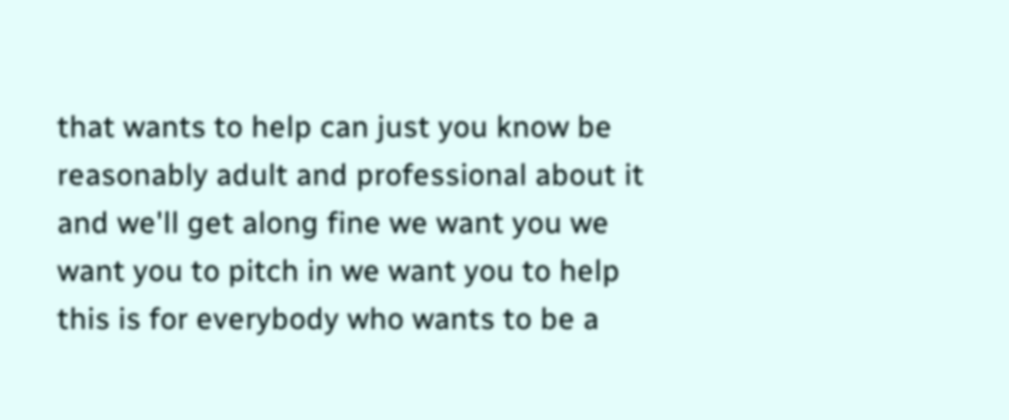that wants to help can just you know be reasonably adult and professional about it and we'll get along fine we want you we want you to pitch in we want you to help this is for everybody who wants to be a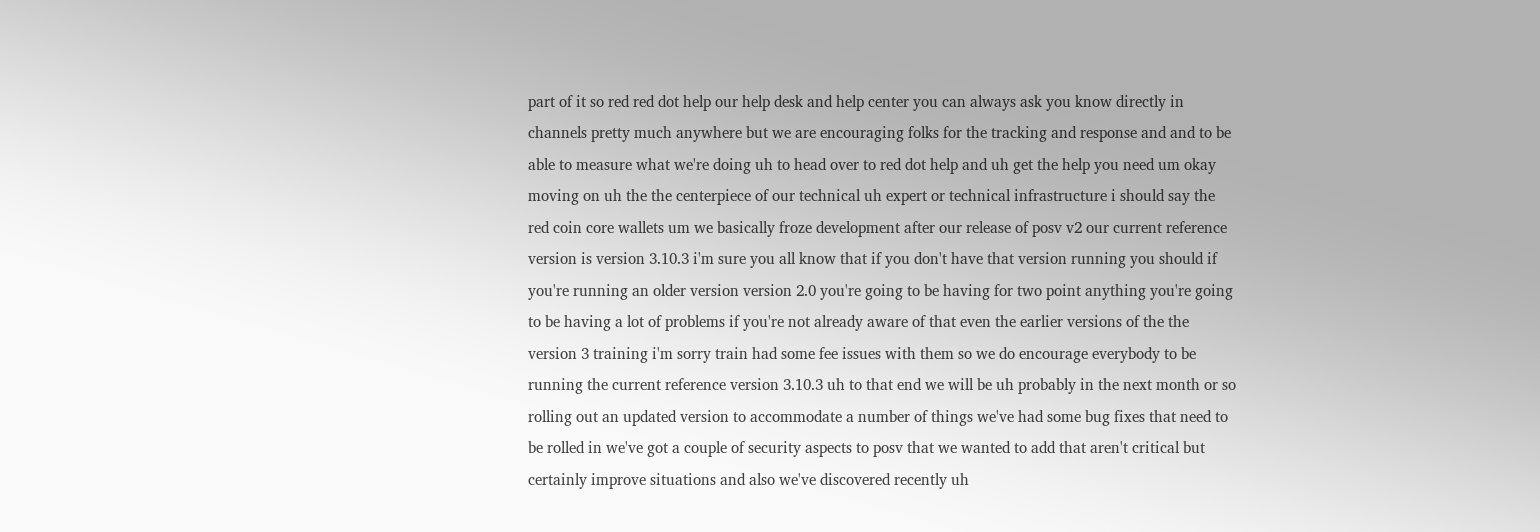part of it so red red dot help our help desk and help center you can always ask you know directly in channels pretty much anywhere but we are encouraging folks for the tracking and response and and to be able to measure what we're doing uh to head over to red dot help and uh get the help you need um okay moving on uh the the centerpiece of our technical uh expert or technical infrastructure i should say the red coin core wallets um we basically froze development after our release of posv v2 our current reference version is version 3.10.3 i'm sure you all know that if you don't have that version running you should if you're running an older version version 2.0 you're going to be having for two point anything you're going to be having a lot of problems if you're not already aware of that even the earlier versions of the the version 3 training i'm sorry train had some fee issues with them so we do encourage everybody to be running the current reference version 3.10.3 uh to that end we will be uh probably in the next month or so rolling out an updated version to accommodate a number of things we've had some bug fixes that need to be rolled in we've got a couple of security aspects to posv that we wanted to add that aren't critical but certainly improve situations and also we've discovered recently uh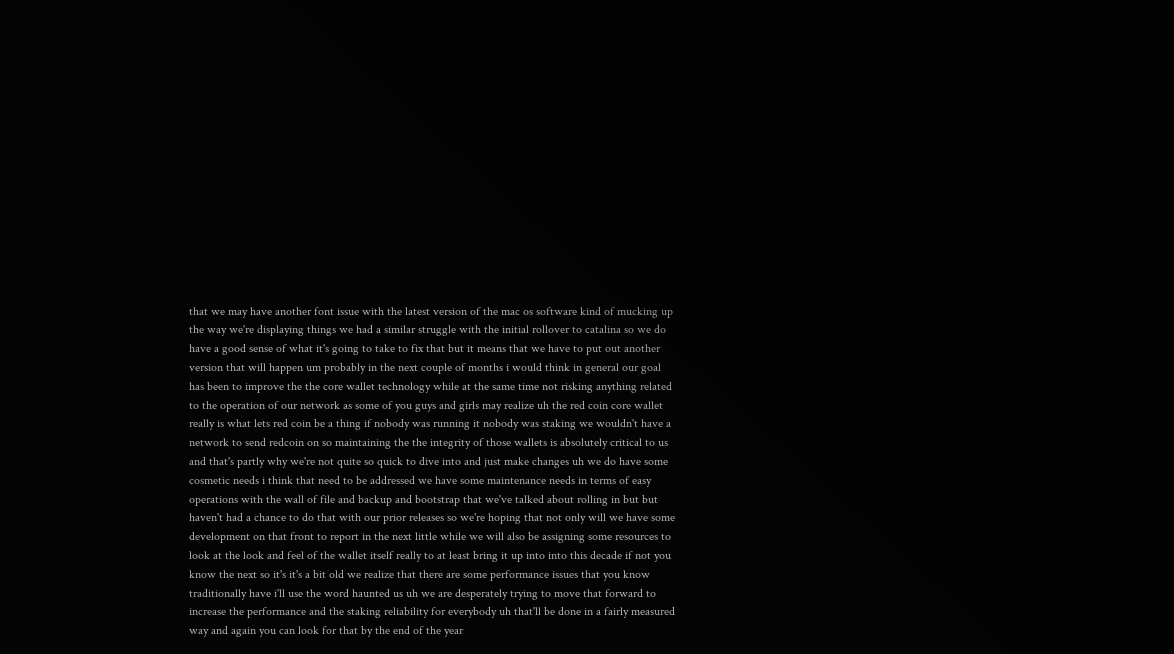that we may have another font issue with the latest version of the mac os software kind of mucking up the way we're displaying things we had a similar struggle with the initial rollover to catalina so we do have a good sense of what it's going to take to fix that but it means that we have to put out another version that will happen um probably in the next couple of months i would think in general our goal has been to improve the the core wallet technology while at the same time not risking anything related to the operation of our network as some of you guys and girls may realize uh the red coin core wallet really is what lets red coin be a thing if nobody was running it nobody was staking we wouldn't have a network to send redcoin on so maintaining the the integrity of those wallets is absolutely critical to us and that's partly why we're not quite so quick to dive into and just make changes uh we do have some cosmetic needs i think that need to be addressed we have some maintenance needs in terms of easy operations with the wall of file and backup and bootstrap that we've talked about rolling in but but haven't had a chance to do that with our prior releases so we're hoping that not only will we have some development on that front to report in the next little while we will also be assigning some resources to look at the look and feel of the wallet itself really to at least bring it up into into this decade if not you know the next so it's it's a bit old we realize that there are some performance issues that you know traditionally have i'll use the word haunted us uh we are desperately trying to move that forward to increase the performance and the staking reliability for everybody uh that'll be done in a fairly measured way and again you can look for that by the end of the year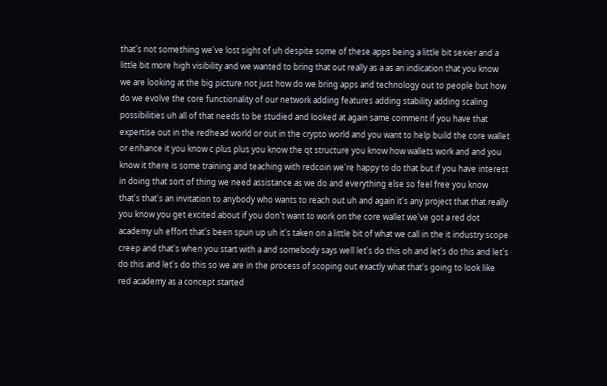that's not something we've lost sight of uh despite some of these apps being a little bit sexier and a little bit more high visibility and we wanted to bring that out really as a as an indication that you know we are looking at the big picture not just how do we bring apps and technology out to people but how do we evolve the core functionality of our network adding features adding stability adding scaling possibilities uh all of that needs to be studied and looked at again same comment if you have that expertise out in the redhead world or out in the crypto world and you want to help build the core wallet or enhance it you know c plus plus you know the qt structure you know how wallets work and and you know it there is some training and teaching with redcoin we're happy to do that but if you have interest in doing that sort of thing we need assistance as we do and everything else so feel free you know that's that's an invitation to anybody who wants to reach out uh and again it's any project that that really you know you get excited about if you don't want to work on the core wallet we've got a red dot academy uh effort that's been spun up uh it's taken on a little bit of what we call in the it industry scope creep and that's when you start with a and somebody says well let's do this oh and let's do this and let's do this and let's do this so we are in the process of scoping out exactly what that's going to look like red academy as a concept started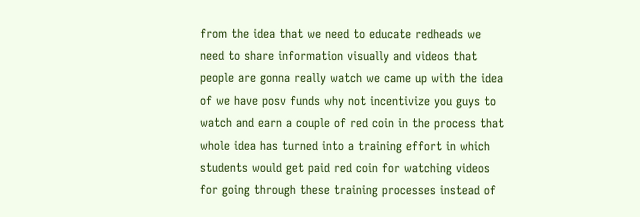from the idea that we need to educate redheads we need to share information visually and videos that people are gonna really watch we came up with the idea of we have posv funds why not incentivize you guys to watch and earn a couple of red coin in the process that whole idea has turned into a training effort in which students would get paid red coin for watching videos for going through these training processes instead of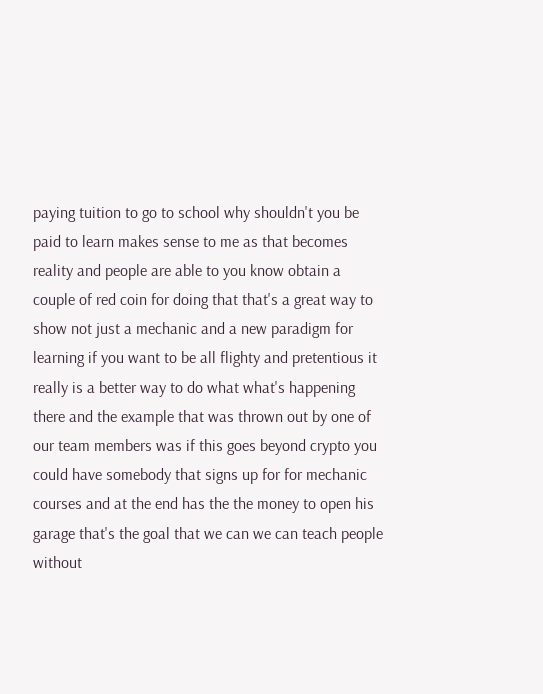paying tuition to go to school why shouldn't you be paid to learn makes sense to me as that becomes reality and people are able to you know obtain a couple of red coin for doing that that's a great way to show not just a mechanic and a new paradigm for learning if you want to be all flighty and pretentious it really is a better way to do what what's happening there and the example that was thrown out by one of our team members was if this goes beyond crypto you could have somebody that signs up for for mechanic courses and at the end has the the money to open his garage that's the goal that we can we can teach people without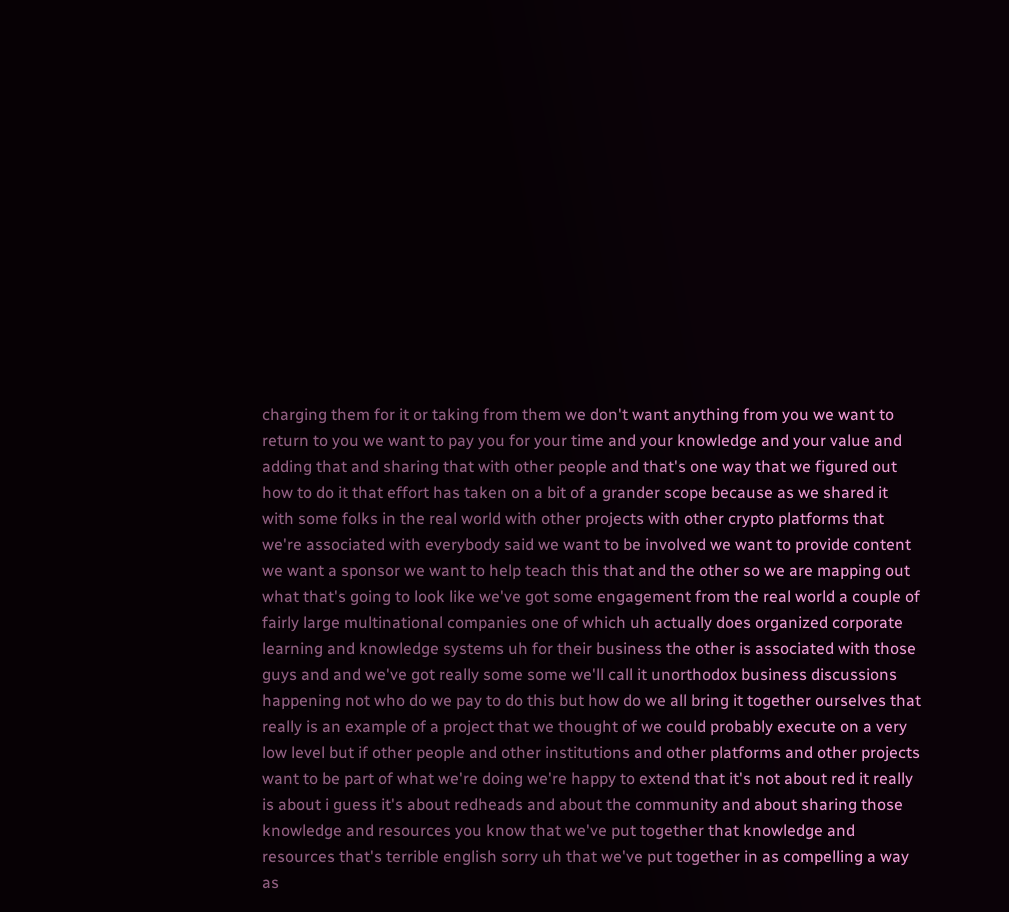charging them for it or taking from them we don't want anything from you we want to return to you we want to pay you for your time and your knowledge and your value and adding that and sharing that with other people and that's one way that we figured out how to do it that effort has taken on a bit of a grander scope because as we shared it with some folks in the real world with other projects with other crypto platforms that we're associated with everybody said we want to be involved we want to provide content we want a sponsor we want to help teach this that and the other so we are mapping out what that's going to look like we've got some engagement from the real world a couple of fairly large multinational companies one of which uh actually does organized corporate learning and knowledge systems uh for their business the other is associated with those guys and and we've got really some some we'll call it unorthodox business discussions happening not who do we pay to do this but how do we all bring it together ourselves that really is an example of a project that we thought of we could probably execute on a very low level but if other people and other institutions and other platforms and other projects want to be part of what we're doing we're happy to extend that it's not about red it really is about i guess it's about redheads and about the community and about sharing those knowledge and resources you know that we've put together that knowledge and resources that's terrible english sorry uh that we've put together in as compelling a way as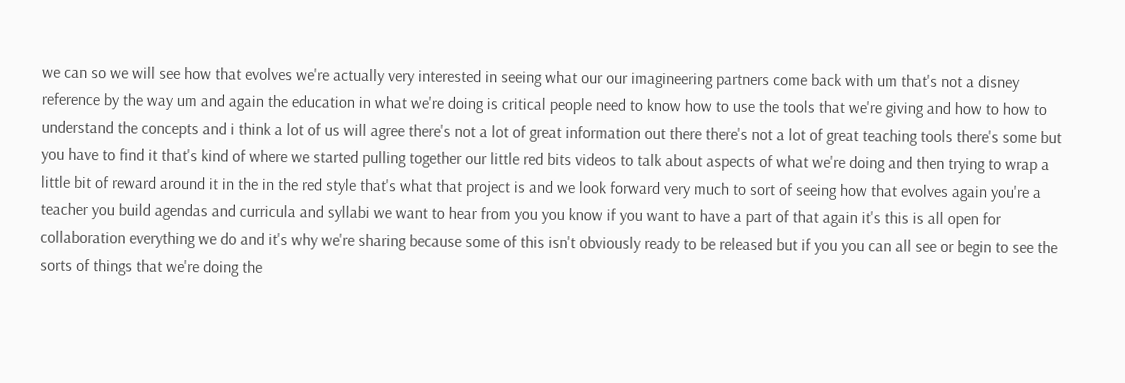we can so we will see how that evolves we're actually very interested in seeing what our our imagineering partners come back with um that's not a disney reference by the way um and again the education in what we're doing is critical people need to know how to use the tools that we're giving and how to how to understand the concepts and i think a lot of us will agree there's not a lot of great information out there there's not a lot of great teaching tools there's some but you have to find it that's kind of where we started pulling together our little red bits videos to talk about aspects of what we're doing and then trying to wrap a little bit of reward around it in the in the red style that's what that project is and we look forward very much to sort of seeing how that evolves again you're a teacher you build agendas and curricula and syllabi we want to hear from you you know if you want to have a part of that again it's this is all open for collaboration everything we do and it's why we're sharing because some of this isn't obviously ready to be released but if you you can all see or begin to see the sorts of things that we're doing the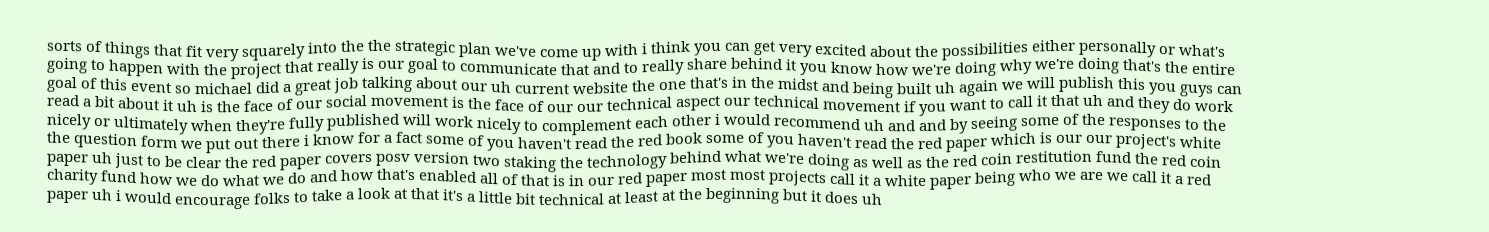sorts of things that fit very squarely into the the strategic plan we've come up with i think you can get very excited about the possibilities either personally or what's going to happen with the project that really is our goal to communicate that and to really share behind it you know how we're doing why we're doing that's the entire goal of this event so michael did a great job talking about our uh current website the one that's in the midst and being built uh again we will publish this you guys can read a bit about it uh is the face of our social movement is the face of our our technical aspect our technical movement if you want to call it that uh and they do work nicely or ultimately when they're fully published will work nicely to complement each other i would recommend uh and and by seeing some of the responses to the the question form we put out there i know for a fact some of you haven't read the red book some of you haven't read the red paper which is our our project's white paper uh just to be clear the red paper covers posv version two staking the technology behind what we're doing as well as the red coin restitution fund the red coin charity fund how we do what we do and how that's enabled all of that is in our red paper most most projects call it a white paper being who we are we call it a red paper uh i would encourage folks to take a look at that it's a little bit technical at least at the beginning but it does uh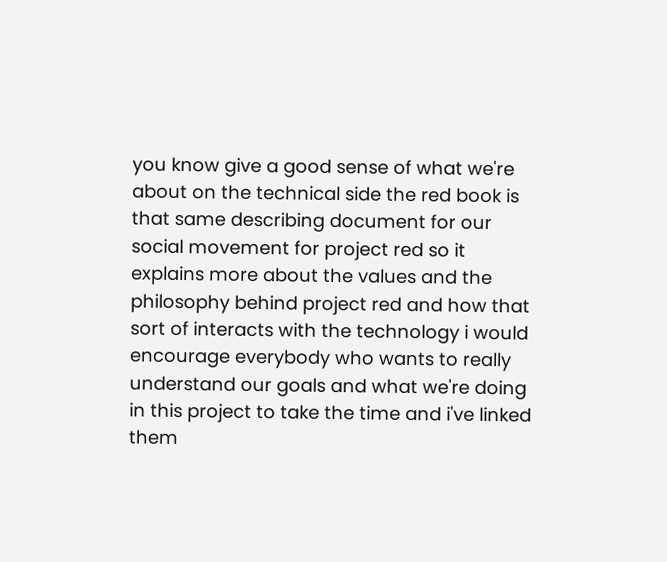you know give a good sense of what we're about on the technical side the red book is that same describing document for our social movement for project red so it explains more about the values and the philosophy behind project red and how that sort of interacts with the technology i would encourage everybody who wants to really understand our goals and what we're doing in this project to take the time and i've linked them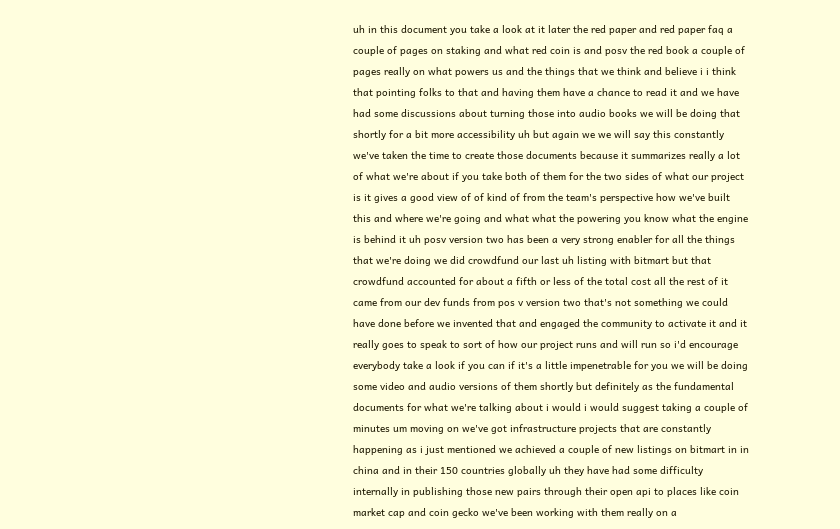uh in this document you take a look at it later the red paper and red paper faq a couple of pages on staking and what red coin is and posv the red book a couple of pages really on what powers us and the things that we think and believe i i think that pointing folks to that and having them have a chance to read it and we have had some discussions about turning those into audio books we will be doing that shortly for a bit more accessibility uh but again we we will say this constantly we've taken the time to create those documents because it summarizes really a lot of what we're about if you take both of them for the two sides of what our project is it gives a good view of of kind of from the team's perspective how we've built this and where we're going and what what the powering you know what the engine is behind it uh posv version two has been a very strong enabler for all the things that we're doing we did crowdfund our last uh listing with bitmart but that crowdfund accounted for about a fifth or less of the total cost all the rest of it came from our dev funds from pos v version two that's not something we could have done before we invented that and engaged the community to activate it and it really goes to speak to sort of how our project runs and will run so i'd encourage everybody take a look if you can if it's a little impenetrable for you we will be doing some video and audio versions of them shortly but definitely as the fundamental documents for what we're talking about i would i would suggest taking a couple of minutes um moving on we've got infrastructure projects that are constantly happening as i just mentioned we achieved a couple of new listings on bitmart in in china and in their 150 countries globally uh they have had some difficulty internally in publishing those new pairs through their open api to places like coin market cap and coin gecko we've been working with them really on a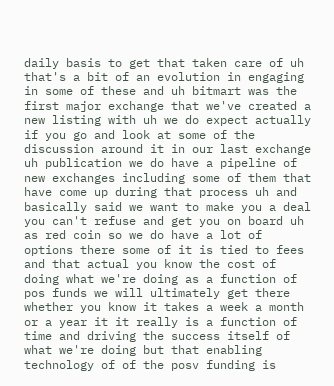daily basis to get that taken care of uh that's a bit of an evolution in engaging in some of these and uh bitmart was the first major exchange that we've created a new listing with uh we do expect actually if you go and look at some of the discussion around it in our last exchange uh publication we do have a pipeline of new exchanges including some of them that have come up during that process uh and basically said we want to make you a deal you can't refuse and get you on board uh as red coin so we do have a lot of options there some of it is tied to fees and that actual you know the cost of doing what we're doing as a function of pos funds we will ultimately get there whether you know it takes a week a month or a year it it really is a function of time and driving the success itself of what we're doing but that enabling technology of of the posv funding is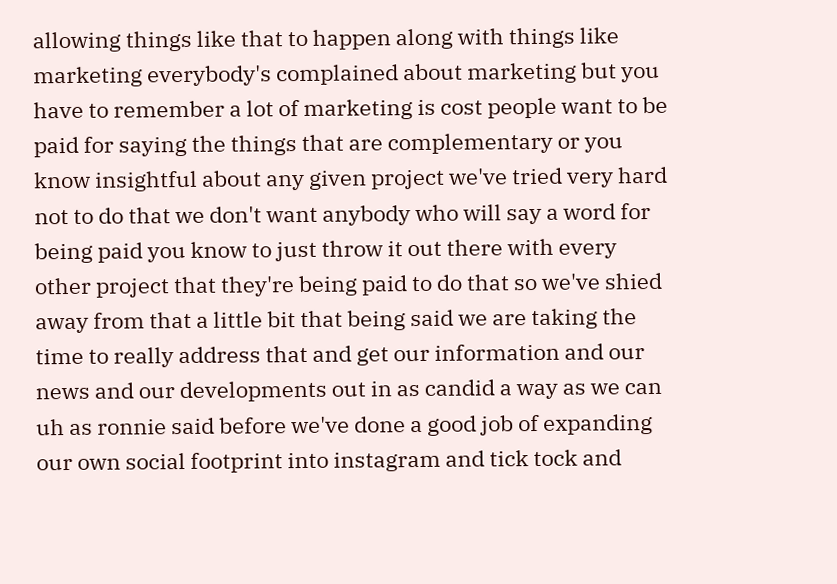allowing things like that to happen along with things like marketing everybody's complained about marketing but you have to remember a lot of marketing is cost people want to be paid for saying the things that are complementary or you know insightful about any given project we've tried very hard not to do that we don't want anybody who will say a word for being paid you know to just throw it out there with every other project that they're being paid to do that so we've shied away from that a little bit that being said we are taking the time to really address that and get our information and our news and our developments out in as candid a way as we can uh as ronnie said before we've done a good job of expanding our own social footprint into instagram and tick tock and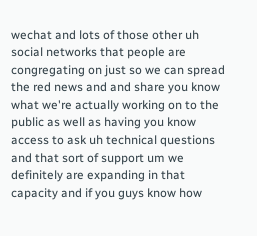wechat and lots of those other uh social networks that people are congregating on just so we can spread the red news and and share you know what we're actually working on to the public as well as having you know access to ask uh technical questions and that sort of support um we definitely are expanding in that capacity and if you guys know how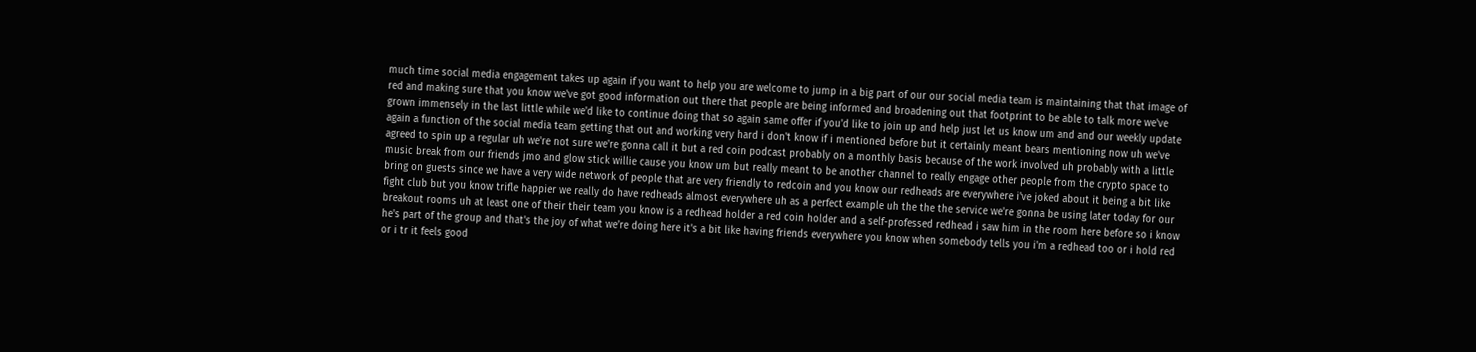much time social media engagement takes up again if you want to help you are welcome to jump in a big part of our our social media team is maintaining that that image of red and making sure that you know we've got good information out there that people are being informed and broadening out that footprint to be able to talk more we've grown immensely in the last little while we'd like to continue doing that so again same offer if you'd like to join up and help just let us know um and and our weekly update again a function of the social media team getting that out and working very hard i don't know if i mentioned before but it certainly meant bears mentioning now uh we've agreed to spin up a regular uh we're not sure we're gonna call it but a red coin podcast probably on a monthly basis because of the work involved uh probably with a little music break from our friends jmo and glow stick willie cause you know um but really meant to be another channel to really engage other people from the crypto space to bring on guests since we have a very wide network of people that are very friendly to redcoin and you know our redheads are everywhere i've joked about it being a bit like fight club but you know trifle happier we really do have redheads almost everywhere uh as a perfect example uh the the the service we're gonna be using later today for our breakout rooms uh at least one of their their team you know is a redhead holder a red coin holder and a self-professed redhead i saw him in the room here before so i know he's part of the group and that's the joy of what we're doing here it's a bit like having friends everywhere you know when somebody tells you i'm a redhead too or i hold red or i tr it feels good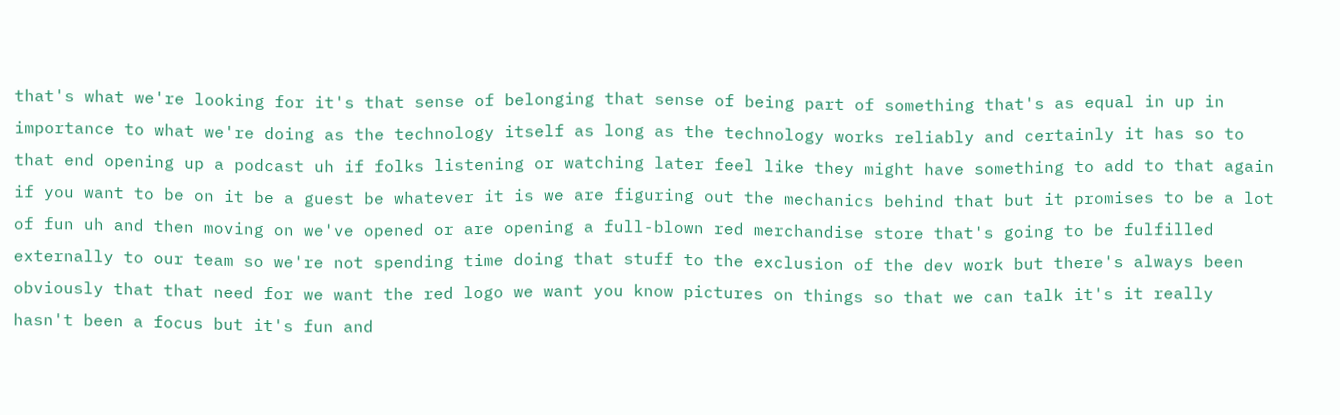that's what we're looking for it's that sense of belonging that sense of being part of something that's as equal in up in importance to what we're doing as the technology itself as long as the technology works reliably and certainly it has so to that end opening up a podcast uh if folks listening or watching later feel like they might have something to add to that again if you want to be on it be a guest be whatever it is we are figuring out the mechanics behind that but it promises to be a lot of fun uh and then moving on we've opened or are opening a full-blown red merchandise store that's going to be fulfilled externally to our team so we're not spending time doing that stuff to the exclusion of the dev work but there's always been obviously that that need for we want the red logo we want you know pictures on things so that we can talk it's it really hasn't been a focus but it's fun and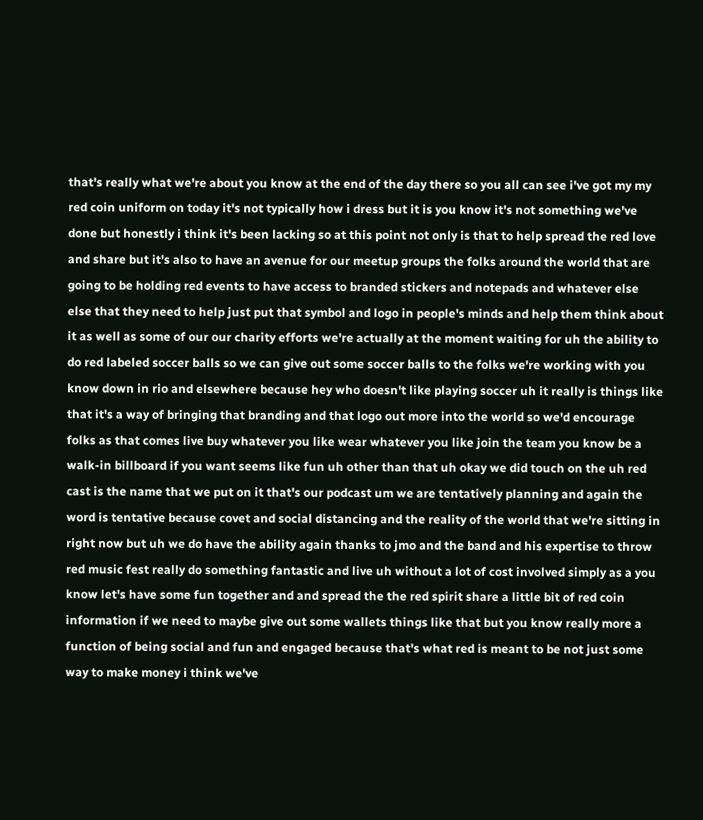that's really what we're about you know at the end of the day there so you all can see i've got my my red coin uniform on today it's not typically how i dress but it is you know it's not something we've done but honestly i think it's been lacking so at this point not only is that to help spread the red love and share but it's also to have an avenue for our meetup groups the folks around the world that are going to be holding red events to have access to branded stickers and notepads and whatever else else that they need to help just put that symbol and logo in people's minds and help them think about it as well as some of our our charity efforts we're actually at the moment waiting for uh the ability to do red labeled soccer balls so we can give out some soccer balls to the folks we're working with you know down in rio and elsewhere because hey who doesn't like playing soccer uh it really is things like that it's a way of bringing that branding and that logo out more into the world so we'd encourage folks as that comes live buy whatever you like wear whatever you like join the team you know be a walk-in billboard if you want seems like fun uh other than that uh okay we did touch on the uh red cast is the name that we put on it that's our podcast um we are tentatively planning and again the word is tentative because covet and social distancing and the reality of the world that we're sitting in right now but uh we do have the ability again thanks to jmo and the band and his expertise to throw red music fest really do something fantastic and live uh without a lot of cost involved simply as a you know let's have some fun together and and spread the the red spirit share a little bit of red coin information if we need to maybe give out some wallets things like that but you know really more a function of being social and fun and engaged because that's what red is meant to be not just some way to make money i think we've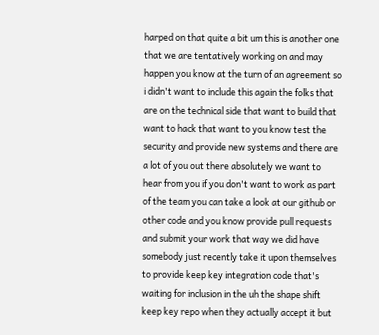harped on that quite a bit um this is another one that we are tentatively working on and may happen you know at the turn of an agreement so i didn't want to include this again the folks that are on the technical side that want to build that want to hack that want to you know test the security and provide new systems and there are a lot of you out there absolutely we want to hear from you if you don't want to work as part of the team you can take a look at our github or other code and you know provide pull requests and submit your work that way we did have somebody just recently take it upon themselves to provide keep key integration code that's waiting for inclusion in the uh the shape shift keep key repo when they actually accept it but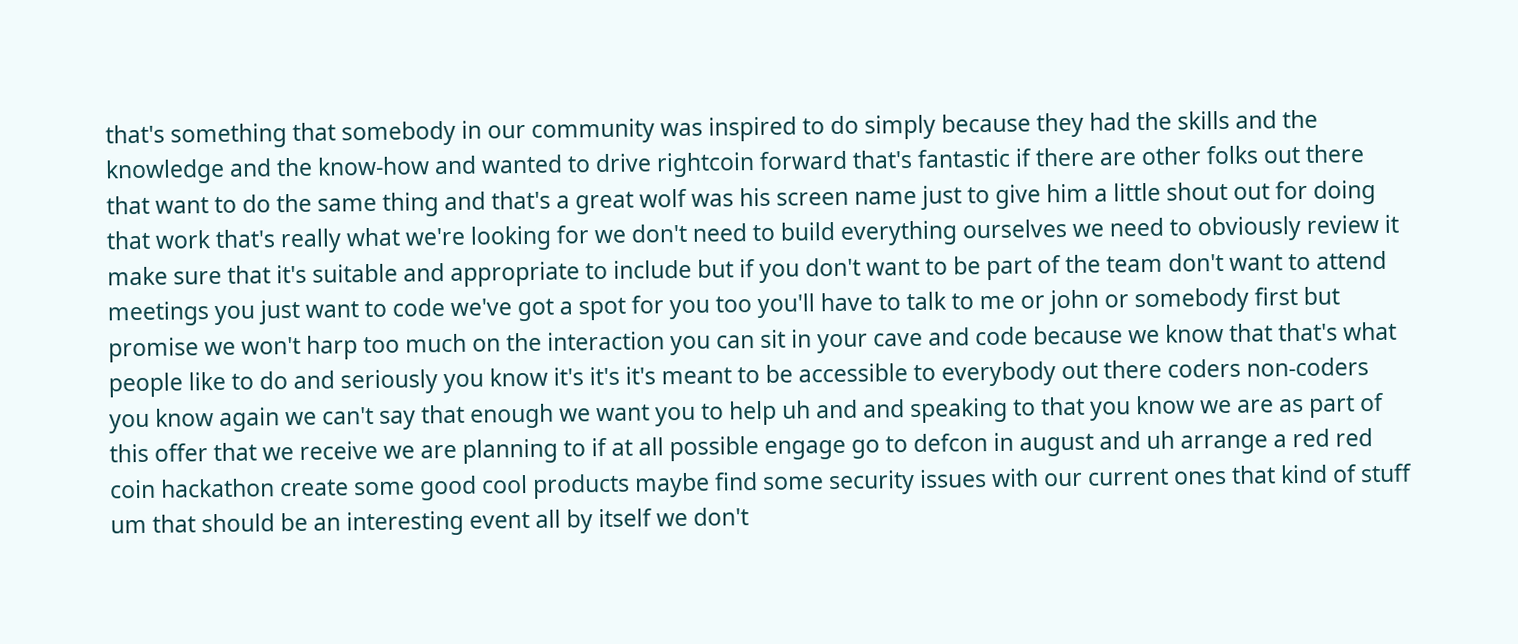that's something that somebody in our community was inspired to do simply because they had the skills and the knowledge and the know-how and wanted to drive rightcoin forward that's fantastic if there are other folks out there that want to do the same thing and that's a great wolf was his screen name just to give him a little shout out for doing that work that's really what we're looking for we don't need to build everything ourselves we need to obviously review it make sure that it's suitable and appropriate to include but if you don't want to be part of the team don't want to attend meetings you just want to code we've got a spot for you too you'll have to talk to me or john or somebody first but promise we won't harp too much on the interaction you can sit in your cave and code because we know that that's what people like to do and seriously you know it's it's it's meant to be accessible to everybody out there coders non-coders you know again we can't say that enough we want you to help uh and and speaking to that you know we are as part of this offer that we receive we are planning to if at all possible engage go to defcon in august and uh arrange a red red coin hackathon create some good cool products maybe find some security issues with our current ones that kind of stuff um that should be an interesting event all by itself we don't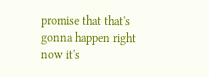promise that that's gonna happen right now it's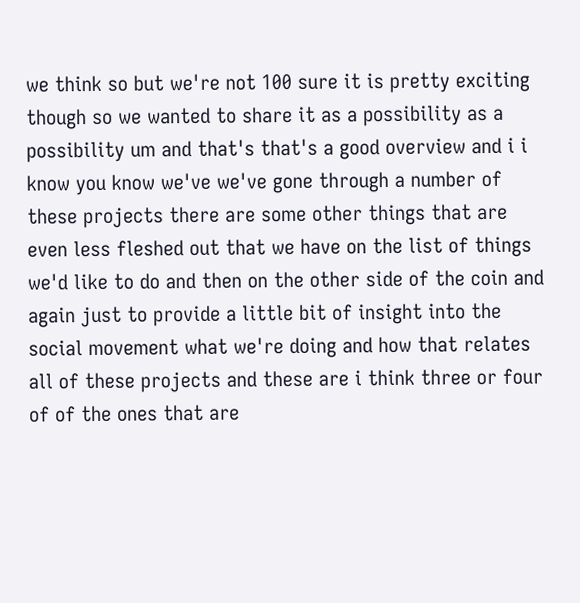we think so but we're not 100 sure it is pretty exciting though so we wanted to share it as a possibility as a possibility um and that's that's a good overview and i i know you know we've we've gone through a number of these projects there are some other things that are even less fleshed out that we have on the list of things we'd like to do and then on the other side of the coin and again just to provide a little bit of insight into the social movement what we're doing and how that relates all of these projects and these are i think three or four of of the ones that are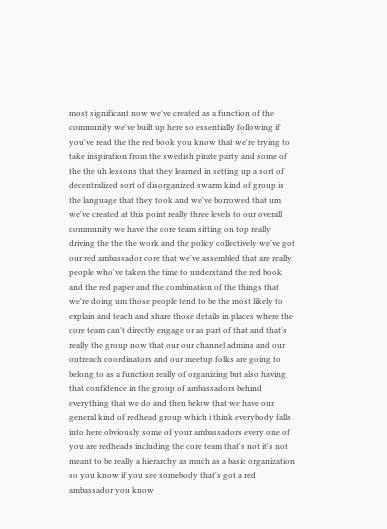most significant now we've created as a function of the community we've built up here so essentially following if you've read the the red book you know that we're trying to take inspiration from the swedish pirate party and some of the the uh lessons that they learned in setting up a sort of decentralized sort of disorganized swarm kind of group is the language that they took and we've borrowed that um we've created at this point really three levels to our overall community we have the core team sitting on top really driving the the the work and the policy collectively we've got our red ambassador core that we've assembled that are really people who've taken the time to understand the red book and the red paper and the combination of the things that we're doing um those people tend to be the most likely to explain and teach and share those details in places where the core team can't directly engage or as part of that and that's really the group now that our our channel admins and our outreach coordinators and our meetup folks are going to belong to as a function really of organizing but also having that confidence in the group of ambassadors behind everything that we do and then below that we have our general kind of redhead group which i think everybody falls into here obviously some of your ambassadors every one of you are redheads including the core team that's not it's not meant to be really a hierarchy as much as a basic organization so you know if you see somebody that's got a red ambassador you know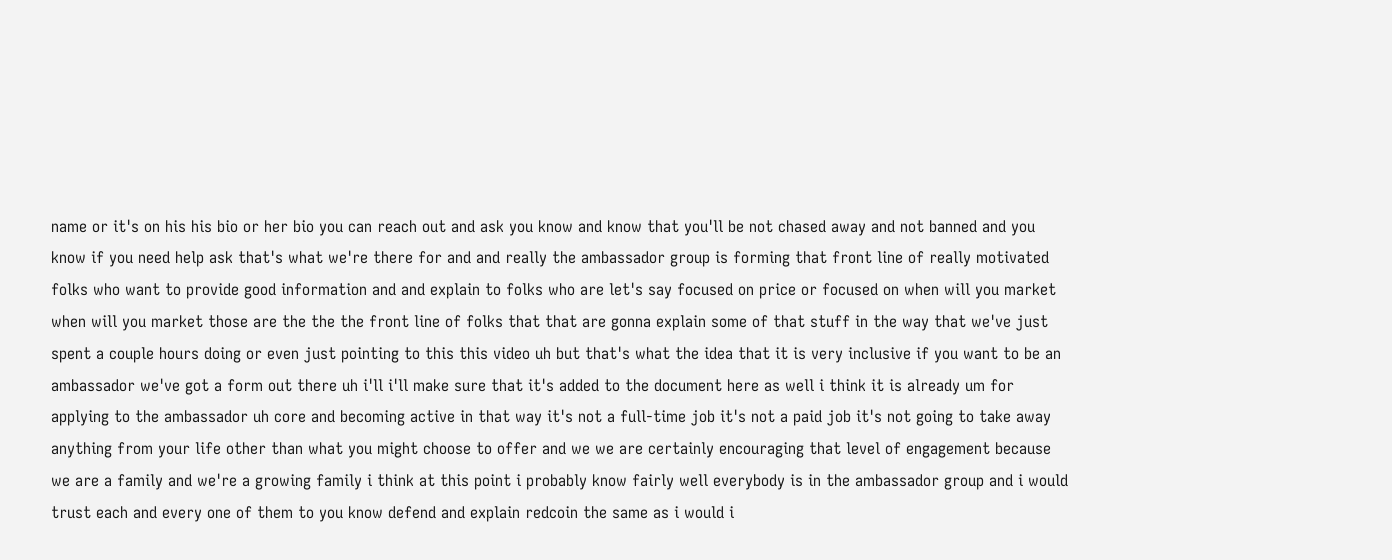name or it's on his his bio or her bio you can reach out and ask you know and know that you'll be not chased away and not banned and you know if you need help ask that's what we're there for and and really the ambassador group is forming that front line of really motivated folks who want to provide good information and and explain to folks who are let's say focused on price or focused on when will you market when will you market those are the the the front line of folks that that are gonna explain some of that stuff in the way that we've just spent a couple hours doing or even just pointing to this this video uh but that's what the idea that it is very inclusive if you want to be an ambassador we've got a form out there uh i'll i'll make sure that it's added to the document here as well i think it is already um for applying to the ambassador uh core and becoming active in that way it's not a full-time job it's not a paid job it's not going to take away anything from your life other than what you might choose to offer and we we are certainly encouraging that level of engagement because we are a family and we're a growing family i think at this point i probably know fairly well everybody is in the ambassador group and i would trust each and every one of them to you know defend and explain redcoin the same as i would i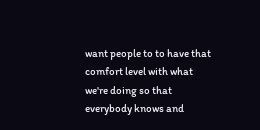want people to to have that comfort level with what we're doing so that everybody knows and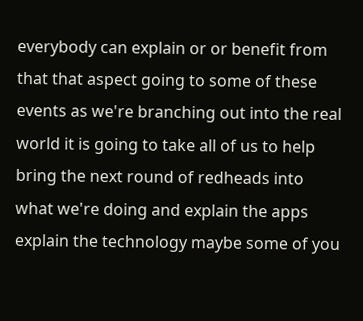everybody can explain or or benefit from that that aspect going to some of these events as we're branching out into the real world it is going to take all of us to help bring the next round of redheads into what we're doing and explain the apps explain the technology maybe some of you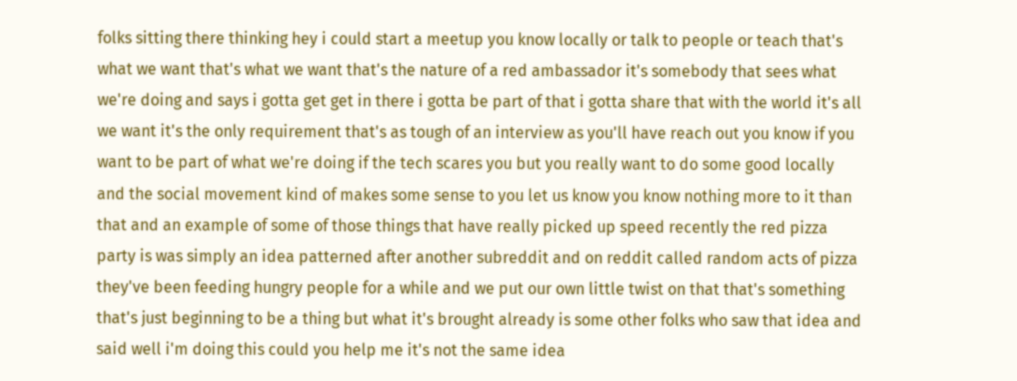folks sitting there thinking hey i could start a meetup you know locally or talk to people or teach that's what we want that's what we want that's the nature of a red ambassador it's somebody that sees what we're doing and says i gotta get get in there i gotta be part of that i gotta share that with the world it's all we want it's the only requirement that's as tough of an interview as you'll have reach out you know if you want to be part of what we're doing if the tech scares you but you really want to do some good locally and the social movement kind of makes some sense to you let us know you know nothing more to it than that and an example of some of those things that have really picked up speed recently the red pizza party is was simply an idea patterned after another subreddit and on reddit called random acts of pizza they've been feeding hungry people for a while and we put our own little twist on that that's something that's just beginning to be a thing but what it's brought already is some other folks who saw that idea and said well i'm doing this could you help me it's not the same idea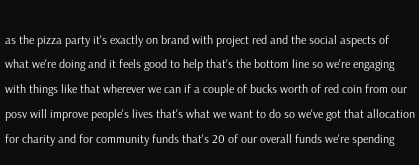as the pizza party it's exactly on brand with project red and the social aspects of what we're doing and it feels good to help that's the bottom line so we're engaging with things like that wherever we can if a couple of bucks worth of red coin from our posv will improve people's lives that's what we want to do so we've got that allocation for charity and for community funds that's 20 of our overall funds we're spending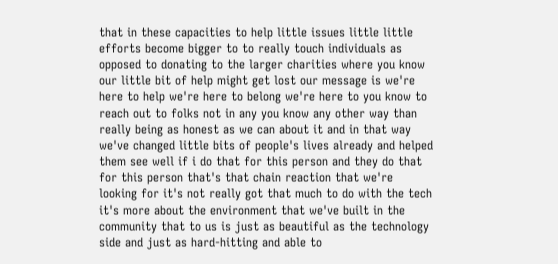that in these capacities to help little issues little little efforts become bigger to to really touch individuals as opposed to donating to the larger charities where you know our little bit of help might get lost our message is we're here to help we're here to belong we're here to you know to reach out to folks not in any you know any other way than really being as honest as we can about it and in that way we've changed little bits of people's lives already and helped them see well if i do that for this person and they do that for this person that's that chain reaction that we're looking for it's not really got that much to do with the tech it's more about the environment that we've built in the community that to us is just as beautiful as the technology side and just as hard-hitting and able to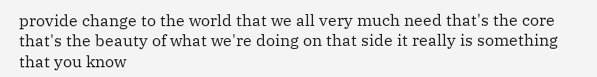provide change to the world that we all very much need that's the core that's the beauty of what we're doing on that side it really is something that you know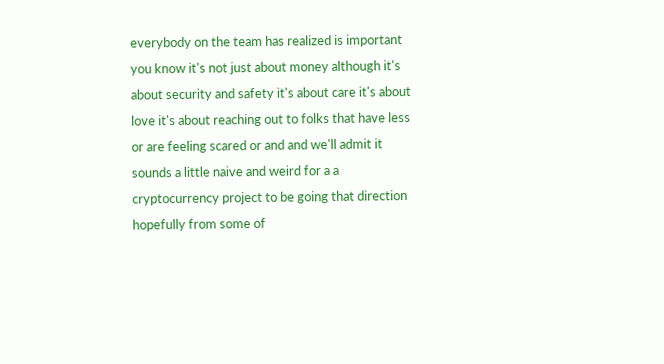everybody on the team has realized is important you know it's not just about money although it's about security and safety it's about care it's about love it's about reaching out to folks that have less or are feeling scared or and and we'll admit it sounds a little naive and weird for a a cryptocurrency project to be going that direction hopefully from some of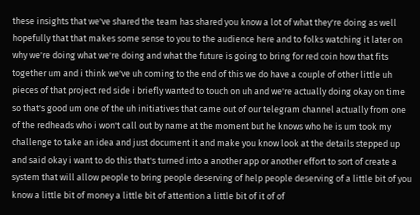these insights that we've shared the team has shared you know a lot of what they're doing as well hopefully that that makes some sense to you to the audience here and to folks watching it later on why we're doing what we're doing and what the future is going to bring for red coin how that fits together um and i think we've uh coming to the end of this we do have a couple of other little uh pieces of that project red side i briefly wanted to touch on uh and we're actually doing okay on time so that's good um one of the uh initiatives that came out of our telegram channel actually from one of the redheads who i won't call out by name at the moment but he knows who he is um took my challenge to take an idea and just document it and make you know look at the details stepped up and said okay i want to do this that's turned into a another app or another effort to sort of create a system that will allow people to bring people deserving of help people deserving of a little bit of you know a little bit of money a little bit of attention a little bit of it of of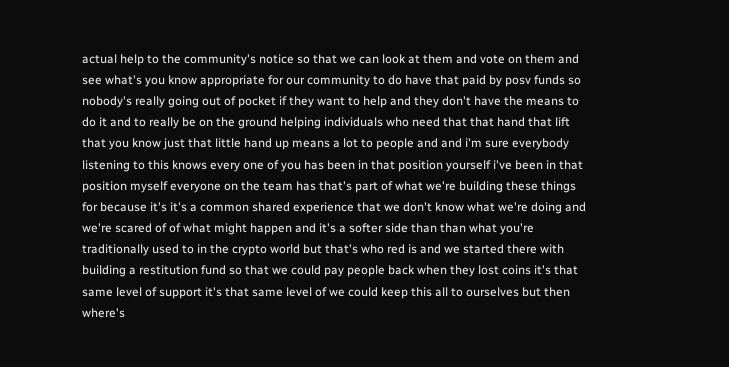actual help to the community's notice so that we can look at them and vote on them and see what's you know appropriate for our community to do have that paid by posv funds so nobody's really going out of pocket if they want to help and they don't have the means to do it and to really be on the ground helping individuals who need that that hand that lift that you know just that little hand up means a lot to people and and i'm sure everybody listening to this knows every one of you has been in that position yourself i've been in that position myself everyone on the team has that's part of what we're building these things for because it's it's a common shared experience that we don't know what we're doing and we're scared of of what might happen and it's a softer side than than what you're traditionally used to in the crypto world but that's who red is and we started there with building a restitution fund so that we could pay people back when they lost coins it's that same level of support it's that same level of we could keep this all to ourselves but then where's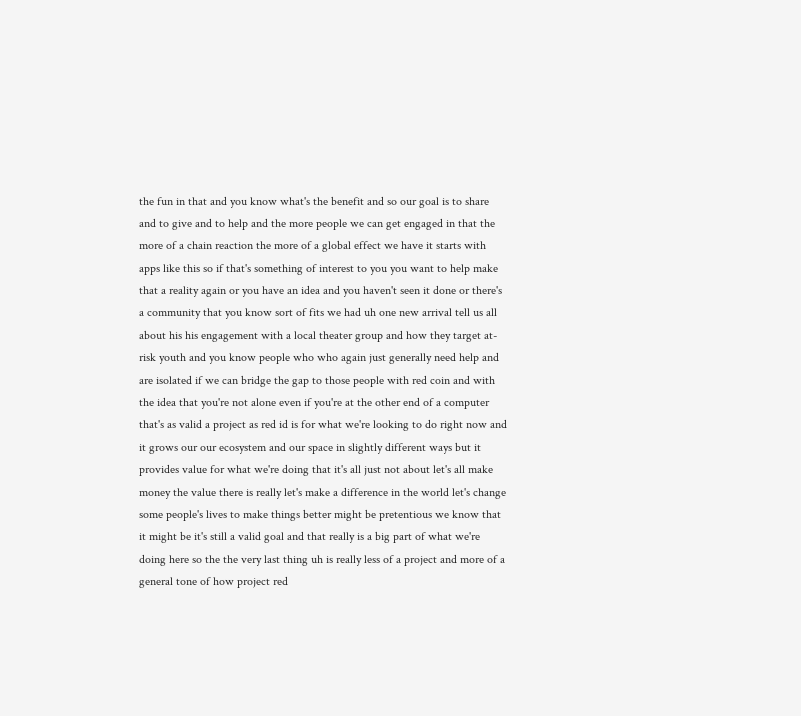the fun in that and you know what's the benefit and so our goal is to share and to give and to help and the more people we can get engaged in that the more of a chain reaction the more of a global effect we have it starts with apps like this so if that's something of interest to you you want to help make that a reality again or you have an idea and you haven't seen it done or there's a community that you know sort of fits we had uh one new arrival tell us all about his his engagement with a local theater group and how they target at-risk youth and you know people who who again just generally need help and are isolated if we can bridge the gap to those people with red coin and with the idea that you're not alone even if you're at the other end of a computer that's as valid a project as red id is for what we're looking to do right now and it grows our our ecosystem and our space in slightly different ways but it provides value for what we're doing that it's all just not about let's all make money the value there is really let's make a difference in the world let's change some people's lives to make things better might be pretentious we know that it might be it's still a valid goal and that really is a big part of what we're doing here so the the very last thing uh is really less of a project and more of a general tone of how project red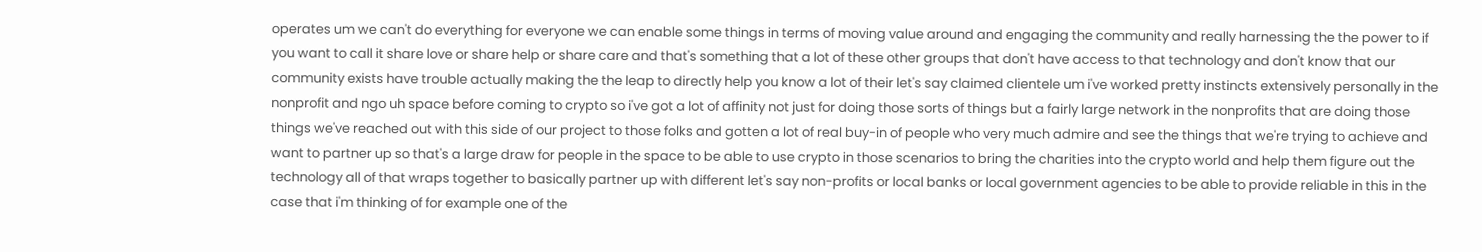operates um we can't do everything for everyone we can enable some things in terms of moving value around and engaging the community and really harnessing the the power to if you want to call it share love or share help or share care and that's something that a lot of these other groups that don't have access to that technology and don't know that our community exists have trouble actually making the the leap to directly help you know a lot of their let's say claimed clientele um i've worked pretty instincts extensively personally in the nonprofit and ngo uh space before coming to crypto so i've got a lot of affinity not just for doing those sorts of things but a fairly large network in the nonprofits that are doing those things we've reached out with this side of our project to those folks and gotten a lot of real buy-in of people who very much admire and see the things that we're trying to achieve and want to partner up so that's a large draw for people in the space to be able to use crypto in those scenarios to bring the charities into the crypto world and help them figure out the technology all of that wraps together to basically partner up with different let's say non-profits or local banks or local government agencies to be able to provide reliable in this in the case that i'm thinking of for example one of the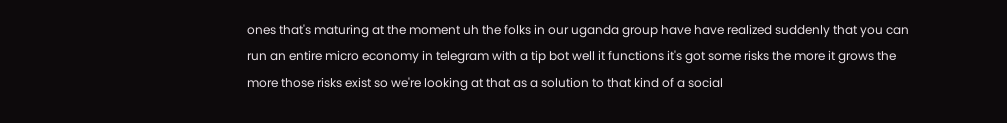ones that's maturing at the moment uh the folks in our uganda group have have realized suddenly that you can run an entire micro economy in telegram with a tip bot well it functions it's got some risks the more it grows the more those risks exist so we're looking at that as a solution to that kind of a social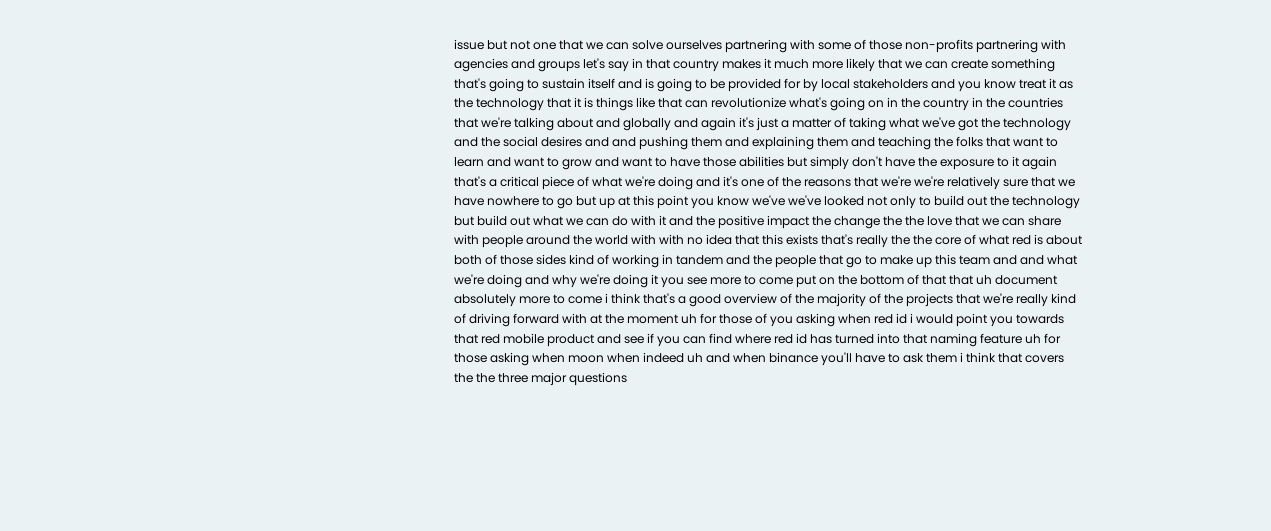issue but not one that we can solve ourselves partnering with some of those non-profits partnering with agencies and groups let's say in that country makes it much more likely that we can create something that's going to sustain itself and is going to be provided for by local stakeholders and you know treat it as the technology that it is things like that can revolutionize what's going on in the country in the countries that we're talking about and globally and again it's just a matter of taking what we've got the technology and the social desires and and pushing them and explaining them and teaching the folks that want to learn and want to grow and want to have those abilities but simply don't have the exposure to it again that's a critical piece of what we're doing and it's one of the reasons that we're we're relatively sure that we have nowhere to go but up at this point you know we've we've looked not only to build out the technology but build out what we can do with it and the positive impact the change the the love that we can share with people around the world with with no idea that this exists that's really the the core of what red is about both of those sides kind of working in tandem and the people that go to make up this team and and what we're doing and why we're doing it you see more to come put on the bottom of that that uh document absolutely more to come i think that's a good overview of the majority of the projects that we're really kind of driving forward with at the moment uh for those of you asking when red id i would point you towards that red mobile product and see if you can find where red id has turned into that naming feature uh for those asking when moon when indeed uh and when binance you'll have to ask them i think that covers the the three major questions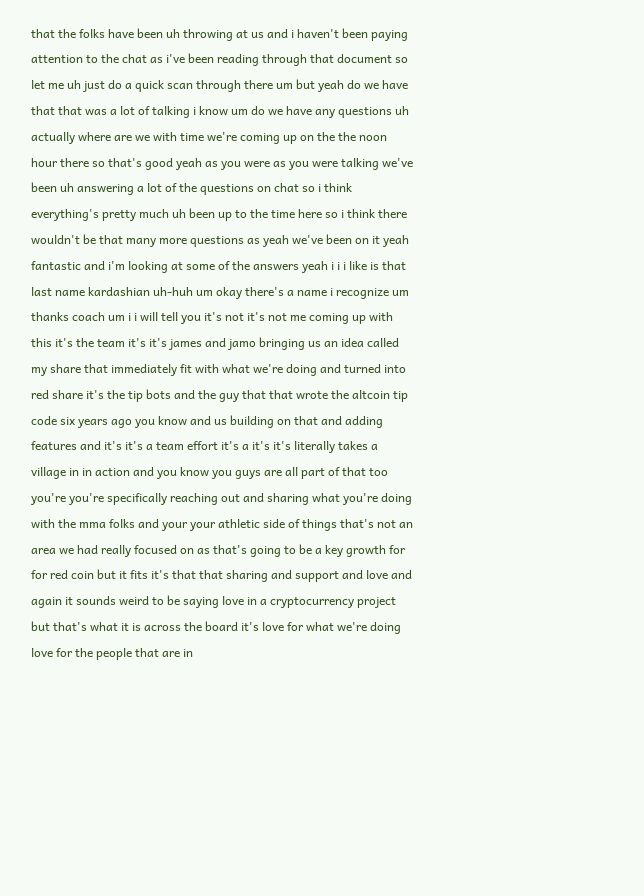that the folks have been uh throwing at us and i haven't been paying attention to the chat as i've been reading through that document so let me uh just do a quick scan through there um but yeah do we have that that was a lot of talking i know um do we have any questions uh actually where are we with time we're coming up on the the noon hour there so that's good yeah as you were as you were talking we've been uh answering a lot of the questions on chat so i think everything's pretty much uh been up to the time here so i think there wouldn't be that many more questions as yeah we've been on it yeah fantastic and i'm looking at some of the answers yeah i i i like is that last name kardashian uh-huh um okay there's a name i recognize um thanks coach um i i will tell you it's not it's not me coming up with this it's the team it's it's james and jamo bringing us an idea called my share that immediately fit with what we're doing and turned into red share it's the tip bots and the guy that that wrote the altcoin tip code six years ago you know and us building on that and adding features and it's it's a team effort it's a it's it's literally takes a village in in action and you know you guys are all part of that too you're you're specifically reaching out and sharing what you're doing with the mma folks and your your athletic side of things that's not an area we had really focused on as that's going to be a key growth for for red coin but it fits it's that that sharing and support and love and again it sounds weird to be saying love in a cryptocurrency project but that's what it is across the board it's love for what we're doing love for the people that are in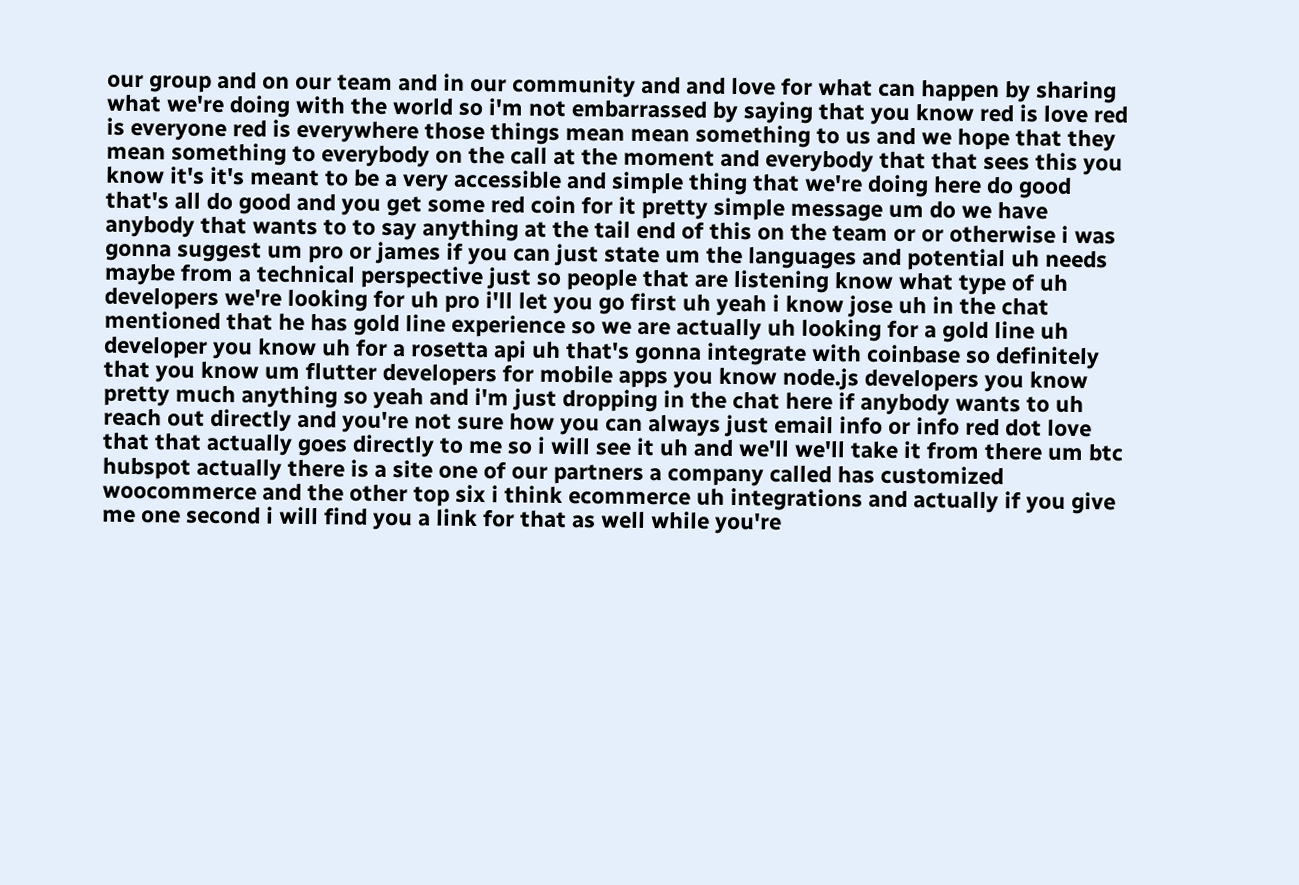our group and on our team and in our community and and love for what can happen by sharing what we're doing with the world so i'm not embarrassed by saying that you know red is love red is everyone red is everywhere those things mean mean something to us and we hope that they mean something to everybody on the call at the moment and everybody that that sees this you know it's it's meant to be a very accessible and simple thing that we're doing here do good that's all do good and you get some red coin for it pretty simple message um do we have anybody that wants to to say anything at the tail end of this on the team or or otherwise i was gonna suggest um pro or james if you can just state um the languages and potential uh needs maybe from a technical perspective just so people that are listening know what type of uh developers we're looking for uh pro i'll let you go first uh yeah i know jose uh in the chat mentioned that he has gold line experience so we are actually uh looking for a gold line uh developer you know uh for a rosetta api uh that's gonna integrate with coinbase so definitely that you know um flutter developers for mobile apps you know node.js developers you know pretty much anything so yeah and i'm just dropping in the chat here if anybody wants to uh reach out directly and you're not sure how you can always just email info or info red dot love that that actually goes directly to me so i will see it uh and we'll we'll take it from there um btc hubspot actually there is a site one of our partners a company called has customized woocommerce and the other top six i think ecommerce uh integrations and actually if you give me one second i will find you a link for that as well while you're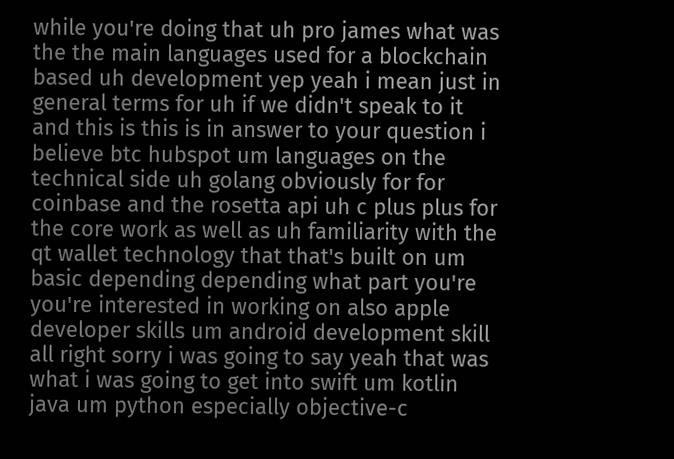while you're doing that uh pro james what was the the main languages used for a blockchain based uh development yep yeah i mean just in general terms for uh if we didn't speak to it and this is this is in answer to your question i believe btc hubspot um languages on the technical side uh golang obviously for for coinbase and the rosetta api uh c plus plus for the core work as well as uh familiarity with the qt wallet technology that that's built on um basic depending depending what part you're you're interested in working on also apple developer skills um android development skill all right sorry i was going to say yeah that was what i was going to get into swift um kotlin java um python especially objective-c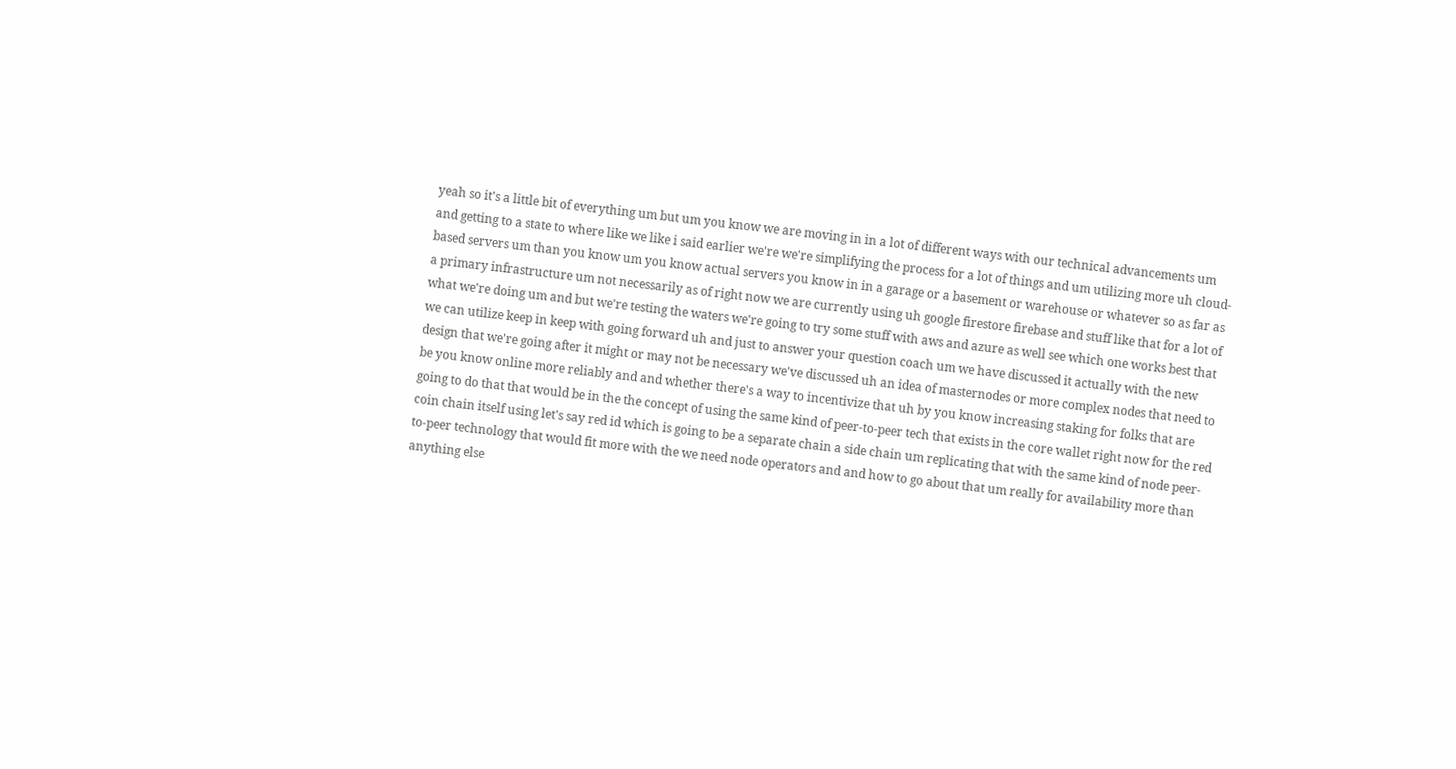yeah so it's a little bit of everything um but um you know we are moving in in a lot of different ways with our technical advancements um and getting to a state to where like we like i said earlier we're we're simplifying the process for a lot of things and um utilizing more uh cloud-based servers um than you know um you know actual servers you know in in a garage or a basement or warehouse or whatever so as far as a primary infrastructure um not necessarily as of right now we are currently using uh google firestore firebase and stuff like that for a lot of what we're doing um and but we're testing the waters we're going to try some stuff with aws and azure as well see which one works best that we can utilize keep in keep with going forward uh and just to answer your question coach um we have discussed it actually with the new design that we're going after it might or may not be necessary we've discussed uh an idea of masternodes or more complex nodes that need to be you know online more reliably and and whether there's a way to incentivize that uh by you know increasing staking for folks that are going to do that that would be in the the concept of using the same kind of peer-to-peer tech that exists in the core wallet right now for the red coin chain itself using let's say red id which is going to be a separate chain a side chain um replicating that with the same kind of node peer-to-peer technology that would fit more with the we need node operators and and how to go about that um really for availability more than anything else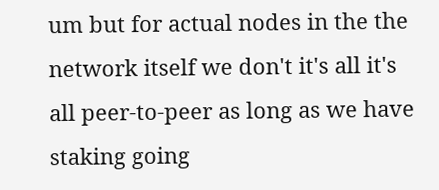um but for actual nodes in the the network itself we don't it's all it's all peer-to-peer as long as we have staking going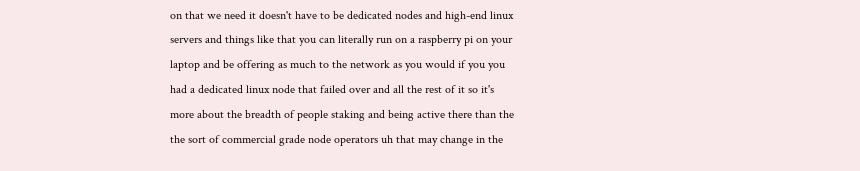on that we need it doesn't have to be dedicated nodes and high-end linux servers and things like that you can literally run on a raspberry pi on your laptop and be offering as much to the network as you would if you you had a dedicated linux node that failed over and all the rest of it so it's more about the breadth of people staking and being active there than the the sort of commercial grade node operators uh that may change in the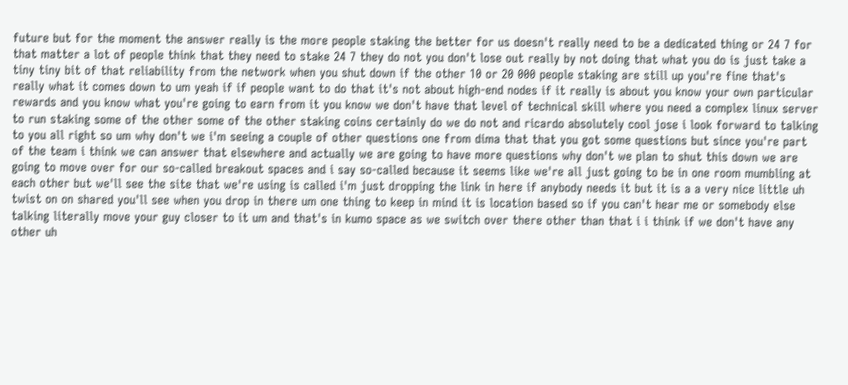future but for the moment the answer really is the more people staking the better for us doesn't really need to be a dedicated thing or 24 7 for that matter a lot of people think that they need to stake 24 7 they do not you don't lose out really by not doing that what you do is just take a tiny tiny bit of that reliability from the network when you shut down if the other 10 or 20 000 people staking are still up you're fine that's really what it comes down to um yeah if if people want to do that it's not about high-end nodes if it really is about you know your own particular rewards and you know what you're going to earn from it you know we don't have that level of technical skill where you need a complex linux server to run staking some of the other some of the other staking coins certainly do we do not and ricardo absolutely cool jose i look forward to talking to you all right so um why don't we i'm seeing a couple of other questions one from dima that that you got some questions but since you're part of the team i think we can answer that elsewhere and actually we are going to have more questions why don't we plan to shut this down we are going to move over for our so-called breakout spaces and i say so-called because it seems like we're all just going to be in one room mumbling at each other but we'll see the site that we're using is called i'm just dropping the link in here if anybody needs it but it is a a very nice little uh twist on on shared you'll see when you drop in there um one thing to keep in mind it is location based so if you can't hear me or somebody else talking literally move your guy closer to it um and that's in kumo space as we switch over there other than that i i think if we don't have any other uh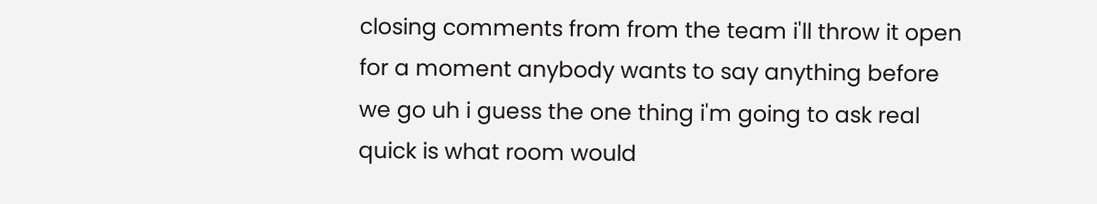closing comments from from the team i'll throw it open for a moment anybody wants to say anything before we go uh i guess the one thing i'm going to ask real quick is what room would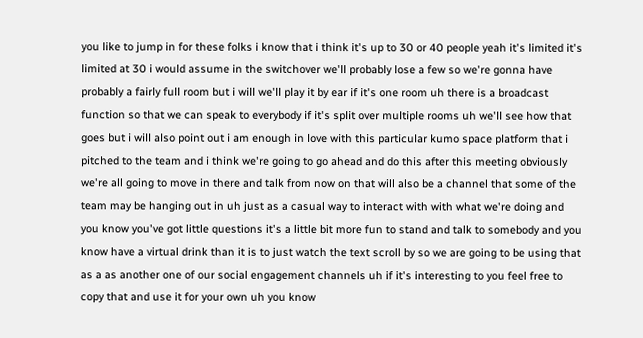you like to jump in for these folks i know that i think it's up to 30 or 40 people yeah it's limited it's limited at 30 i would assume in the switchover we'll probably lose a few so we're gonna have probably a fairly full room but i will we'll play it by ear if it's one room uh there is a broadcast function so that we can speak to everybody if it's split over multiple rooms uh we'll see how that goes but i will also point out i am enough in love with this particular kumo space platform that i pitched to the team and i think we're going to go ahead and do this after this meeting obviously we're all going to move in there and talk from now on that will also be a channel that some of the team may be hanging out in uh just as a casual way to interact with with what we're doing and you know you've got little questions it's a little bit more fun to stand and talk to somebody and you know have a virtual drink than it is to just watch the text scroll by so we are going to be using that as a as another one of our social engagement channels uh if it's interesting to you feel free to copy that and use it for your own uh you know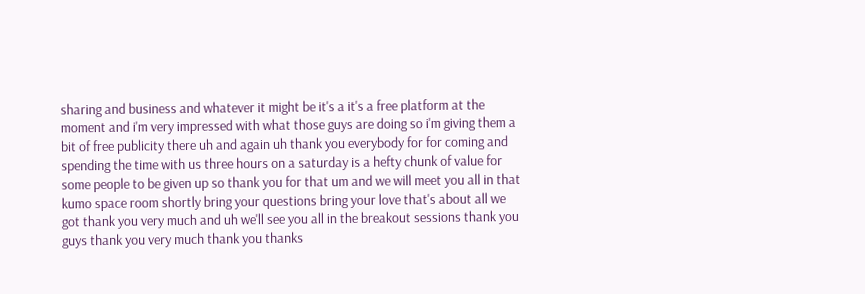sharing and business and whatever it might be it's a it's a free platform at the moment and i'm very impressed with what those guys are doing so i'm giving them a bit of free publicity there uh and again uh thank you everybody for for coming and spending the time with us three hours on a saturday is a hefty chunk of value for some people to be given up so thank you for that um and we will meet you all in that kumo space room shortly bring your questions bring your love that's about all we got thank you very much and uh we'll see you all in the breakout sessions thank you guys thank you very much thank you thanks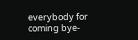everybody for coming bye-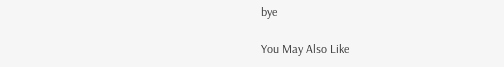bye

You May Also Like